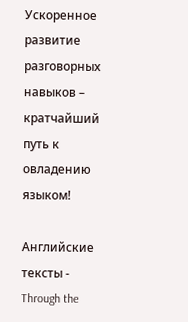Ускоренное развитие разговорных навыков – кратчайший путь к овладению языком!

Английские тексты - Through the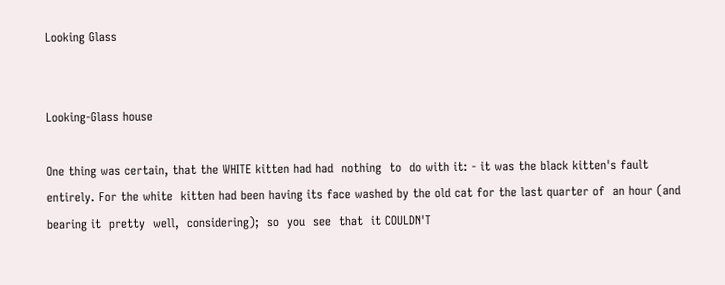Looking Glass


Looking-Glass house

One thing was certain, that the WHITE kitten had had  nothing  to  do with it: - it was the black kitten's fault entirely. For the white  kitten had been having its face washed by the old cat for the last quarter of  an hour (and bearing it  pretty  well,  considering);  so  you  see  that  it COULDN'T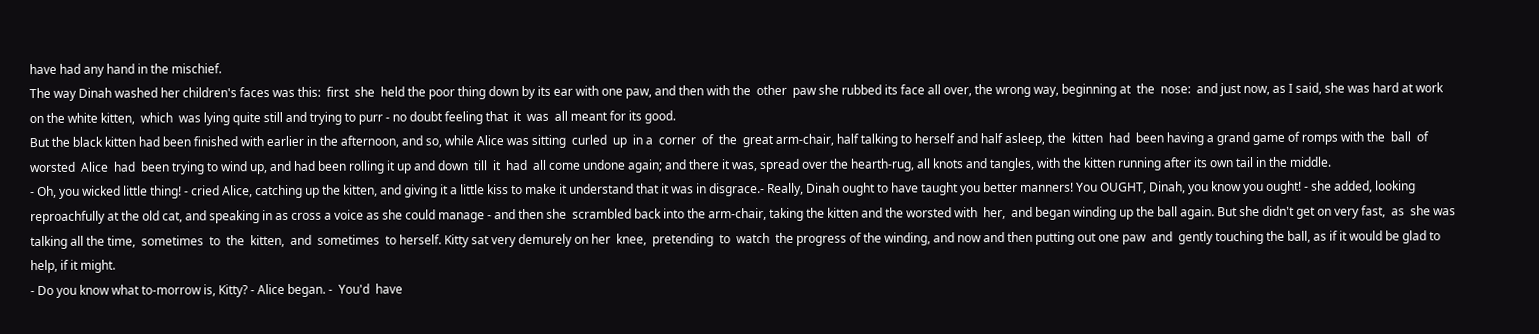have had any hand in the mischief.
The way Dinah washed her children's faces was this:  first  she  held the poor thing down by its ear with one paw, and then with the  other  paw she rubbed its face all over, the wrong way, beginning at  the  nose:  and just now, as I said, she was hard at work on the white kitten,  which  was lying quite still and trying to purr - no doubt feeling that  it  was  all meant for its good.
But the black kitten had been finished with earlier in the afternoon, and so, while Alice was sitting  curled  up  in a  corner  of  the  great arm-chair, half talking to herself and half asleep, the  kitten  had  been having a grand game of romps with the  ball  of  worsted  Alice  had  been trying to wind up, and had been rolling it up and down  till  it  had  all come undone again; and there it was, spread over the hearth-rug, all knots and tangles, with the kitten running after its own tail in the middle.
- Oh, you wicked little thing! - cried Alice, catching up the kitten, and giving it a little kiss to make it understand that it was in disgrace.- Really, Dinah ought to have taught you better manners! You OUGHT, Dinah, you know you ought! - she added, looking reproachfully at the old cat, and speaking in as cross a voice as she could manage - and then she  scrambled back into the arm-chair, taking the kitten and the worsted with  her,  and began winding up the ball again. But she didn't get on very fast,  as  she was talking all the time,  sometimes  to  the  kitten,  and  sometimes  to herself. Kitty sat very demurely on her  knee,  pretending  to  watch  the progress of the winding, and now and then putting out one paw  and  gently touching the ball, as if it would be glad to help, if it might.
- Do you know what to-morrow is, Kitty? - Alice began. -  You'd  have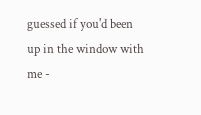guessed if you'd been up in the window with me -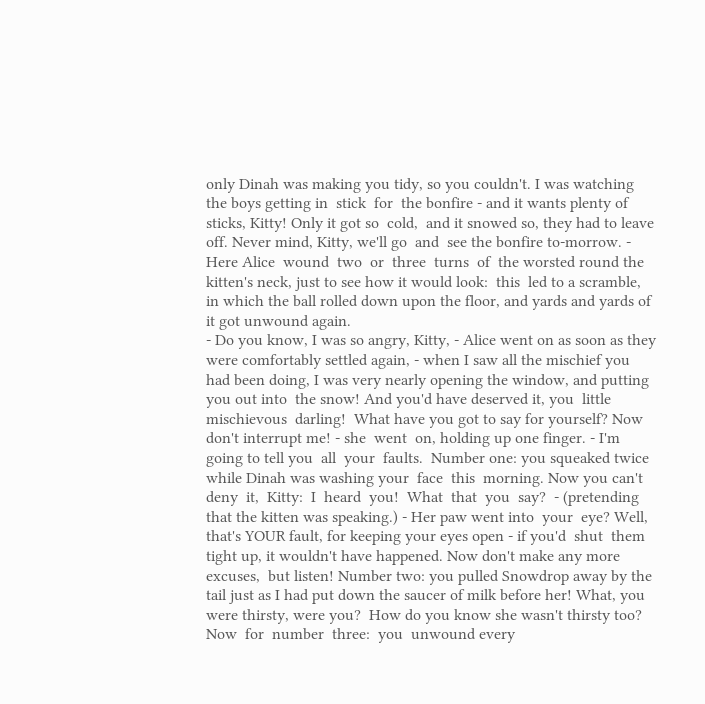only Dinah was making you tidy, so you couldn't. I was watching the boys getting in  stick  for  the bonfire - and it wants plenty of sticks, Kitty! Only it got so  cold,  and it snowed so, they had to leave off. Never mind, Kitty, we'll go  and  see the bonfire to-morrow. - Here Alice  wound  two  or  three  turns  of  the worsted round the kitten's neck, just to see how it would look:  this  led to a scramble, in which the ball rolled down upon the floor, and yards and yards of it got unwound again.
- Do you know, I was so angry, Kitty, - Alice went on as soon as they were comfortably settled again, - when I saw all the mischief you had been doing, I was very nearly opening the window, and putting you out into  the snow! And you'd have deserved it, you  little  mischievous  darling!  What have you got to say for yourself? Now don't interrupt me! - she  went  on, holding up one finger. - I'm going to tell you  all  your  faults.  Number one: you squeaked twice while Dinah was washing your  face  this  morning. Now you can't  deny  it,  Kitty:  I  heard  you!  What  that  you  say?  - (pretending that the kitten was speaking.) - Her paw went into  your  eye? Well, that's YOUR fault, for keeping your eyes open - if you'd  shut  them tight up, it wouldn't have happened. Now don't make any more excuses,  but listen! Number two: you pulled Snowdrop away by the tail just as I had put down the saucer of milk before her! What, you were thirsty, were you?  How do you know she wasn't thirsty too? Now  for  number  three:  you  unwound every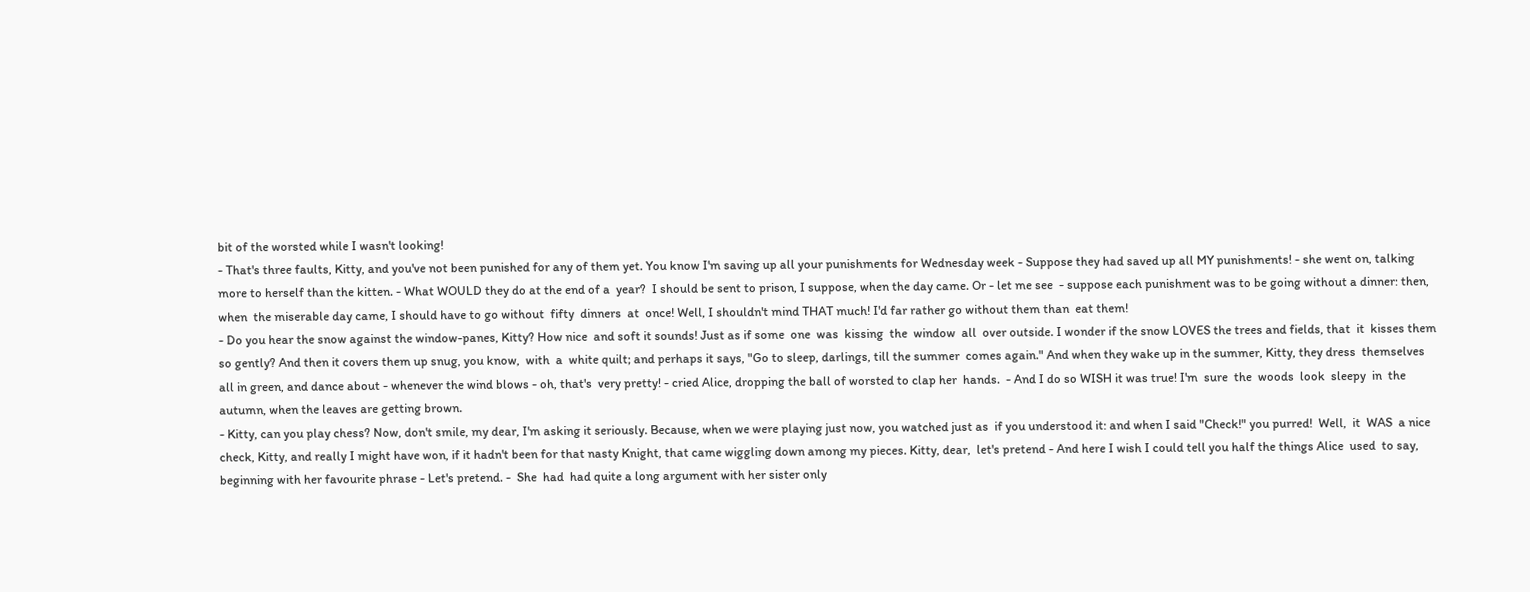bit of the worsted while I wasn't looking!
- That's three faults, Kitty, and you've not been punished for any of them yet. You know I'm saving up all your punishments for Wednesday week - Suppose they had saved up all MY punishments! - she went on, talking  more to herself than the kitten. - What WOULD they do at the end of a  year?  I should be sent to prison, I suppose, when the day came. Or - let me see  - suppose each punishment was to be going without a dinner: then,  when  the miserable day came, I should have to go without  fifty  dinners  at  once! Well, I shouldn't mind THAT much! I'd far rather go without them than  eat them!
- Do you hear the snow against the window-panes, Kitty? How nice  and soft it sounds! Just as if some  one  was  kissing  the  window  all  over outside. I wonder if the snow LOVES the trees and fields, that  it  kisses them so gently? And then it covers them up snug, you know,  with  a  white quilt; and perhaps it says, "Go to sleep, darlings, till the summer  comes again." And when they wake up in the summer, Kitty, they dress  themselves all in green, and dance about - whenever the wind blows - oh, that's  very pretty! - cried Alice, dropping the ball of worsted to clap her  hands.  - And I do so WISH it was true! I'm  sure  the  woods  look  sleepy  in  the autumn, when the leaves are getting brown.
- Kitty, can you play chess? Now, don't smile, my dear, I'm asking it seriously. Because, when we were playing just now, you watched just as  if you understood it: and when I said "Check!" you purred!  Well,  it  WAS  a nice check, Kitty, and really I might have won, if it hadn't been for that nasty Knight, that came wiggling down among my pieces. Kitty, dear,  let's pretend - And here I wish I could tell you half the things Alice  used  to say, beginning with her favourite phrase - Let's pretend. -  She  had  had quite a long argument with her sister only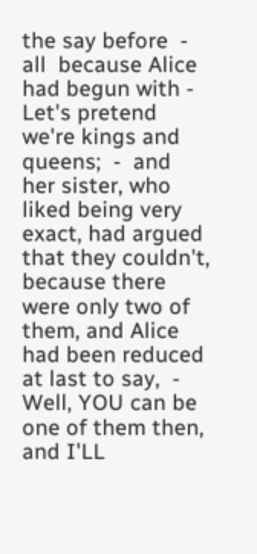the say before  -  all  because Alice had begun with - Let's pretend we're kings and  queens;  -  and  her sister, who liked being very exact, had argued that they couldn't, because there were only two of them, and Alice had been reduced at last to say,  - Well, YOU can be one of them then, and I'LL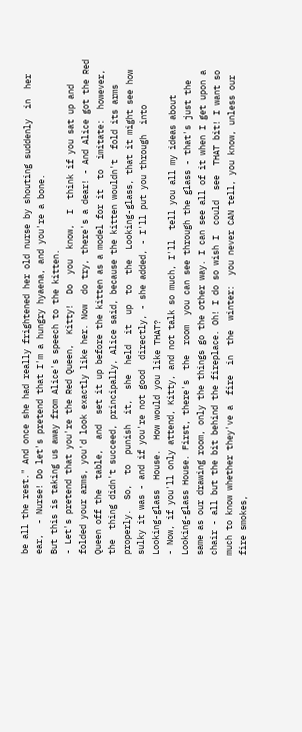be all the rest." And once she had really frightened her old nurse by shouting suddenly  in  her  ear,  - Nurse! Do let's pretend that I'm a hungry hyaena, and you're a bone.
But this is taking us away from Alice's speech to the kitten.
- Let's pretend that you're the Red Queen,  Kitty!  Do  you  know,  I  think if you sat up and folded your arms, you'd look exactly like her. Now  do try, there's a dear! - And Alice got the Red Queen off the  table,  and  set it up before the kitten as a model for it  to  imitate:  however,  the  thing didn't succeed, principally, Alice said, because the kitten wouldn't  fold its arms  properly.  So,  to  punish  it,  she  held  it  up  to  the  Looking-glass, that it might see how sulky it was - and if you're not good  directly, - she added, - I'll put you through  into  Looking-glass  House.  How would you like THAT?
- Now, if you'll only attend, Kitty, and not talk so much, I'll  tell you all my ideas about Looking-glass House. First, there's  the  room  you can see through the glass - that's just the same as our drawing room, only the things go the other way. I can see all of it when I get upon a chair - all but the bit behind the fireplace. Oh! I do so wish I  could  see  THAT bit! I want so much to know whether they've a  fire  in  the  winter:  you never CAN tell, you know, unless our fire smokes,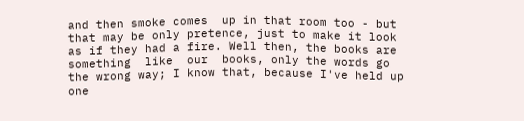and then smoke comes  up in that room too - but that may be only pretence, just to make it look  as if they had a fire. Well then, the books are  something  like  our  books, only the words go the wrong way; I know that, because I've held up one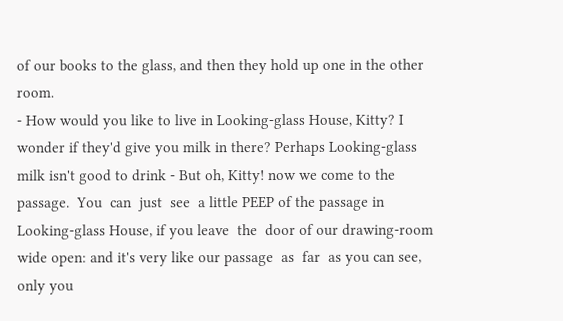of our books to the glass, and then they hold up one in the other room.
- How would you like to live in Looking-glass House, Kitty? I  wonder if they'd give you milk in there? Perhaps Looking-glass milk isn't good to drink - But oh, Kitty! now we come to the passage.  You  can  just  see  a little PEEP of the passage in Looking-glass House, if you leave  the  door of our drawing-room wide open: and it's very like our passage  as  far  as you can see, only you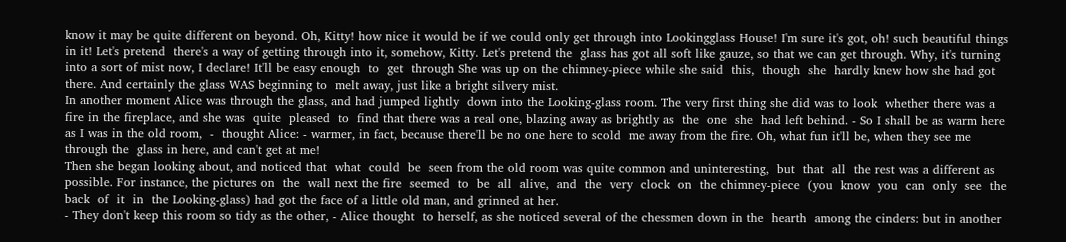know it may be quite different on beyond. Oh, Kitty! how nice it would be if we could only get through into Lookingglass House! I'm sure it's got, oh! such beautiful things in it! Let's pretend  there's a way of getting through into it, somehow, Kitty. Let's pretend the  glass has got all soft like gauze, so that we can get through. Why, it's turning into a sort of mist now, I declare! It'll be easy enough  to  get  through She was up on the chimney-piece while she said  this,  though  she  hardly knew how she had got there. And certainly the glass WAS beginning to  melt away, just like a bright silvery mist.
In another moment Alice was through the glass, and had jumped lightly  down into the Looking-glass room. The very first thing she did was to look  whether there was a fire in the fireplace, and she was  quite  pleased  to  find that there was a real one, blazing away as brightly as  the  one  she  had left behind. - So I shall be as warm here as I was in the old room,  -  thought Alice: - warmer, in fact, because there'll be no one here to scold  me away from the fire. Oh, what fun it'll be, when they see me through the  glass in here, and can't get at me!
Then she began looking about, and noticed that  what  could  be  seen from the old room was quite common and uninteresting,  but  that  all  the rest was a different as possible. For instance, the pictures on  the  wall next the fire  seemed  to  be  all  alive,  and  the  very  clock  on  the chimney-piece  (you  know  you  can  only  see  the  back  of  it  in  the Looking-glass) had got the face of a little old man, and grinned at her.
- They don't keep this room so tidy as the other, - Alice thought  to herself, as she noticed several of the chessmen down in the  hearth  among the cinders: but in another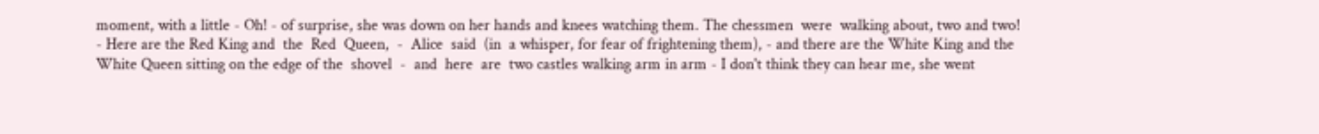moment, with a little - Oh! - of surprise, she was down on her hands and knees watching them. The chessmen  were  walking about, two and two!
- Here are the Red King and  the  Red  Queen,  -  Alice  said  (in  a whisper, for fear of frightening them), - and there are the White King and the White Queen sitting on the edge of the  shovel  -  and  here  are  two castles walking arm in arm - I don't think they can hear me, she went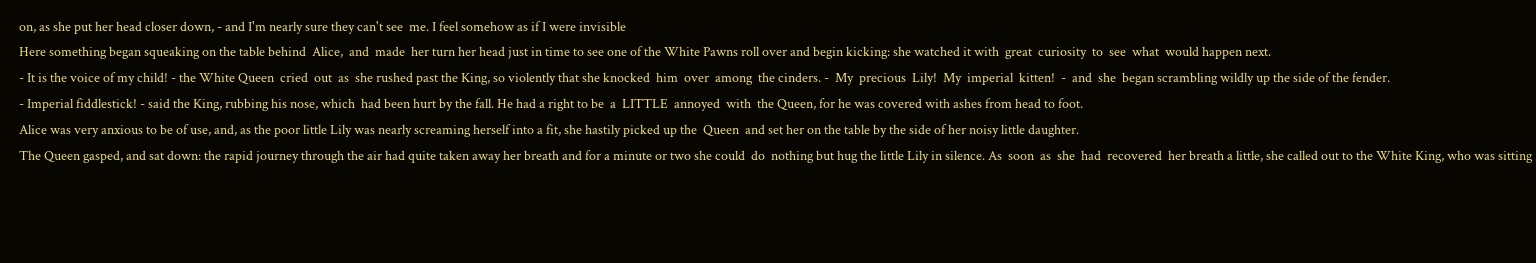on, as she put her head closer down, - and I'm nearly sure they can't see  me. I feel somehow as if I were invisible
Here something began squeaking on the table behind  Alice,  and  made  her turn her head just in time to see one of the White Pawns roll over and begin kicking: she watched it with  great  curiosity  to  see  what  would happen next.
- It is the voice of my child! - the White Queen  cried  out  as  she rushed past the King, so violently that she knocked  him  over  among  the cinders. -  My  precious  Lily!  My  imperial  kitten!  -  and  she  began scrambling wildly up the side of the fender.
- Imperial fiddlestick! - said the King, rubbing his nose, which  had been hurt by the fall. He had a right to be  a  LITTLE  annoyed  with  the Queen, for he was covered with ashes from head to foot.
Alice was very anxious to be of use, and, as the poor little Lily was nearly screaming herself into a fit, she hastily picked up the  Queen  and set her on the table by the side of her noisy little daughter.
The Queen gasped, and sat down: the rapid journey through the air had quite taken away her breath and for a minute or two she could  do  nothing but hug the little Lily in silence. As  soon  as  she  had  recovered  her breath a little, she called out to the White King, who was sitting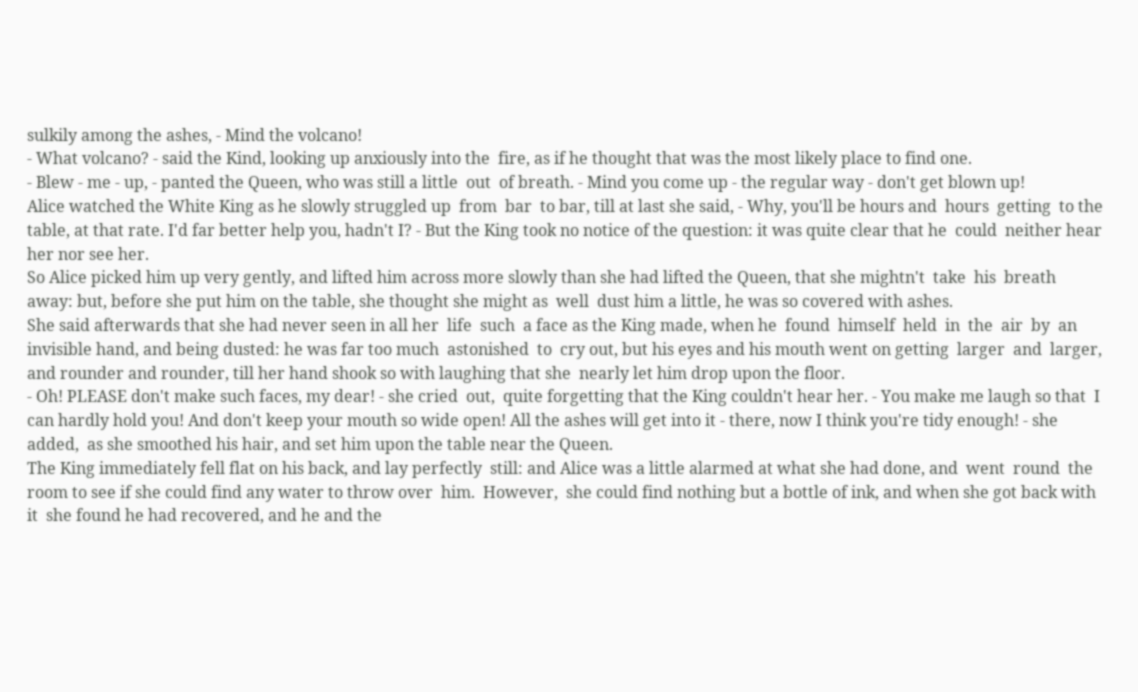sulkily among the ashes, - Mind the volcano!
- What volcano? - said the Kind, looking up anxiously into the  fire, as if he thought that was the most likely place to find one.
- Blew - me - up, - panted the Queen, who was still a little  out  of breath. - Mind you come up - the regular way - don't get blown up!
Alice watched the White King as he slowly struggled up  from  bar  to bar, till at last she said, - Why, you'll be hours and  hours  getting  to the table, at that rate. I'd far better help you, hadn't I? - But the King took no notice of the question: it was quite clear that he  could  neither hear her nor see her.
So Alice picked him up very gently, and lifted him across more slowly than she had lifted the Queen, that she mightn't  take  his  breath  away: but, before she put him on the table, she thought she might as  well  dust him a little, he was so covered with ashes.
She said afterwards that she had never seen in all her  life  such  a face as the King made, when he  found  himself  held  in  the  air  by  an invisible hand, and being dusted: he was far too much  astonished  to  cry out, but his eyes and his mouth went on getting  larger  and  larger,  and rounder and rounder, till her hand shook so with laughing that she  nearly let him drop upon the floor.
- Oh! PLEASE don't make such faces, my dear! - she cried  out,  quite forgetting that the King couldn't hear her. - You make me laugh so that  I can hardly hold you! And don't keep your mouth so wide open! All the ashes will get into it - there, now I think you're tidy enough! - she added,  as she smoothed his hair, and set him upon the table near the Queen.
The King immediately fell flat on his back, and lay perfectly  still: and Alice was a little alarmed at what she had done, and  went  round  the room to see if she could find any water to throw over  him.  However,  she could find nothing but a bottle of ink, and when she got back with it  she found he had recovered, and he and the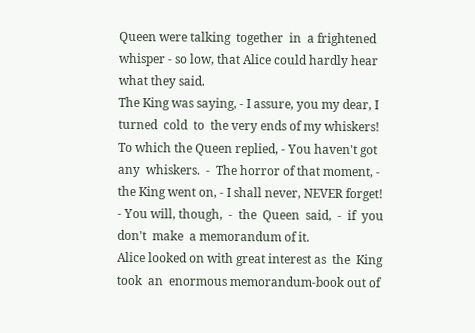Queen were talking  together  in  a frightened whisper - so low, that Alice could hardly hear what they said.
The King was saying, - I assure, you my dear, I turned  cold  to  the very ends of my whiskers!
To which the Queen replied, - You haven't got  any  whiskers.  -  The horror of that moment, - the King went on, - I shall never, NEVER forget!
- You will, though,  -  the  Queen  said,  -  if  you  don't  make  a memorandum of it.
Alice looked on with great interest as  the  King  took  an  enormous memorandum-book out of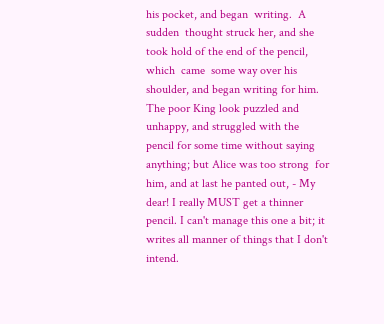his pocket, and began  writing.  A  sudden  thought struck her, and she took hold of the end of the pencil,  which  came  some way over his shoulder, and began writing for him.
The poor King look puzzled and unhappy, and struggled with the pencil for some time without saying anything; but Alice was too strong  for  him, and at last he panted out, - My dear! I really MUST get a thinner  pencil. I can't manage this one a bit; it writes all manner of things that I don't intend.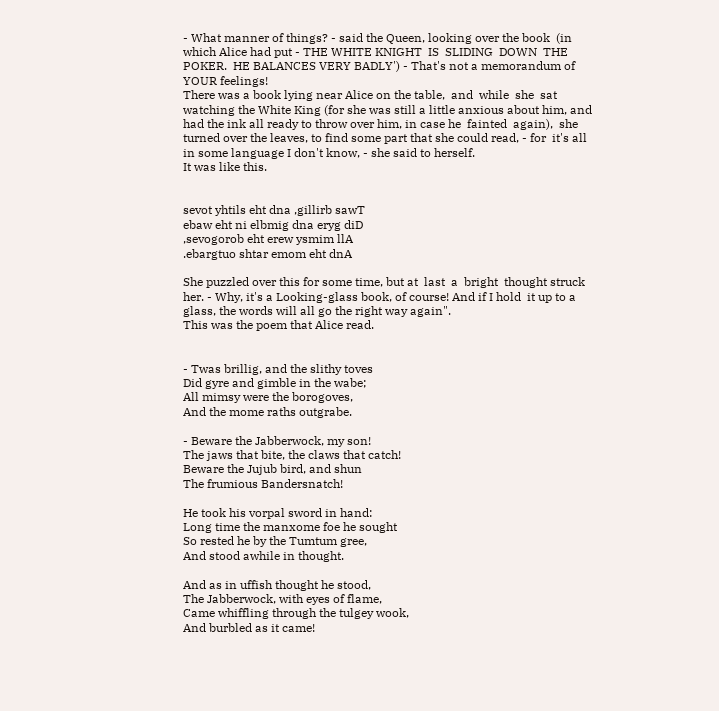- What manner of things? - said the Queen, looking over the book  (in which Alice had put - THE WHITE KNIGHT  IS  SLIDING  DOWN  THE  POKER.  HE BALANCES VERY BADLY') - That's not a memorandum of YOUR feelings!
There was a book lying near Alice on the table,  and  while  she  sat watching the White King (for she was still a little anxious about him, and had the ink all ready to throw over him, in case he  fainted  again),  she turned over the leaves, to find some part that she could read, - for  it's all in some language I don't know, - she said to herself.
It was like this.


sevot yhtils eht dna ,gillirb sawT
ebaw eht ni elbmig dna eryg diD
,sevogorob eht erew ysmim llA
.ebargtuo shtar emom eht dnA

She puzzled over this for some time, but at  last  a  bright  thought struck her. - Why, it's a Looking-glass book, of course! And if I hold  it up to a glass, the words will all go the right way again".
This was the poem that Alice read.


- Twas brillig, and the slithy toves
Did gyre and gimble in the wabe;
All mimsy were the borogoves,
And the mome raths outgrabe.

- Beware the Jabberwock, my son!
The jaws that bite, the claws that catch!
Beware the Jujub bird, and shun
The frumious Bandersnatch!

He took his vorpal sword in hand:
Long time the manxome foe he sought
So rested he by the Tumtum gree,
And stood awhile in thought.

And as in uffish thought he stood,
The Jabberwock, with eyes of flame,
Came whiffling through the tulgey wook,
And burbled as it came!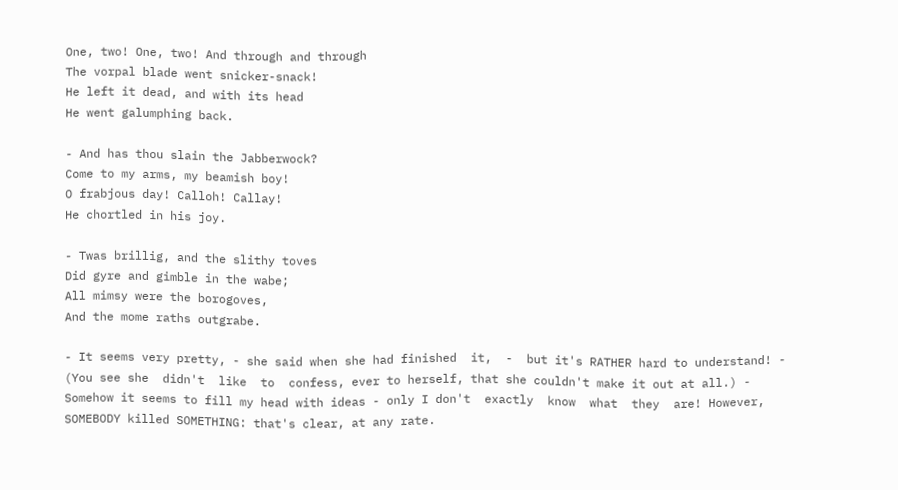One, two! One, two! And through and through
The vorpal blade went snicker-snack!
He left it dead, and with its head
He went galumphing back.

- And has thou slain the Jabberwock?
Come to my arms, my beamish boy!
O frabjous day! Calloh! Callay!
He chortled in his joy.

- Twas brillig, and the slithy toves
Did gyre and gimble in the wabe;
All mimsy were the borogoves,
And the mome raths outgrabe.

- It seems very pretty, - she said when she had finished  it,  -  but it's RATHER hard to understand! - (You see she  didn't  like  to  confess, ever to herself, that she couldn't make it out at all.) - Somehow it seems to fill my head with ideas - only I don't  exactly  know  what  they  are! However, SOMEBODY killed SOMETHING: that's clear, at any rate.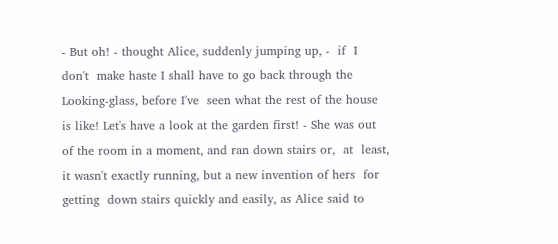- But oh! - thought Alice, suddenly jumping up, -  if  I  don't  make haste I shall have to go back through the Looking-glass, before I've  seen what the rest of the house is like! Let's have a look at the garden first! - She was out of the room in a moment, and ran down stairs or,  at  least, it wasn't exactly running, but a new invention of hers  for  getting  down stairs quickly and easily, as Alice said to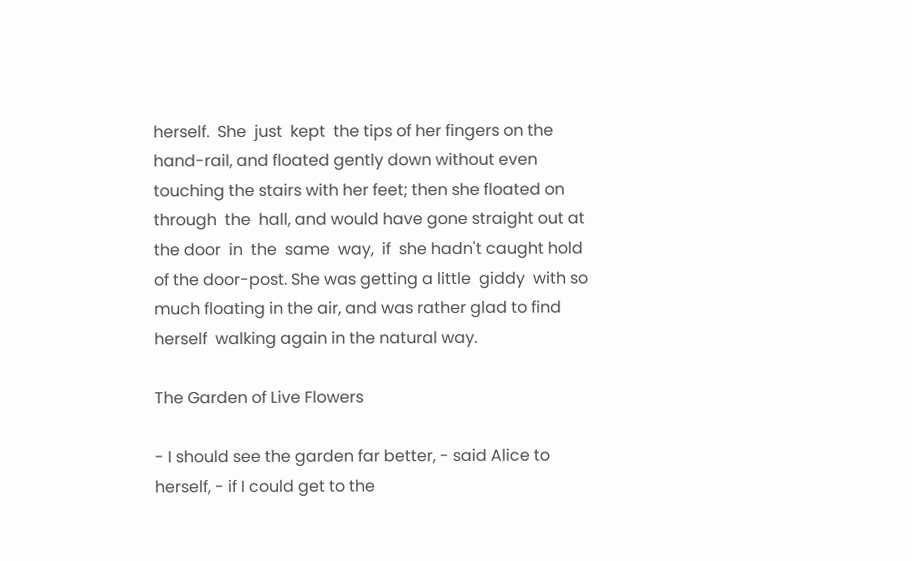herself.  She  just  kept  the tips of her fingers on the hand-rail, and floated gently down without even touching the stairs with her feet; then she floated on through  the  hall, and would have gone straight out at the door  in  the  same  way,  if  she hadn't caught hold of the door-post. She was getting a little  giddy  with so much floating in the air, and was rather glad to find  herself  walking again in the natural way.

The Garden of Live Flowers

- I should see the garden far better, - said Alice to herself, - if I could get to the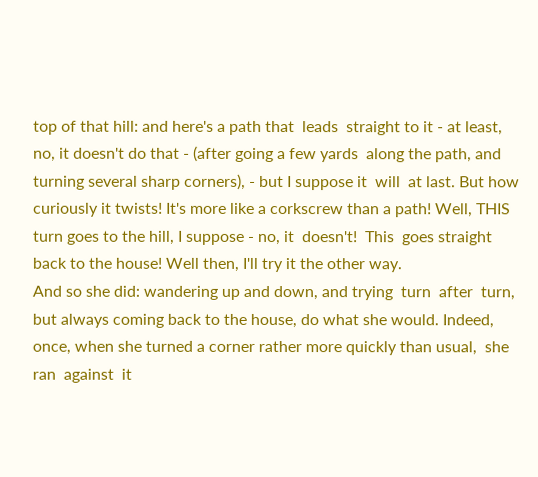top of that hill: and here's a path that  leads  straight to it - at least, no, it doesn't do that - (after going a few yards  along the path, and turning several sharp corners), - but I suppose it  will  at last. But how curiously it twists! It's more like a corkscrew than a path! Well, THIS turn goes to the hill, I suppose - no, it  doesn't!  This  goes straight back to the house! Well then, I'll try it the other way.
And so she did: wandering up and down, and trying  turn  after  turn, but always coming back to the house, do what she would. Indeed, once, when she turned a corner rather more quickly than usual,  she  ran  against  it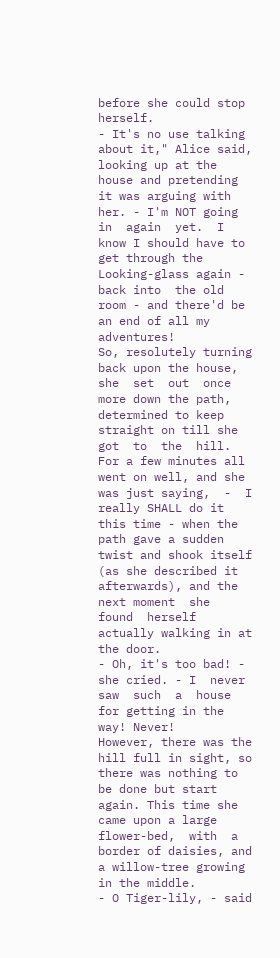before she could stop herself.
- It's no use talking about it," Alice said, looking up at the  house and pretending it was arguing with her. - I'm NOT going in  again  yet.  I know I should have to get through the Looking-glass again - back into  the old room - and there'd be an end of all my adventures!
So, resolutely turning back upon the house, she  set  out  once  more down the path, determined to keep straight on till she got  to  the  hill. For a few minutes all went on well, and she was just saying,  -  I  really SHALL do it this time - when the path gave a sudden twist and shook itself (as she described it afterwards), and the next moment  she  found  herself actually walking in at the door.
- Oh, it's too bad! - she cried. - I  never  saw  such  a  house  for getting in the way! Never!
However, there was the hill full in sight, so there was nothing to be done but start again. This time she came upon a large flower-bed,  with  a border of daisies, and a willow-tree growing in the middle.
- O Tiger-lily, - said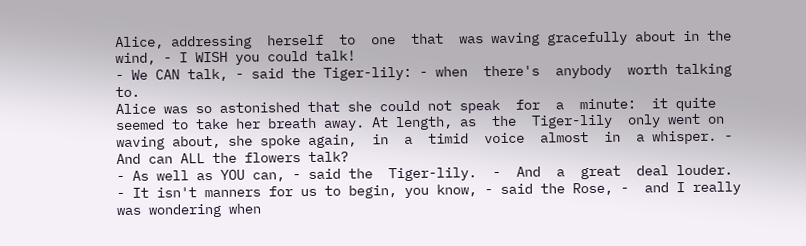Alice, addressing  herself  to  one  that  was waving gracefully about in the wind, - I WISH you could talk!
- We CAN talk, - said the Tiger-lily: - when  there's  anybody  worth talking to.
Alice was so astonished that she could not speak  for  a  minute:  it quite seemed to take her breath away. At length, as  the  Tiger-lily  only went on waving about, she spoke again,  in  a  timid  voice  almost  in  a whisper. - And can ALL the flowers talk?
- As well as YOU can, - said the  Tiger-lily.  -  And  a  great  deal louder.
- It isn't manners for us to begin, you know, - said the Rose, -  and I really was wondering when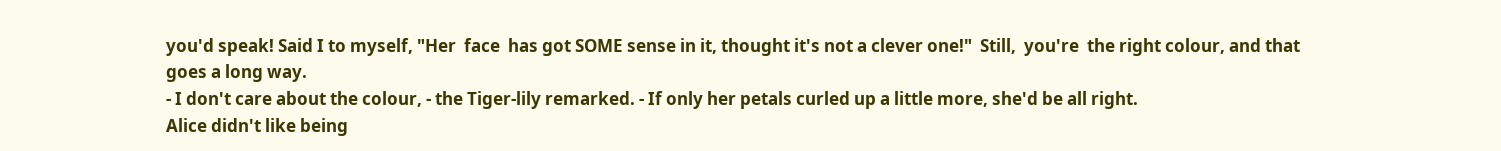you'd speak! Said I to myself, "Her  face  has got SOME sense in it, thought it's not a clever one!"  Still,  you're  the right colour, and that goes a long way.
- I don't care about the colour, - the Tiger-lily remarked. - If only her petals curled up a little more, she'd be all right.
Alice didn't like being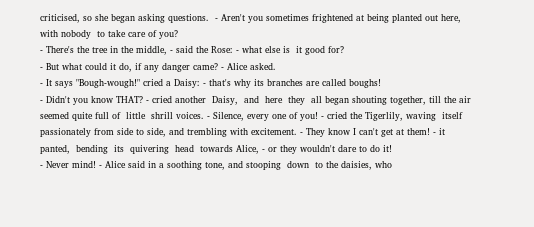criticised, so she began asking questions.  - Aren't you sometimes frightened at being planted out here, with nobody  to take care of you?
- There's the tree in the middle, - said the Rose: - what else is  it good for?
- But what could it do, if any danger came? - Alice asked.
- It says "Bough-wough!" cried a Daisy: - that's why its branches are called boughs!
- Didn't you know THAT? - cried another  Daisy,  and  here  they  all began shouting together, till the air seemed quite full of  little  shrill voices. - Silence, every one of you! - cried the Tigerlily, waving  itself passionately from side to side, and trembling with excitement. - They know I can't get at them! - it  panted,  bending  its  quivering  head  towards Alice, - or they wouldn't dare to do it!
- Never mind! - Alice said in a soothing tone, and stooping  down  to the daisies, who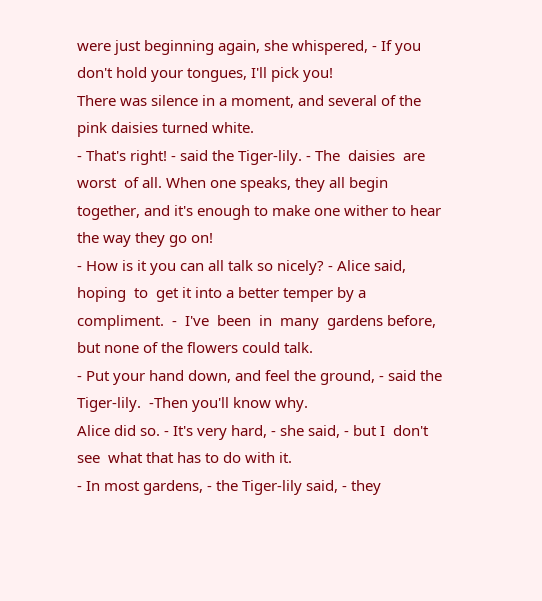were just beginning again, she whispered, - If you  don't hold your tongues, I'll pick you!
There was silence in a moment, and several of the pink daisies turned white.
- That's right! - said the Tiger-lily. - The  daisies  are  worst  of all. When one speaks, they all begin together, and it's enough to make one wither to hear the way they go on!
- How is it you can all talk so nicely? - Alice said, hoping  to  get it into a better temper by a compliment.  -  I've  been  in  many  gardens before, but none of the flowers could talk.
- Put your hand down, and feel the ground, - said the  Tiger-lily.  -Then you'll know why.
Alice did so. - It's very hard, - she said, - but I  don't  see  what that has to do with it.
- In most gardens, - the Tiger-lily said, - they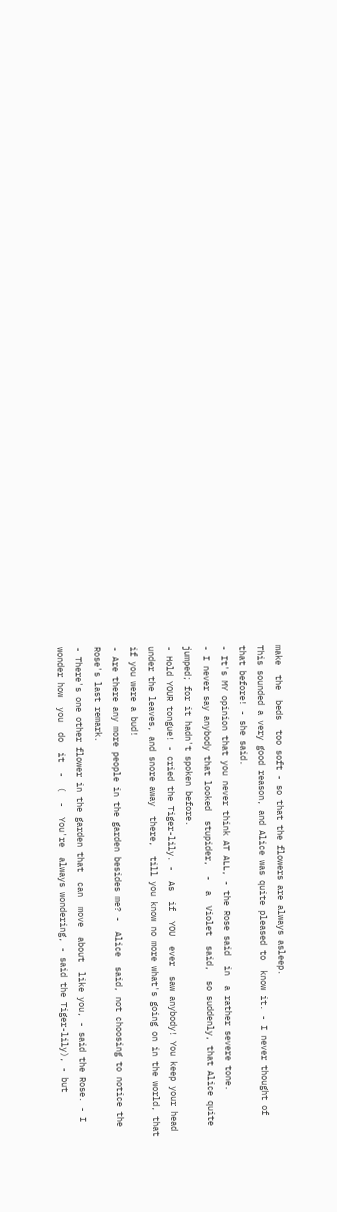make  the  beds  too soft - so that the flowers are always asleep.
This sounded a very good reason, and Alice was quite pleased to  know it. - I never thought of that before! - she said.
- It's MY opinion that you never think AT ALL, - the Rose said  in  a rather severe tone.
- I never say anybody that looked  stupider,  -  a  Violet  said,  so suddenly, that Alice quite jumped; for it hadn't spoken before.
- Hold YOUR tongue! - cried the Tiger-lily. -  As  if  YOU  ever  saw anybody! You keep your head under the leaves, and snore away  there,  till you know no more what's going on in the world, that if you were a bud!
- Are there any more people in the garden besides me? -  Alice  said, not choosing to notice the Rose's last remark.
- There's one other flower in the garden that  can  move  about  like you, - said the Rose. - I wonder how  you  do  it  -  (  -  You're  always wondering, - said the Tiger-lily), - but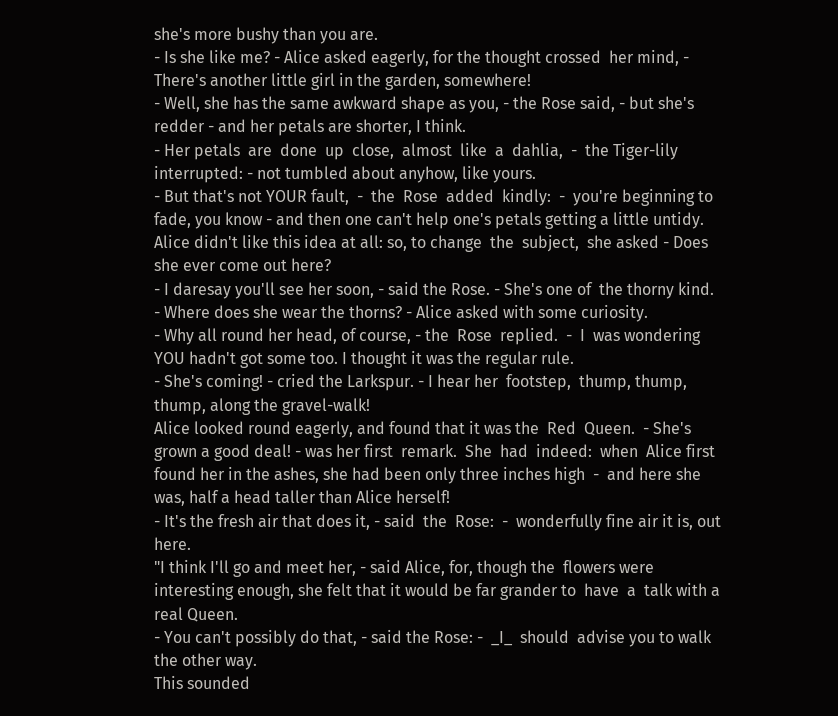she's more bushy than you are.
- Is she like me? - Alice asked eagerly, for the thought crossed  her mind, - There's another little girl in the garden, somewhere!
- Well, she has the same awkward shape as you, - the Rose said, - but she's redder - and her petals are shorter, I think.
- Her petals  are  done  up  close,  almost  like  a  dahlia,  -  the Tiger-lily interrupted: - not tumbled about anyhow, like yours.
- But that's not YOUR fault,  -  the  Rose  added  kindly:  -  you're beginning to fade, you know - and then one can't help one's petals getting a little untidy.
Alice didn't like this idea at all: so, to change  the  subject,  she asked - Does she ever come out here?
- I daresay you'll see her soon, - said the Rose. - She's one of  the thorny kind.
- Where does she wear the thorns? - Alice asked with some curiosity.
- Why all round her head, of course, - the  Rose  replied.  -  I  was wondering YOU hadn't got some too. I thought it was the regular rule.
- She's coming! - cried the Larkspur. - I hear her  footstep,  thump, thump, thump, along the gravel-walk!
Alice looked round eagerly, and found that it was the  Red  Queen.  - She's grown a good deal! - was her first  remark.  She  had  indeed:  when  Alice first found her in the ashes, she had been only three inches high  -  and here she was, half a head taller than Alice herself!
- It's the fresh air that does it, - said  the  Rose:  -  wonderfully fine air it is, out here.
"I think I'll go and meet her, - said Alice, for, though the  flowers were interesting enough, she felt that it would be far grander to  have  a  talk with a real Queen.
- You can't possibly do that, - said the Rose: -  _I_  should  advise you to walk the other way.
This sounded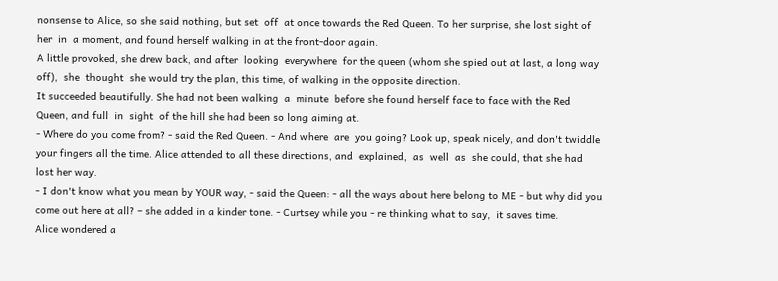nonsense to Alice, so she said nothing, but set  off  at once towards the Red Queen. To her surprise, she lost sight of  her  in  a moment, and found herself walking in at the front-door again.
A little provoked, she drew back, and after  looking  everywhere  for the queen (whom she spied out at last, a long way off),  she  thought  she would try the plan, this time, of walking in the opposite direction.
It succeeded beautifully. She had not been walking  a  minute  before she found herself face to face with the Red Queen, and full  in  sight  of the hill she had been so long aiming at.
- Where do you come from? - said the Red Queen. - And where  are  you going? Look up, speak nicely, and don't twiddle your fingers all the time. Alice attended to all these directions, and  explained,  as  well  as  she could, that she had lost her way.
- I don't know what you mean by YOUR way, - said the Queen: - all the ways about here belong to ME - but why did you come out here at all? – she added in a kinder tone. - Curtsey while you - re thinking what to say,  it saves time.
Alice wondered a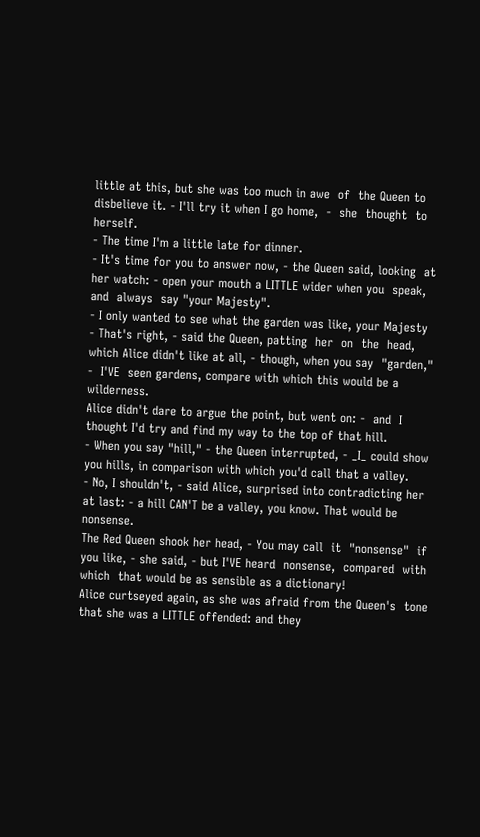little at this, but she was too much in awe  of  the Queen to disbelieve it. - I'll try it when I go home,  -  she  thought  to herself.
- The time I'm a little late for dinner.
- It's time for you to answer now, - the Queen said, looking  at  her watch: - open your mouth a LITTLE wider when you  speak,  and  always  say "your Majesty".
- I only wanted to see what the garden was like, your Majesty      - That's right, - said the Queen, patting  her  on  the  head,  which Alice didn't like at all, - though, when you say  "garden,"  -  I'VE  seen gardens, compare with which this would be a wilderness.
Alice didn't dare to argue the point, but went on: -  and  I  thought I'd try and find my way to the top of that hill.
- When you say "hill," - the Queen interrupted, - _I_ could show  you hills, in comparison with which you'd call that a valley.
- No, I shouldn't, - said Alice, surprised into contradicting her  at last: - a hill CAN'T be a valley, you know. That would be nonsense.
The Red Queen shook her head, - You may call  it  "nonsense"  if  you like, - she said, - but I'VE heard  nonsense,  compared  with  which  that would be as sensible as a dictionary!
Alice curtseyed again, as she was afraid from the Queen's  tone  that she was a LITTLE offended: and they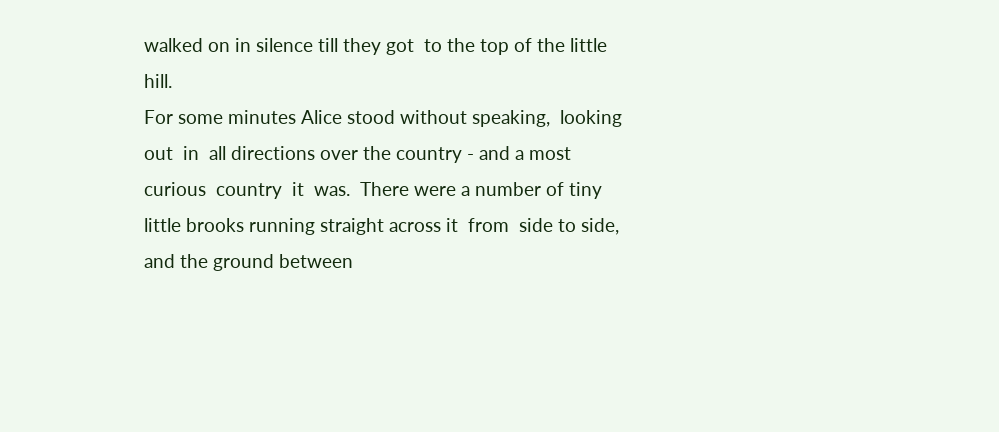walked on in silence till they got  to the top of the little hill.
For some minutes Alice stood without speaking,  looking  out  in  all directions over the country - and a most curious  country  it  was.  There were a number of tiny little brooks running straight across it  from  side to side, and the ground between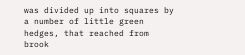was divided up into squares by a number of little green hedges, that reached from brook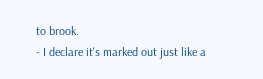to brook.
- I declare it's marked out just like a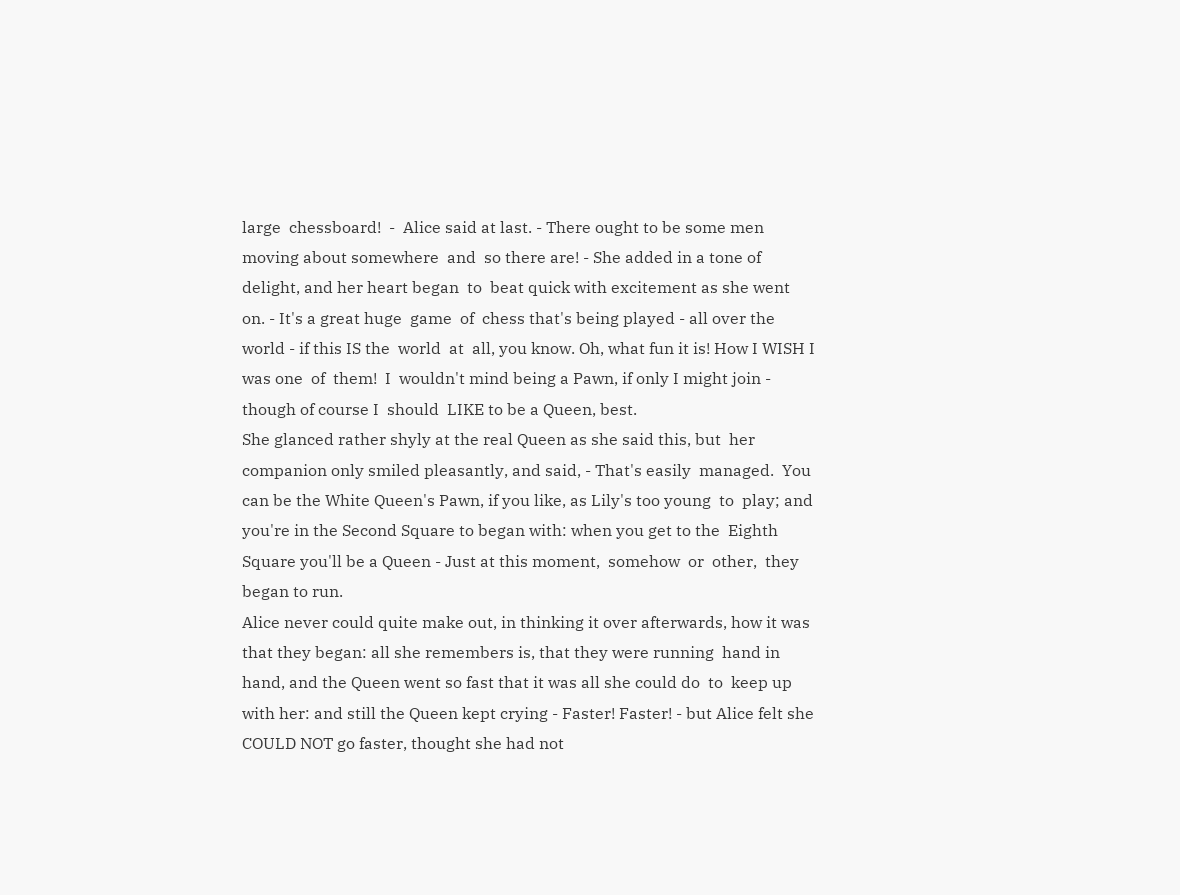large  chessboard!  -  Alice said at last. - There ought to be some men moving about somewhere  and  so there are! - She added in a tone of delight, and her heart began  to  beat quick with excitement as she went on. - It's a great huge  game  of  chess that's being played - all over the world - if this IS the  world  at  all, you know. Oh, what fun it is! How I WISH I was one  of  them!  I  wouldn't mind being a Pawn, if only I might join - though of course I  should  LIKE to be a Queen, best.
She glanced rather shyly at the real Queen as she said this, but  her companion only smiled pleasantly, and said, - That's easily  managed.  You can be the White Queen's Pawn, if you like, as Lily's too young  to  play; and you're in the Second Square to began with: when you get to the  Eighth Square you'll be a Queen - Just at this moment,  somehow  or  other,  they began to run.
Alice never could quite make out, in thinking it over afterwards, how it was that they began: all she remembers is, that they were running  hand in hand, and the Queen went so fast that it was all she could do  to  keep up with her: and still the Queen kept crying - Faster! Faster! - but Alice felt she COULD NOT go faster, thought she had not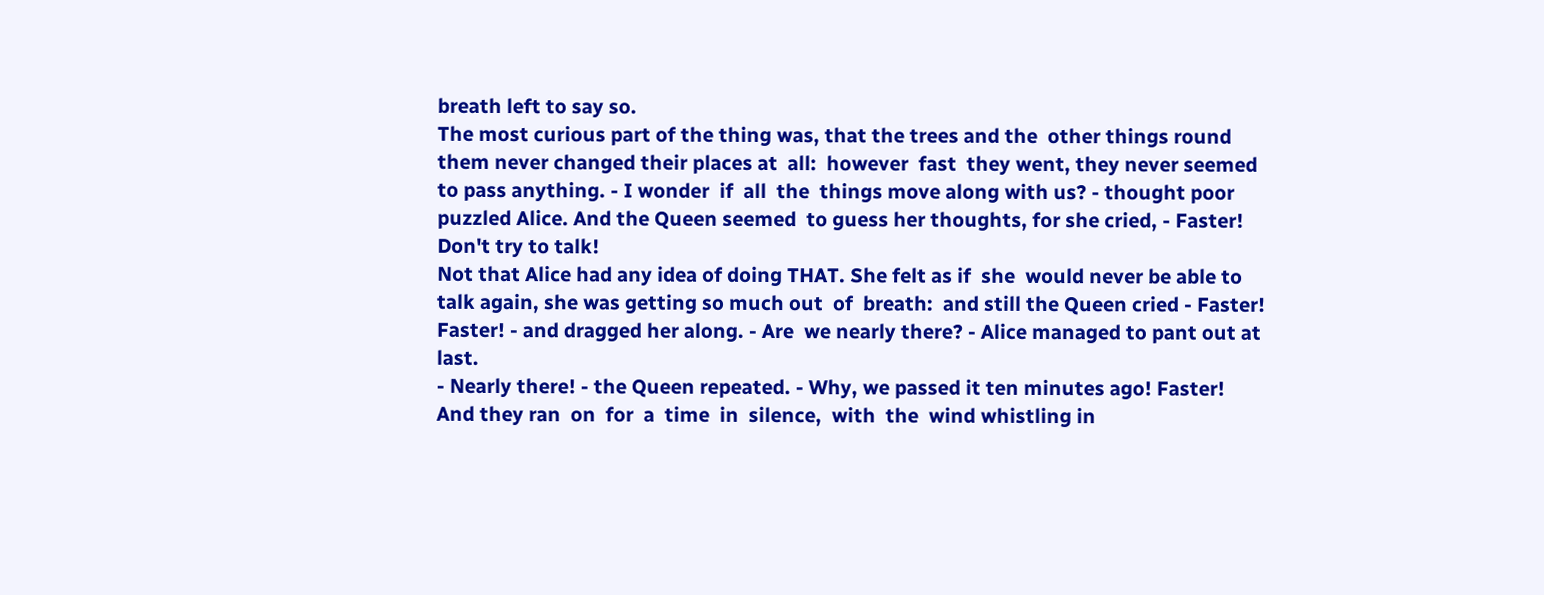breath left to say so.
The most curious part of the thing was, that the trees and the  other things round them never changed their places at  all:  however  fast  they went, they never seemed to pass anything. - I wonder  if  all  the  things move along with us? - thought poor puzzled Alice. And the Queen seemed  to guess her thoughts, for she cried, - Faster! Don't try to talk!
Not that Alice had any idea of doing THAT. She felt as if  she  would never be able to talk again, she was getting so much out  of  breath:  and still the Queen cried - Faster! Faster! - and dragged her along. - Are  we nearly there? - Alice managed to pant out at last.
- Nearly there! - the Queen repeated. - Why, we passed it ten minutes ago! Faster! And they ran  on  for  a  time  in  silence,  with  the  wind whistling in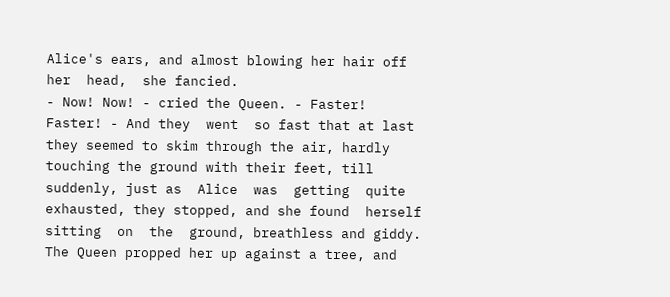Alice's ears, and almost blowing her hair off her  head,  she fancied.
- Now! Now! - cried the Queen. - Faster! Faster! - And they  went  so fast that at last they seemed to skim through the air, hardly touching the ground with their feet, till suddenly, just as  Alice  was  getting  quite exhausted, they stopped, and she found  herself  sitting  on  the  ground, breathless and giddy.
The Queen propped her up against a tree, and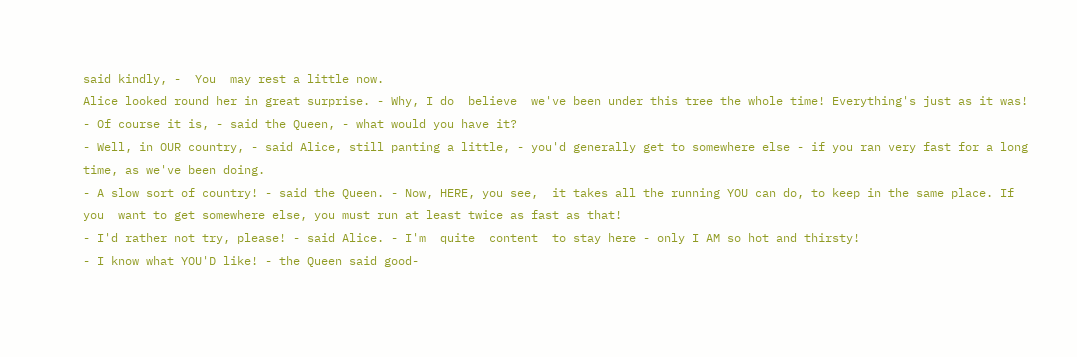said kindly, -  You  may rest a little now.
Alice looked round her in great surprise. - Why, I do  believe  we've been under this tree the whole time! Everything's just as it was!
- Of course it is, - said the Queen, - what would you have it?
- Well, in OUR country, - said Alice, still panting a little, - you'd generally get to somewhere else - if you ran very fast for a long time, as we've been doing.
- A slow sort of country! - said the Queen. - Now, HERE, you see,  it takes all the running YOU can do, to keep in the same place. If  you  want to get somewhere else, you must run at least twice as fast as that!
- I'd rather not try, please! - said Alice. - I'm  quite  content  to stay here - only I AM so hot and thirsty!
- I know what YOU'D like! - the Queen said good-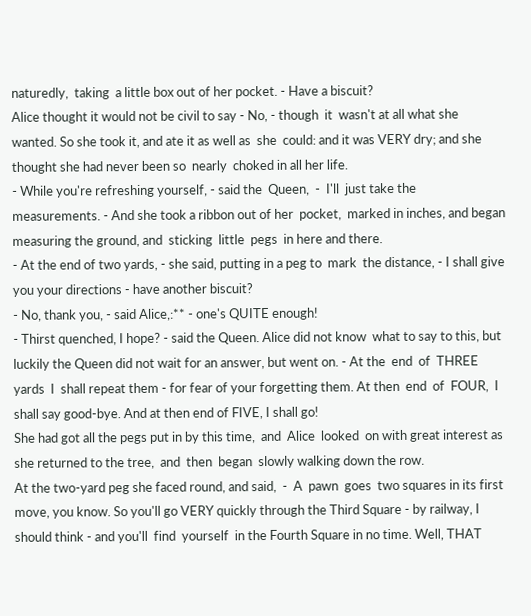naturedly,  taking  a little box out of her pocket. - Have a biscuit?
Alice thought it would not be civil to say - No, - though  it  wasn't at all what she wanted. So she took it, and ate it as well as  she  could: and it was VERY dry; and she thought she had never been so  nearly  choked in all her life.
- While you're refreshing yourself, - said the  Queen,  -  I'll  just take the measurements. - And she took a ribbon out of her  pocket,  marked in inches, and began measuring the ground, and  sticking  little  pegs  in here and there.
- At the end of two yards, - she said, putting in a peg to  mark  the distance, - I shall give you your directions - have another biscuit?
- No, thank you, - said Alice,:** - one's QUITE enough!
- Thirst quenched, I hope? - said the Queen. Alice did not know  what to say to this, but luckily the Queen did not wait for an answer, but went on. - At the  end  of  THREE  yards  I  shall repeat them - for fear of your forgetting them. At then  end  of  FOUR,  I shall say good-bye. And at then end of FIVE, I shall go!
She had got all the pegs put in by this time,  and  Alice  looked  on with great interest as she returned to the tree,  and  then  began  slowly walking down the row.
At the two-yard peg she faced round, and said,  -  A  pawn  goes  two squares in its first move, you know. So you'll go VERY quickly through the Third Square - by railway, I should think - and you'll  find  yourself  in the Fourth Square in no time. Well, THAT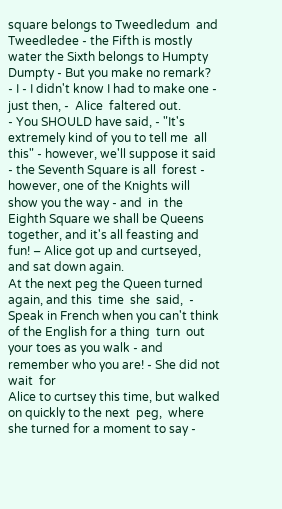square belongs to Tweedledum  and Tweedledee - the Fifth is mostly water the Sixth belongs to Humpty  Dumpty - But you make no remark?
- I - I didn't know I had to make one - just then, -  Alice  faltered out.
- You SHOULD have said, - "It's extremely kind of you to tell me  all this" - however, we'll suppose it said - the Seventh Square is all  forest - however, one of the Knights will show you the way - and  in  the  Eighth Square we shall be Queens together, and it's all feasting and fun! – Alice got up and curtseyed, and sat down again.
At the next peg the Queen turned again, and this  time  she  said,  -  Speak in French when you can't think of the English for a thing  turn  out your toes as you walk - and remember who you are! - She did not  wait  for
Alice to curtsey this time, but walked on quickly to the next  peg,  where she turned for a moment to say -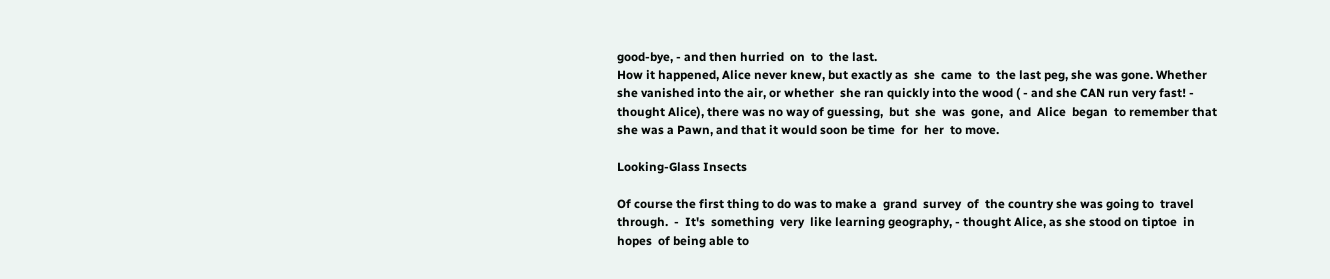good-bye, - and then hurried  on  to  the last.
How it happened, Alice never knew, but exactly as  she  came  to  the last peg, she was gone. Whether she vanished into the air, or whether  she ran quickly into the wood ( - and she CAN run very fast! - thought Alice), there was no way of guessing,  but  she  was  gone,  and  Alice  began  to remember that she was a Pawn, and that it would soon be time  for  her  to move.

Looking-Glass Insects

Of course the first thing to do was to make a  grand  survey  of  the country she was going to  travel  through.  -  It's  something  very  like learning geography, - thought Alice, as she stood on tiptoe  in  hopes  of being able to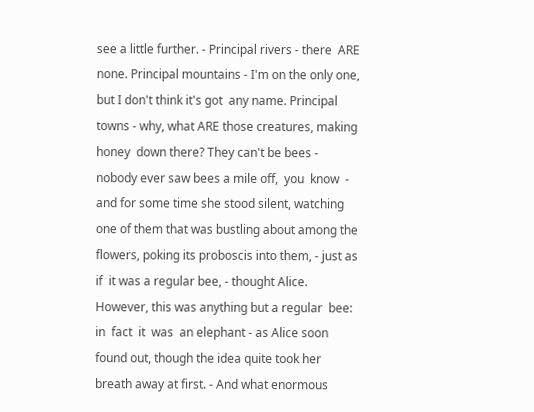see a little further. - Principal rivers - there  ARE  none. Principal mountains - I'm on the only one, but I don't think it's got  any name. Principal towns - why, what ARE those creatures, making  honey  down there? They can't be bees - nobody ever saw bees a mile off,  you  know  - and for some time she stood silent, watching one of them that was bustling about among the flowers, poking its proboscis into them, - just as  if  it was a regular bee, - thought Alice.
However, this was anything but a regular  bee:  in  fact  it  was  an elephant - as Alice soon found out, though the idea quite took her  breath away at first. - And what enormous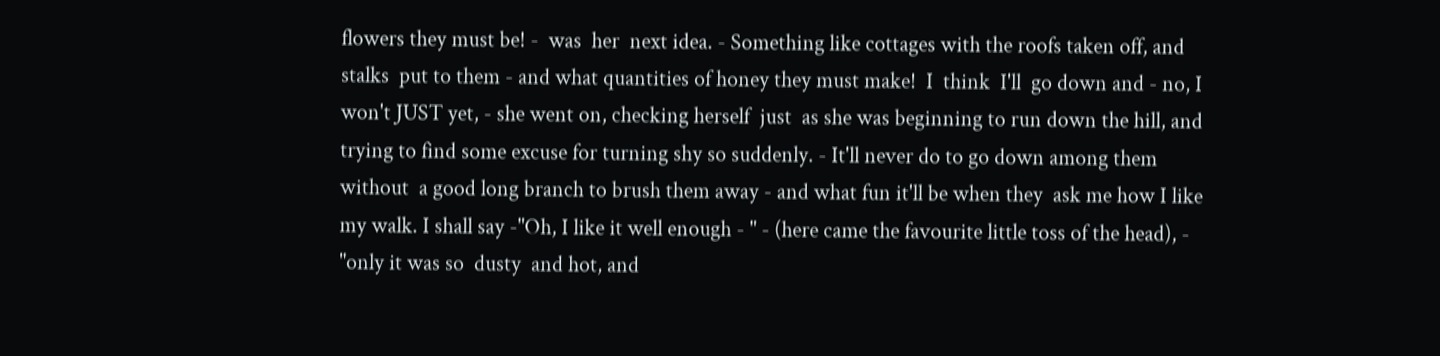flowers they must be! -  was  her  next idea. - Something like cottages with the roofs taken off, and  stalks  put to them - and what quantities of honey they must make!  I  think  I'll  go down and - no, I won't JUST yet, - she went on, checking herself  just  as she was beginning to run down the hill, and trying to find some excuse for turning shy so suddenly. - It'll never do to go down among them without  a good long branch to brush them away - and what fun it'll be when they  ask me how I like my walk. I shall say -"Oh, I like it well enough - " - (here came the favourite little toss of the head), - "only it was so  dusty  and hot, and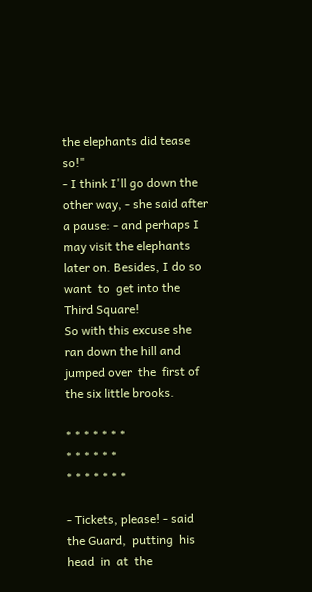the elephants did tease so!"
- I think I'll go down the other way, - she said after a pause: - and perhaps I may visit the elephants later on. Besides, I do so want  to  get into the Third Square!
So with this excuse she ran down the hill and jumped over  the  first of the six little brooks.

* * * * * * *
* * * * * *
* * * * * * *

- Tickets, please! - said the Guard,  putting  his  head  in  at  the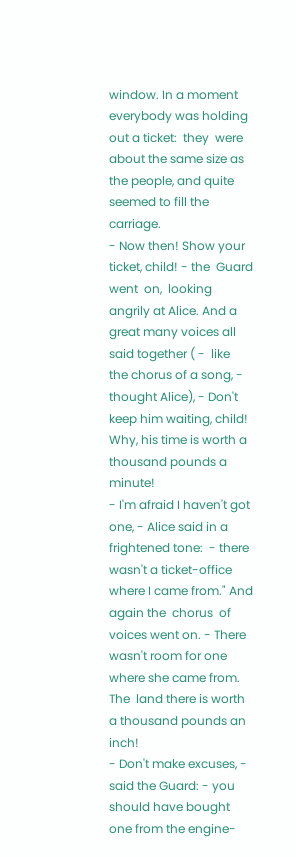window. In a moment everybody was holding out a ticket:  they  were  about the same size as the people, and quite seemed to fill the carriage.
- Now then! Show your ticket, child! - the  Guard  went  on,  looking angrily at Alice. And a great many voices all said together ( -  like  the chorus of a song, - thought Alice), - Don't keep him waiting, child!  Why, his time is worth a thousand pounds a minute!
- I'm afraid I haven't got one, - Alice said in a frightened tone:  - there wasn't a ticket-office where I came from." And again the  chorus  of voices went on. - There wasn't room for one where she came from. The  land there is worth a thousand pounds an inch!
- Don't make excuses, - said the Guard: - you should have bought  one from the engine-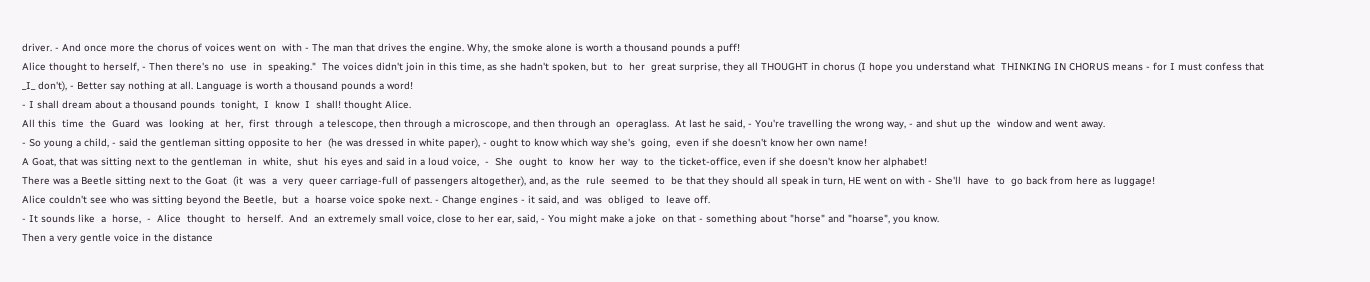driver. - And once more the chorus of voices went on  with - The man that drives the engine. Why, the smoke alone is worth a thousand pounds a puff!
Alice thought to herself, - Then there's no  use  in  speaking."  The voices didn't join in this time, as she hadn't spoken, but  to  her  great surprise, they all THOUGHT in chorus (I hope you understand what  THINKING IN CHORUS means - for I must confess that _I_ don't), - Better say nothing at all. Language is worth a thousand pounds a word!
- I shall dream about a thousand pounds  tonight,  I  know  I  shall! thought Alice.
All this  time  the  Guard  was  looking  at  her,  first  through  a telescope, then through a microscope, and then through an  operaglass.  At last he said, - You're travelling the wrong way, - and shut up the  window and went away.
- So young a child, - said the gentleman sitting opposite to her  (he was dressed in white paper), - ought to know which way she's  going,  even if she doesn't know her own name!
A Goat, that was sitting next to the gentleman  in  white,  shut  his eyes and said in a loud voice,  -  She  ought  to  know  her  way  to  the ticket-office, even if she doesn't know her alphabet!
There was a Beetle sitting next to the Goat  (it  was  a  very  queer carriage-full of passengers altogether), and, as the  rule  seemed  to  be that they should all speak in turn, HE went on with - She'll  have  to  go back from here as luggage!
Alice couldn't see who was sitting beyond the Beetle,  but  a  hoarse voice spoke next. - Change engines - it said, and  was  obliged  to  leave off.
- It sounds like  a  horse,  -  Alice  thought  to  herself.  And  an extremely small voice, close to her ear, said, - You might make a joke  on that - something about "horse" and "hoarse", you know.
Then a very gentle voice in the distance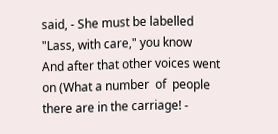said, - She must be labelled "Lass, with care," you know
And after that other voices went on (What a number  of  people  there are in the carriage! -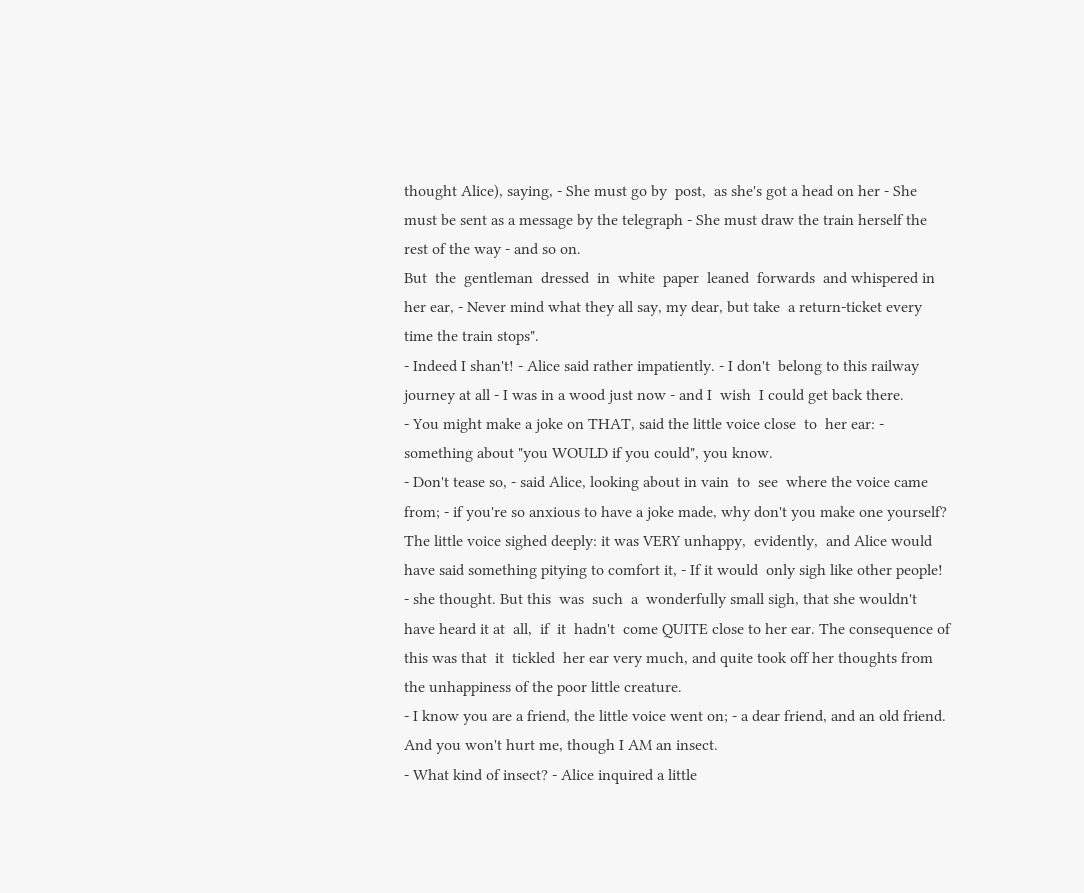thought Alice), saying, - She must go by  post,  as she's got a head on her - She must be sent as a message by the telegraph - She must draw the train herself the rest of the way - and so on.
But  the  gentleman  dressed  in  white  paper  leaned  forwards  and whispered in her ear, - Never mind what they all say, my dear, but take  a return-ticket every time the train stops".
- Indeed I shan't! - Alice said rather impatiently. - I don't  belong to this railway journey at all - I was in a wood just now - and I  wish  I could get back there.
- You might make a joke on THAT, said the little voice close  to  her ear: - something about "you WOULD if you could", you know.
- Don't tease so, - said Alice, looking about in vain  to  see  where the voice came from; - if you're so anxious to have a joke made, why don't you make one yourself?
The little voice sighed deeply: it was VERY unhappy,  evidently,  and Alice would have said something pitying to comfort it, - If it would  only sigh like other people! - she thought. But this  was  such  a  wonderfully small sigh, that she wouldn't have heard it at  all,  if  it  hadn't  come QUITE close to her ear. The consequence of this was that  it  tickled  her ear very much, and quite took off her thoughts from the unhappiness of the poor little creature.
- I know you are a friend, the little voice went on; - a dear friend, and an old friend. And you won't hurt me, though I AM an insect.
- What kind of insect? - Alice inquired a little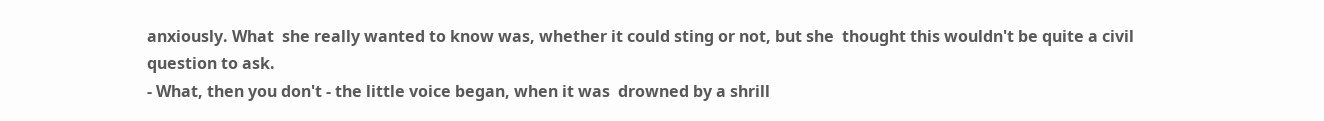anxiously. What  she really wanted to know was, whether it could sting or not, but she  thought this wouldn't be quite a civil question to ask.
- What, then you don't - the little voice began, when it was  drowned by a shrill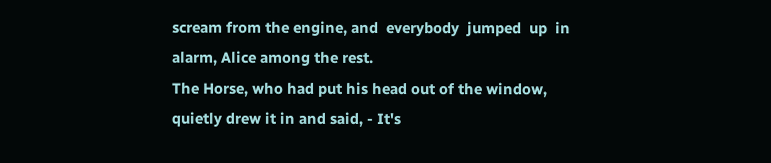scream from the engine, and  everybody  jumped  up  in  alarm, Alice among the rest.
The Horse, who had put his head out of the window, quietly drew it in and said, - It's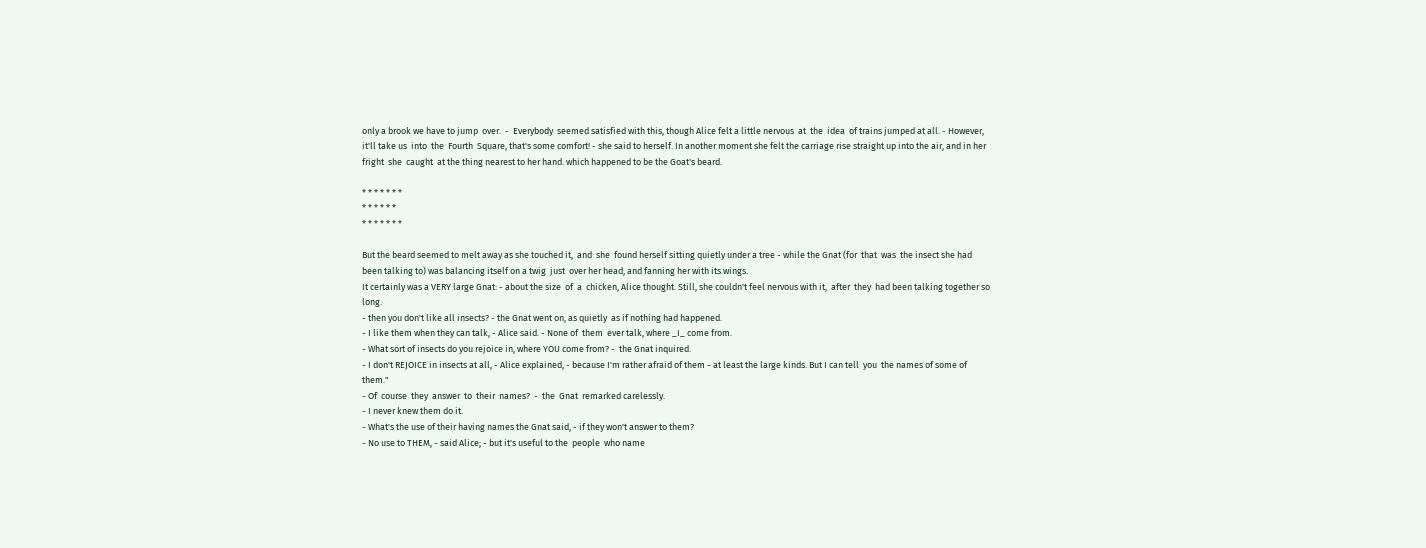only a brook we have to jump  over.  -  Everybody  seemed satisfied with this, though Alice felt a little nervous  at  the  idea  of trains jumped at all. - However, it'll take us  into  the  Fourth  Square, that's some comfort! - she said to herself. In another moment she felt the carriage rise straight up into the air, and in her fright  she  caught  at the thing nearest to her hand. which happened to be the Goat's beard.

* * * * * * *
* * * * * *
* * * * * * *

But the beard seemed to melt away as she touched it,  and  she  found herself sitting quietly under a tree - while the Gnat (for  that  was  the insect she had been talking to) was balancing itself on a twig  just  over her head, and fanning her with its wings.
It certainly was a VERY large Gnat: - about the size  of  a  chicken, Alice thought. Still, she couldn't feel nervous with it,  after  they  had been talking together so long.
- then you don't like all insects? - the Gnat went on, as quietly  as if nothing had happened.
- I like them when they can talk, - Alice said. - None of  them  ever talk, where _I_ come from.
- What sort of insects do you rejoice in, where YOU come from? -  the Gnat inquired.
- I don't REJOICE in insects at all, - Alice explained, - because I'm rather afraid of them - at least the large kinds. But I can tell  you  the names of some of them."
- Of  course  they  answer  to  their  names?  -  the  Gnat  remarked carelessly.
- I never knew them do it.
- What's the use of their having names the Gnat said, - if they won't answer to them?
- No use to THEM, - said Alice; - but it's useful to the  people  who name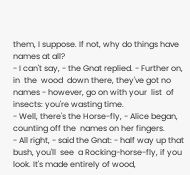them, I suppose. If not, why do things have names at all?
- I can't say, - the Gnat replied. - Further on,  in  the  wood  down there, they've got no names - however, go on with your  list  of  insects: you're wasting time.
- Well, there's the Horse-fly, - Alice began, counting off the  names on her fingers.
- All right, - said the Gnat: - half way up that bush, you'll  see  a Rocking-horse-fly, if you look. It's made entirely of wood,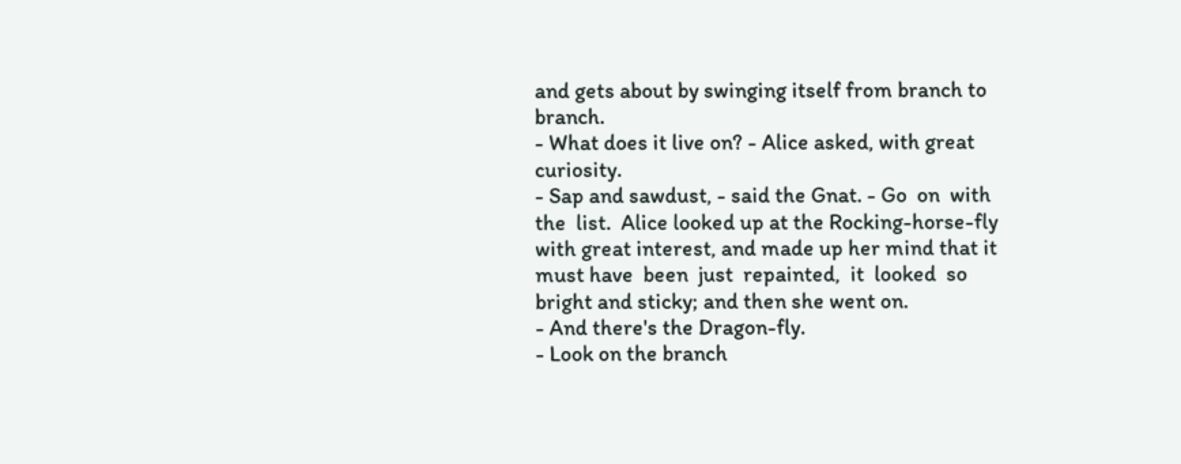and gets about by swinging itself from branch to branch.
- What does it live on? - Alice asked, with great curiosity.
- Sap and sawdust, - said the Gnat. - Go  on  with  the  list.  Alice looked up at the Rocking-horse-fly with great interest, and made up her mind that it must have  been  just  repainted,  it  looked  so bright and sticky; and then she went on.
- And there's the Dragon-fly.
- Look on the branch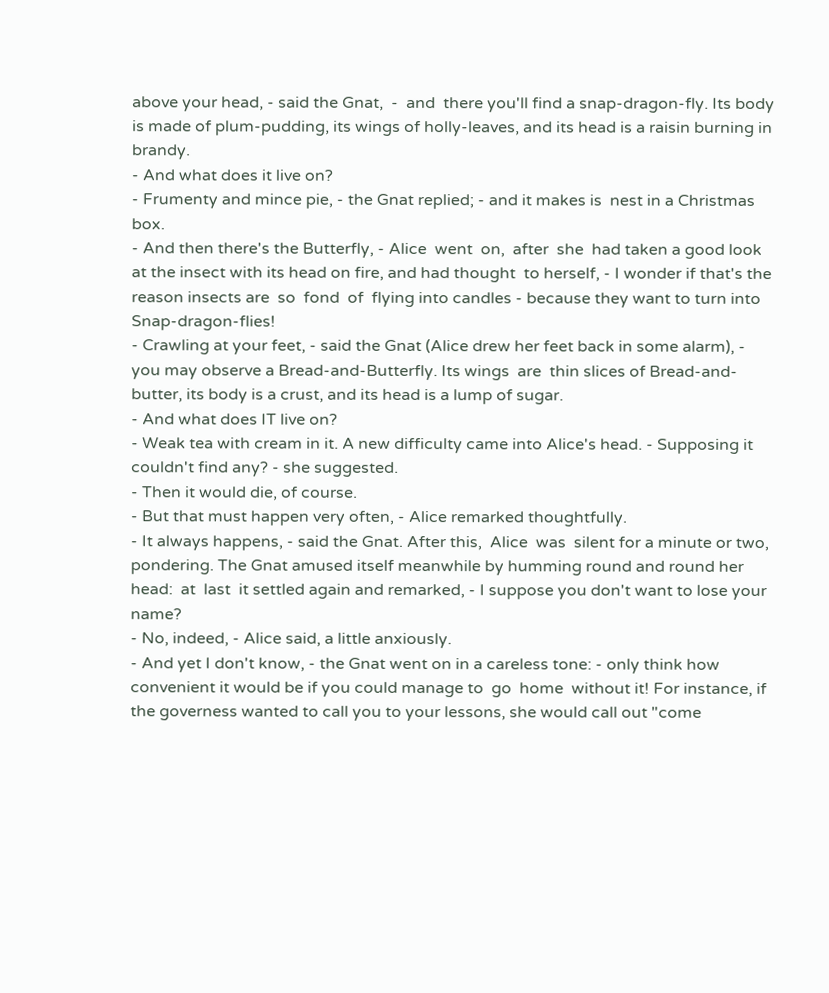above your head, - said the Gnat,  -  and  there you'll find a snap-dragon-fly. Its body is made of plum-pudding, its wings of holly-leaves, and its head is a raisin burning in brandy.
- And what does it live on?
- Frumenty and mince pie, - the Gnat replied; - and it makes is  nest in a Christmas box.
- And then there's the Butterfly, - Alice  went  on,  after  she  had taken a good look at the insect with its head on fire, and had thought  to herself, - I wonder if that's the reason insects are  so  fond  of  flying into candles - because they want to turn into Snap-dragon-flies!
- Crawling at your feet, - said the Gnat (Alice drew her feet back in some alarm), - you may observe a Bread-and-Butterfly. Its wings  are  thin slices of Bread-and-butter, its body is a crust, and its head is a lump of sugar.
- And what does IT live on?
- Weak tea with cream in it. A new difficulty came into Alice's head. - Supposing it couldn't find any? - she suggested.
- Then it would die, of course.
- But that must happen very often, - Alice remarked thoughtfully.
- It always happens, - said the Gnat. After this,  Alice  was  silent for a minute or two, pondering. The Gnat amused itself meanwhile by humming round and round her head:  at  last  it settled again and remarked, - I suppose you don't want to lose your name?
- No, indeed, - Alice said, a little anxiously.
- And yet I don't know, - the Gnat went on in a careless tone: - only think how convenient it would be if you could manage to  go  home  without it! For instance, if the governess wanted to call you to your lessons, she would call out "come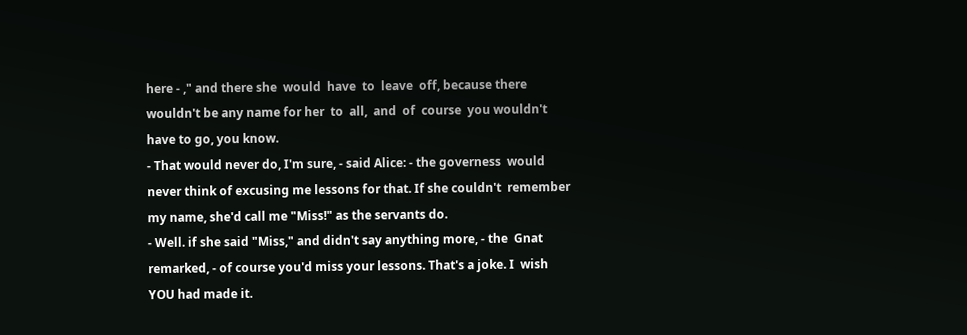here - ," and there she  would  have  to  leave  off, because there wouldn't be any name for her  to  all,  and  of  course  you wouldn't have to go, you know.
- That would never do, I'm sure, - said Alice: - the governess  would never think of excusing me lessons for that. If she couldn't  remember  my name, she'd call me "Miss!" as the servants do.
- Well. if she said "Miss," and didn't say anything more, - the  Gnat remarked, - of course you'd miss your lessons. That's a joke. I  wish  YOU had made it.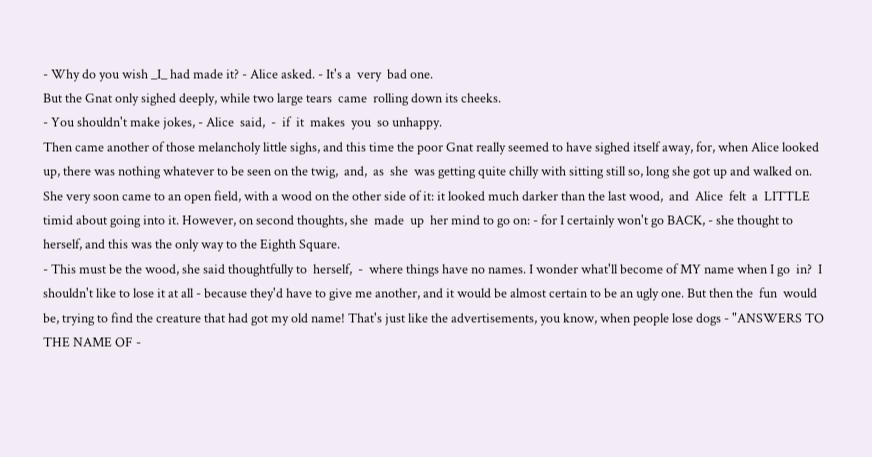- Why do you wish _I_ had made it? - Alice asked. - It's a  very  bad one.
But the Gnat only sighed deeply, while two large tears  came  rolling down its cheeks.
- You shouldn't make jokes, - Alice  said,  -  if  it  makes  you  so unhappy.
Then came another of those melancholy little sighs, and this time the poor Gnat really seemed to have sighed itself away, for, when Alice looked up, there was nothing whatever to be seen on the twig,  and,  as  she  was getting quite chilly with sitting still so, long she got up and walked on.      She very soon came to an open field, with a wood on the other side of it: it looked much darker than the last wood,  and  Alice  felt  a  LITTLE timid about going into it. However, on second thoughts, she  made  up  her mind to go on: - for I certainly won't go BACK, - she thought to  herself, and this was the only way to the Eighth Square.
- This must be the wood, she said thoughtfully to  herself,  -  where things have no names. I wonder what'll become of MY name when I go  in?  I shouldn't like to lose it at all - because they'd have to give me another, and it would be almost certain to be an ugly one. But then the  fun  would be, trying to find the creature that had got my old name! That's just like the advertisements, you know, when people lose dogs - "ANSWERS TO THE NAME OF -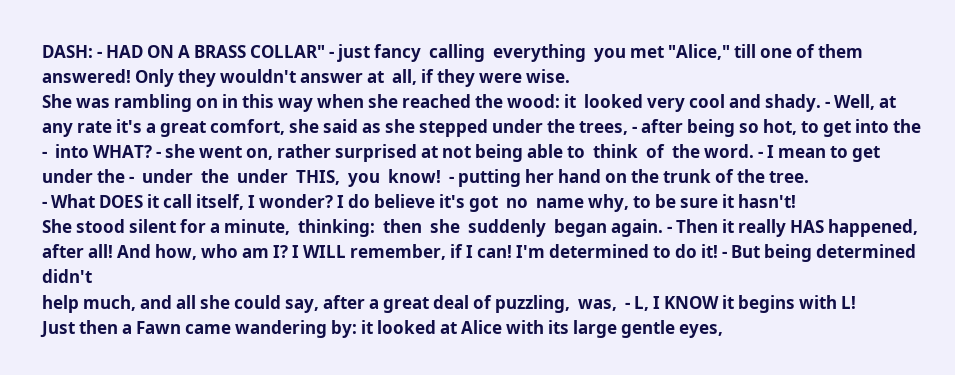DASH: - HAD ON A BRASS COLLAR" - just fancy  calling  everything  you met "Alice," till one of them answered! Only they wouldn't answer at  all, if they were wise.
She was rambling on in this way when she reached the wood: it  looked very cool and shady. - Well, at any rate it's a great comfort, she said as she stepped under the trees, - after being so hot, to get into the -  into WHAT? - she went on, rather surprised at not being able to  think  of  the word. - I mean to get under the -  under  the  under  THIS,  you  know!  - putting her hand on the trunk of the tree.
- What DOES it call itself, I wonder? I do believe it's got  no  name why, to be sure it hasn't!
She stood silent for a minute,  thinking:  then  she  suddenly  began again. - Then it really HAS happened, after all! And how, who am I? I WILL remember, if I can! I'm determined to do it! - But being determined didn't
help much, and all she could say, after a great deal of puzzling,  was,  - L, I KNOW it begins with L!
Just then a Fawn came wandering by: it looked at Alice with its large gentle eyes,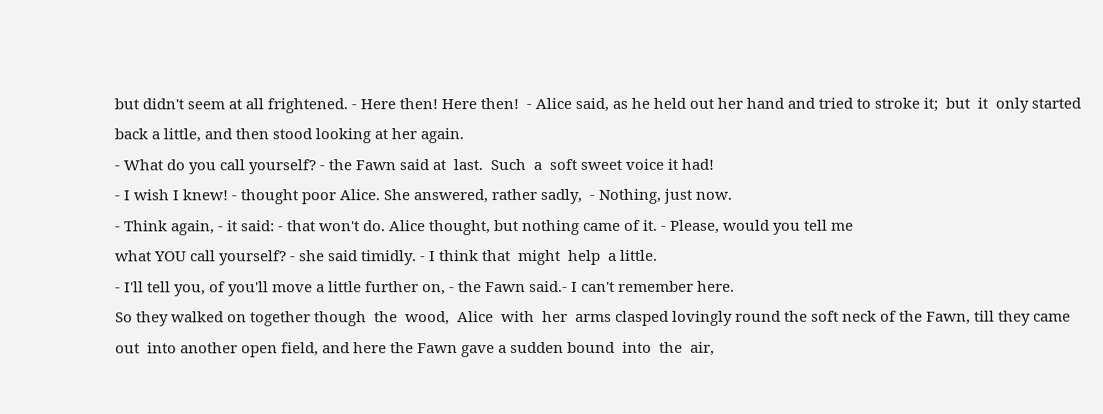but didn't seem at all frightened. - Here then! Here then!  - Alice said, as he held out her hand and tried to stroke it;  but  it  only started back a little, and then stood looking at her again.
- What do you call yourself? - the Fawn said at  last.  Such  a  soft sweet voice it had!
- I wish I knew! - thought poor Alice. She answered, rather sadly,  - Nothing, just now.
- Think again, - it said: - that won't do. Alice thought, but nothing came of it. - Please, would you tell me
what YOU call yourself? - she said timidly. - I think that  might  help  a little.
- I'll tell you, of you'll move a little further on, - the Fawn said.- I can't remember here.
So they walked on together though  the  wood,  Alice  with  her  arms clasped lovingly round the soft neck of the Fawn, till they came out  into another open field, and here the Fawn gave a sudden bound  into  the  air,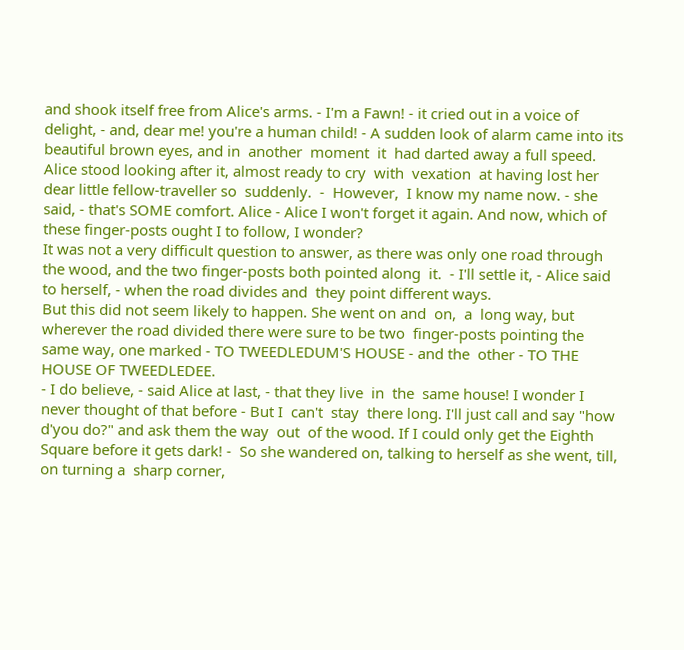and shook itself free from Alice's arms. - I'm a Fawn! - it cried out in a voice of delight, - and, dear me! you're a human child! - A sudden look of alarm came into its beautiful brown eyes, and in  another  moment  it  had darted away a full speed.
Alice stood looking after it, almost ready to cry  with  vexation  at having lost her dear little fellow-traveller so  suddenly.  -  However,  I know my name now. - she said, - that's SOME comfort. Alice - Alice I won't forget it again. And now, which of these finger-posts ought I to follow, I wonder?
It was not a very difficult question to answer, as there was only one road through the wood, and the two finger-posts both pointed along  it.  - I'll settle it, - Alice said to herself, - when the road divides and  they point different ways.
But this did not seem likely to happen. She went on and  on,  a  long way, but wherever the road divided there were sure to be two  finger-posts pointing the same way, one marked - TO TWEEDLEDUM'S HOUSE - and the  other - TO THE HOUSE OF TWEEDLEDEE.
- I do believe, - said Alice at last, - that they live  in  the  same house! I wonder I never thought of that before - But I  can't  stay  there long. I'll just call and say "how d'you do?" and ask them the way  out  of the wood. If I could only get the Eighth Square before it gets dark! -  So she wandered on, talking to herself as she went, till, on turning a  sharp corner,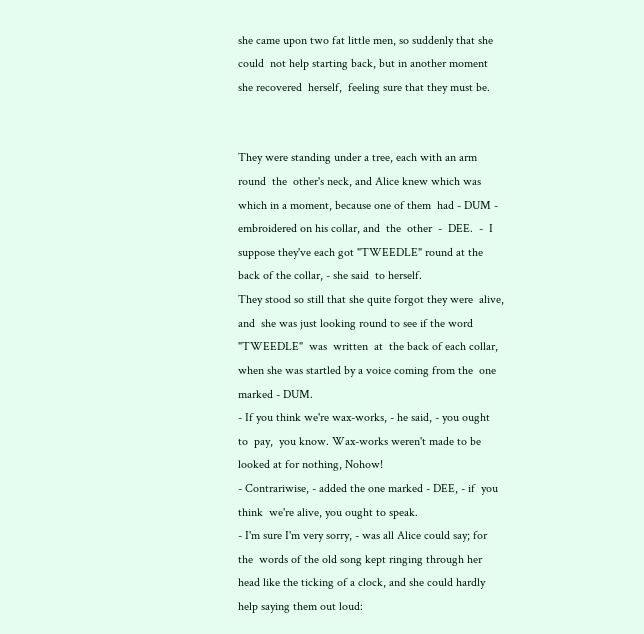she came upon two fat little men, so suddenly that she  could  not help starting back, but in another moment she recovered  herself,  feeling sure that they must be.


They were standing under a tree, each with an arm round  the  other's neck, and Alice knew which was which in a moment, because one of them  had - DUM - embroidered on his collar, and  the  other  -  DEE.  -  I  suppose they've each got "TWEEDLE" round at the back of the collar, - she said  to herself.
They stood so still that she quite forgot they were  alive,  and  she was just looking round to see if the word "TWEEDLE"  was  written  at  the back of each collar, when she was startled by a voice coming from the  one marked - DUM.
- If you think we're wax-works, - he said, - you ought  to  pay,  you know. Wax-works weren't made to be looked at for nothing, Nohow!
- Contrariwise, - added the one marked - DEE, - if  you  think  we're alive, you ought to speak.
- I'm sure I'm very sorry, - was all Alice could say; for  the  words of the old song kept ringing through her head like the ticking of a clock, and she could hardly help saying them out loud: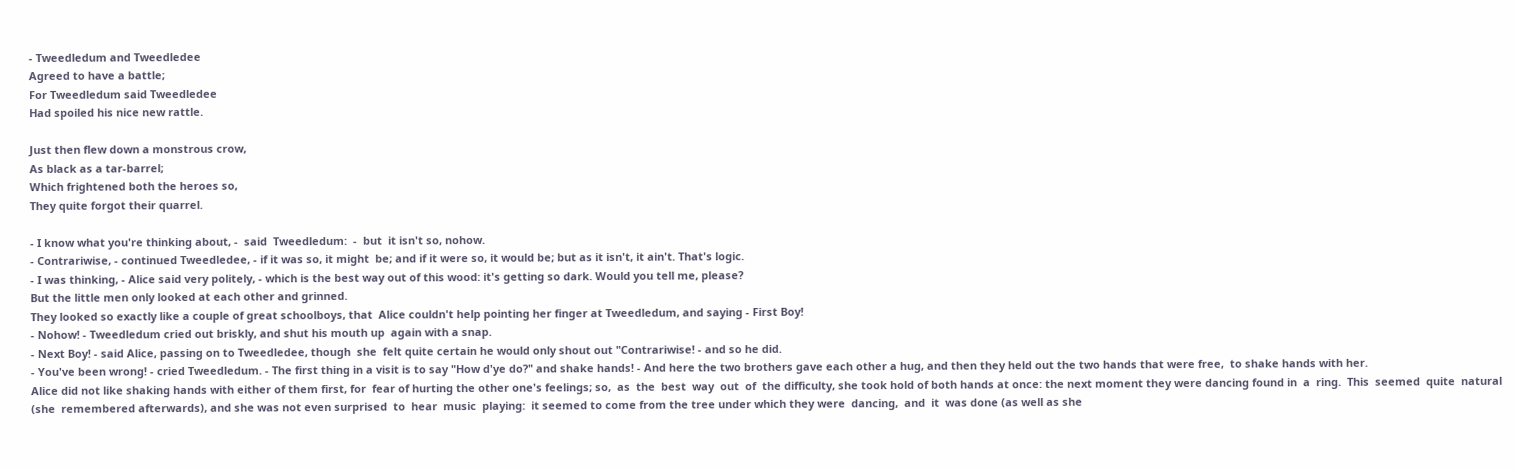- Tweedledum and Tweedledee
Agreed to have a battle;
For Tweedledum said Tweedledee
Had spoiled his nice new rattle.

Just then flew down a monstrous crow,
As black as a tar-barrel;
Which frightened both the heroes so,
They quite forgot their quarrel.

- I know what you're thinking about, -  said  Tweedledum:  -  but  it isn't so, nohow.
- Contrariwise, - continued Tweedledee, - if it was so, it might  be; and if it were so, it would be; but as it isn't, it ain't. That's logic.
- I was thinking, - Alice said very politely, - which is the best way out of this wood: it's getting so dark. Would you tell me, please?
But the little men only looked at each other and grinned.
They looked so exactly like a couple of great schoolboys, that  Alice couldn't help pointing her finger at Tweedledum, and saying - First Boy!
- Nohow! - Tweedledum cried out briskly, and shut his mouth up  again with a snap.
- Next Boy! - said Alice, passing on to Tweedledee, though  she  felt quite certain he would only shout out "Contrariwise! - and so he did.
- You've been wrong! - cried Tweedledum. - The first thing in a visit is to say "How d'ye do?" and shake hands! - And here the two brothers gave each other a hug, and then they held out the two hands that were free,  to shake hands with her.
Alice did not like shaking hands with either of them first, for  fear of hurting the other one's feelings; so,  as  the  best  way  out  of  the difficulty, she took hold of both hands at once: the next moment they were dancing found in  a  ring.  This  seemed  quite  natural  (she  remembered afterwards), and she was not even surprised  to  hear  music  playing:  it seemed to come from the tree under which they were  dancing,  and  it  was done (as well as she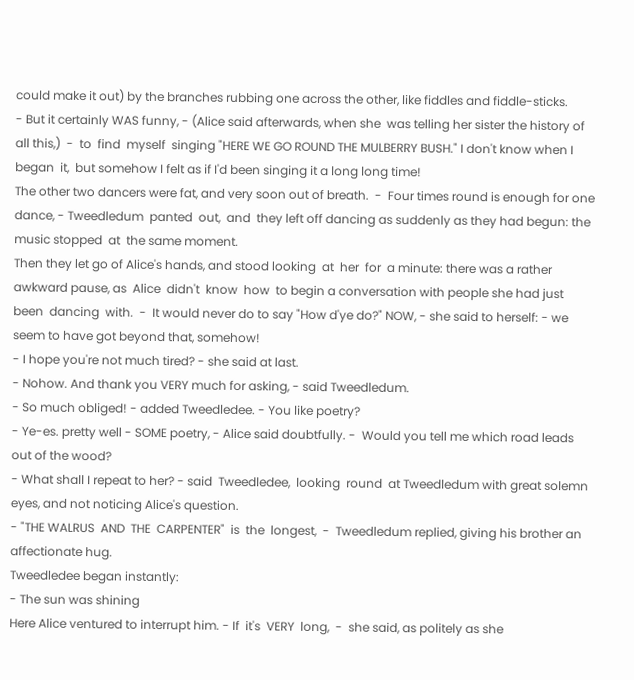could make it out) by the branches rubbing one across the other, like fiddles and fiddle-sticks.
- But it certainly WAS funny, - (Alice said afterwards, when she  was telling her sister the history of all this,)  -  to  find  myself  singing "HERE WE GO ROUND THE MULBERRY BUSH." I don't know when I  began  it,  but somehow I felt as if I'd been singing it a long long time!
The other two dancers were fat, and very soon out of breath.  -  Four times round is enough for one dance, - Tweedledum  panted  out,  and  they left off dancing as suddenly as they had begun: the music stopped  at  the same moment.
Then they let go of Alice's hands, and stood looking  at  her  for  a minute: there was a rather awkward pause, as  Alice  didn't  know  how  to begin a conversation with people she had just  been  dancing  with.  -  It would never do to say "How d'ye do?" NOW, - she said to herself: - we seem to have got beyond that, somehow!
- I hope you're not much tired? - she said at last.
- Nohow. And thank you VERY much for asking, - said Tweedledum.
- So much obliged! - added Tweedledee. - You like poetry?
- Ye-es. pretty well - SOME poetry, - Alice said doubtfully. -  Would you tell me which road leads out of the wood?
- What shall I repeat to her? - said  Tweedledee,  looking  round  at Tweedledum with great solemn eyes, and not noticing Alice's question.
- "THE WALRUS  AND  THE  CARPENTER"  is  the  longest,  -  Tweedledum replied, giving his brother an affectionate hug.
Tweedledee began instantly:
- The sun was shining
Here Alice ventured to interrupt him. - If  it's  VERY  long,  -  she said, as politely as she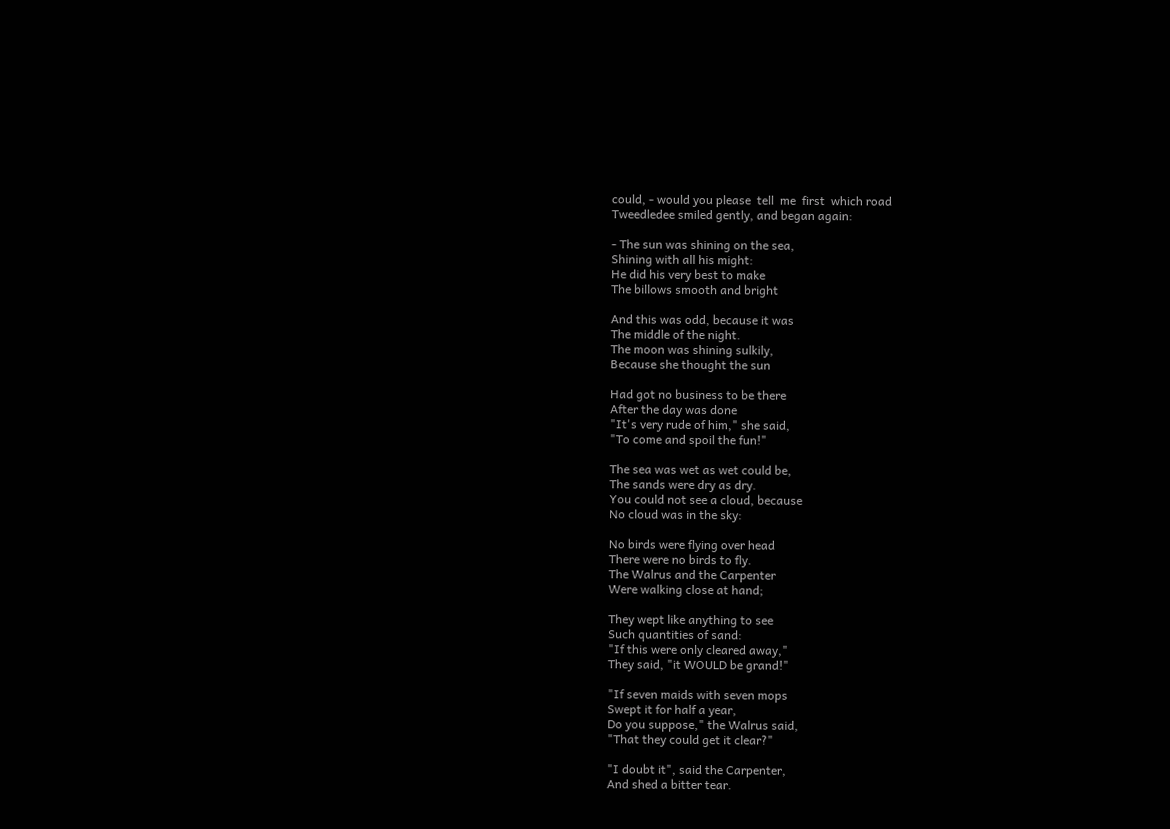could, - would you please  tell  me  first  which road
Tweedledee smiled gently, and began again:

- The sun was shining on the sea,
Shining with all his might:
He did his very best to make
The billows smooth and bright

And this was odd, because it was
The middle of the night.
The moon was shining sulkily,
Because she thought the sun

Had got no business to be there
After the day was done
"It's very rude of him," she said,
"To come and spoil the fun!"

The sea was wet as wet could be,
The sands were dry as dry.
You could not see a cloud, because
No cloud was in the sky:

No birds were flying over head
There were no birds to fly.
The Walrus and the Carpenter
Were walking close at hand;

They wept like anything to see
Such quantities of sand:
"If this were only cleared away,"
They said, "it WOULD be grand!"

"If seven maids with seven mops
Swept it for half a year,
Do you suppose," the Walrus said,
"That they could get it clear?"

"I doubt it", said the Carpenter,
And shed a bitter tear.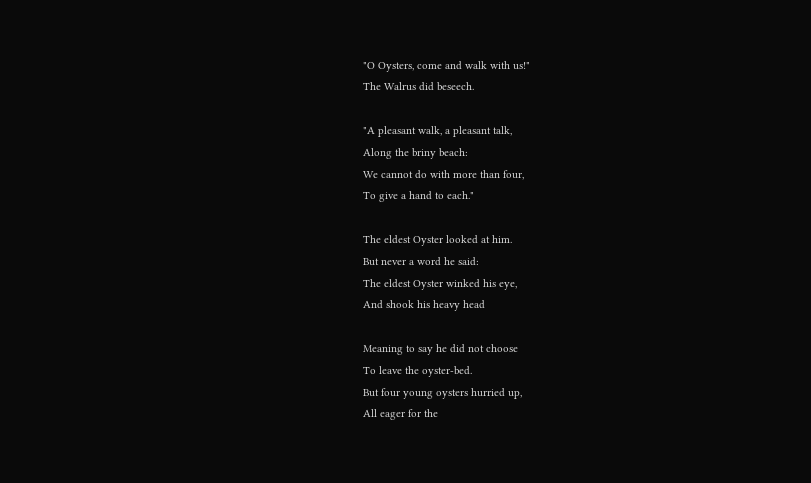"O Oysters, come and walk with us!"
The Walrus did beseech.

"A pleasant walk, a pleasant talk,
Along the briny beach:
We cannot do with more than four,
To give a hand to each."

The eldest Oyster looked at him.
But never a word he said:
The eldest Oyster winked his eye,
And shook his heavy head

Meaning to say he did not choose
To leave the oyster-bed.
But four young oysters hurried up,
All eager for the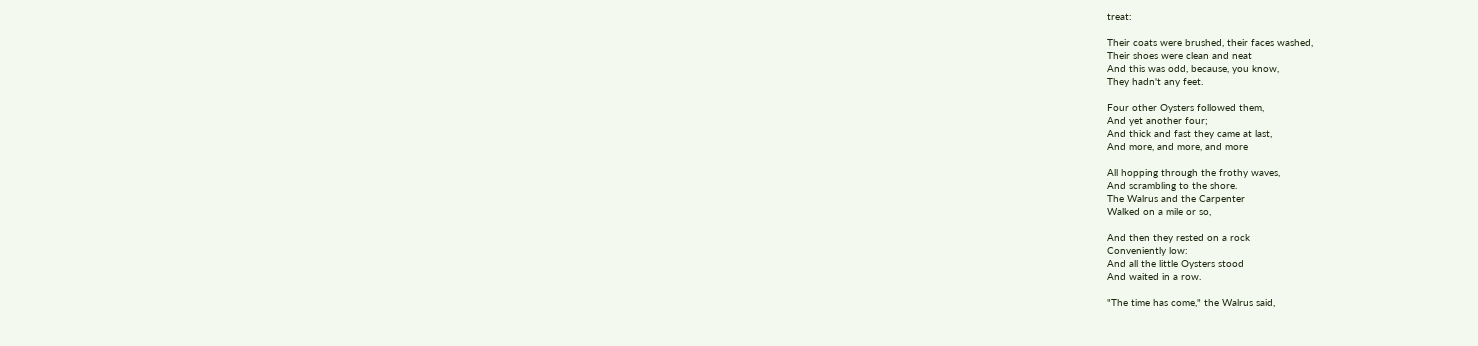treat:

Their coats were brushed, their faces washed,
Their shoes were clean and neat
And this was odd, because, you know,
They hadn't any feet.

Four other Oysters followed them,
And yet another four;
And thick and fast they came at last,
And more, and more, and more

All hopping through the frothy waves,
And scrambling to the shore.
The Walrus and the Carpenter
Walked on a mile or so,

And then they rested on a rock
Conveniently low:
And all the little Oysters stood
And waited in a row.

"The time has come," the Walrus said,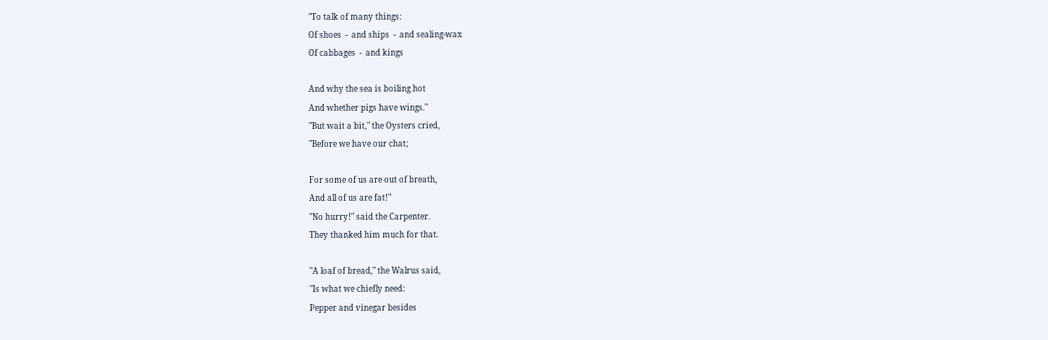"To talk of many things:
Of shoes  -  and ships  -  and sealing-wax
Of cabbages  -  and kings

And why the sea is boiling hot
And whether pigs have wings."
"But wait a bit," the Oysters cried,
"Before we have our chat;

For some of us are out of breath,
And all of us are fat!"
"No hurry!" said the Carpenter.
They thanked him much for that.

"A loaf of bread," the Walrus said,
"Is what we chiefly need:
Pepper and vinegar besides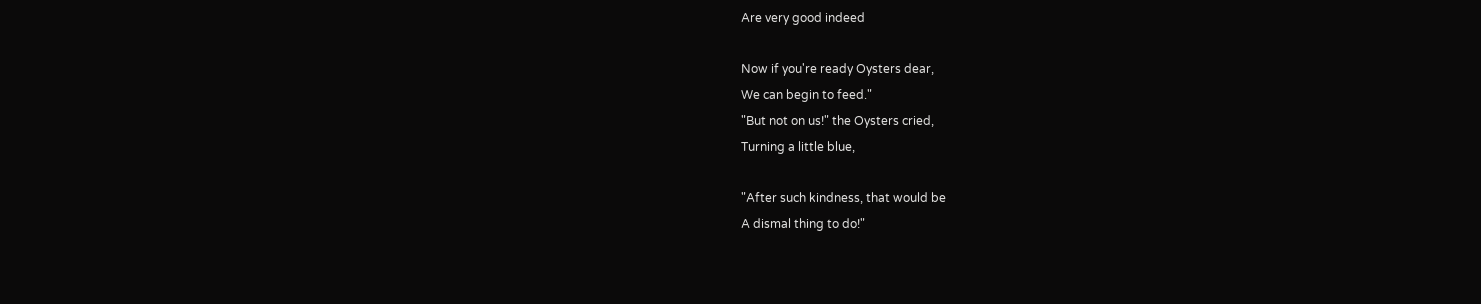Are very good indeed

Now if you're ready Oysters dear,
We can begin to feed."
"But not on us!" the Oysters cried,
Turning a little blue,

"After such kindness, that would be
A dismal thing to do!"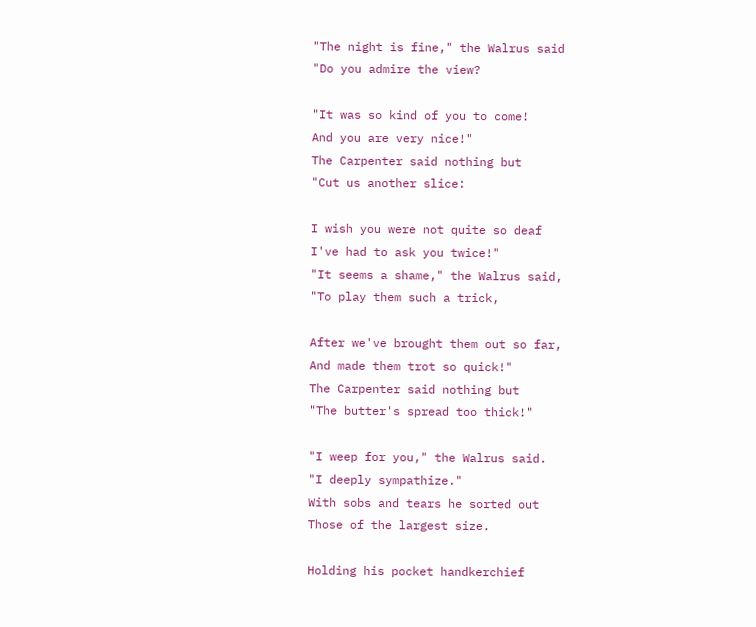"The night is fine," the Walrus said
"Do you admire the view?

"It was so kind of you to come!
And you are very nice!"
The Carpenter said nothing but
"Cut us another slice:

I wish you were not quite so deaf
I've had to ask you twice!"
"It seems a shame," the Walrus said,
"To play them such a trick,

After we've brought them out so far,
And made them trot so quick!"
The Carpenter said nothing but
"The butter's spread too thick!"

"I weep for you," the Walrus said.
"I deeply sympathize."
With sobs and tears he sorted out
Those of the largest size.

Holding his pocket handkerchief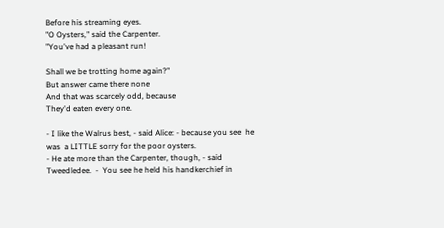Before his streaming eyes.
"O Oysters," said the Carpenter.
"You've had a pleasant run!

Shall we be trotting home again?"
But answer came there none
And that was scarcely odd, because
They'd eaten every one.

- I like the Walrus best, - said Alice: - because you see  he  was  a LITTLE sorry for the poor oysters.
- He ate more than the Carpenter, though, - said  Tweedledee.  -  You see he held his handkerchief in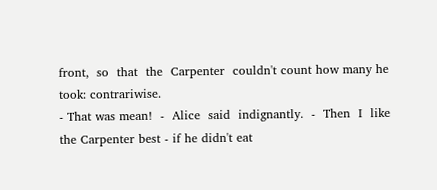front,  so  that  the  Carpenter  couldn't count how many he took: contrariwise.
- That was mean!  -  Alice  said  indignantly.  -  Then  I  like  the Carpenter best - if he didn't eat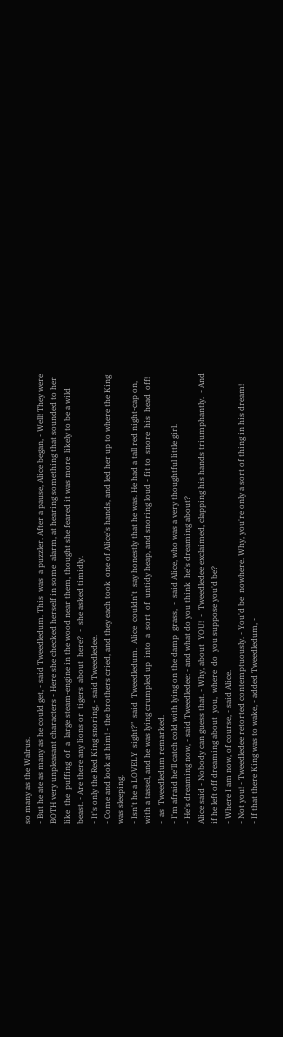so many as the Walrus.
- But he ate as many as he could get, - said Tweedledum. This  was  a puzzler. After a pause, Alice began, - Well! They were BOTH very unpleasant characters - Here she checked herself in some  alarm, at hearing something that sounded to her  like  the  puffing  of  a  large steam-engine in the wood near them, thought she feared it was more  likely to be a wild beast. - Are there any lions or  tigers  about  here?  -  she asked timidly.
- It's only the Red King snoring, - said Tweedledee.
- Come and look at him! - the brothers cried, and they each took  one of Alice's hands, and led her up to where the King was sleeping.
- Isn't he a LOVELY  sight?"  said  Tweedledum.  Alice  couldn't  say honestly that he was. He had a tall red night-cap on, with a tassel, and he was lying crumpled up  into  a  sort  of  untidy heap, and snoring loud - fit to  snore  his  head  off!  -  as  Tweedledum remarked.
- I'm afraid he'll catch cold with lying on the damp  grass,  -  said Alice, who was a very thoughtful little girl.
- He's dreaming now, - said Tweedledee: - and what do you think  he's dreaming about?
Alice said - Nobody can guess that. - Why, about  YOU!  -  Tweedledee exclaimed, clapping his hands triumphantly.  - And if he left off dreaming about  you,  where  do  you suppose you'd be?
- Where I am now, of course, - said Alice.
- Not you! - Tweedledee retorted contemptuously. - You'd be  nowhere. Why, you're only a sort of thing in his dream!
- If that there King was to wake, - added Tweedledum, -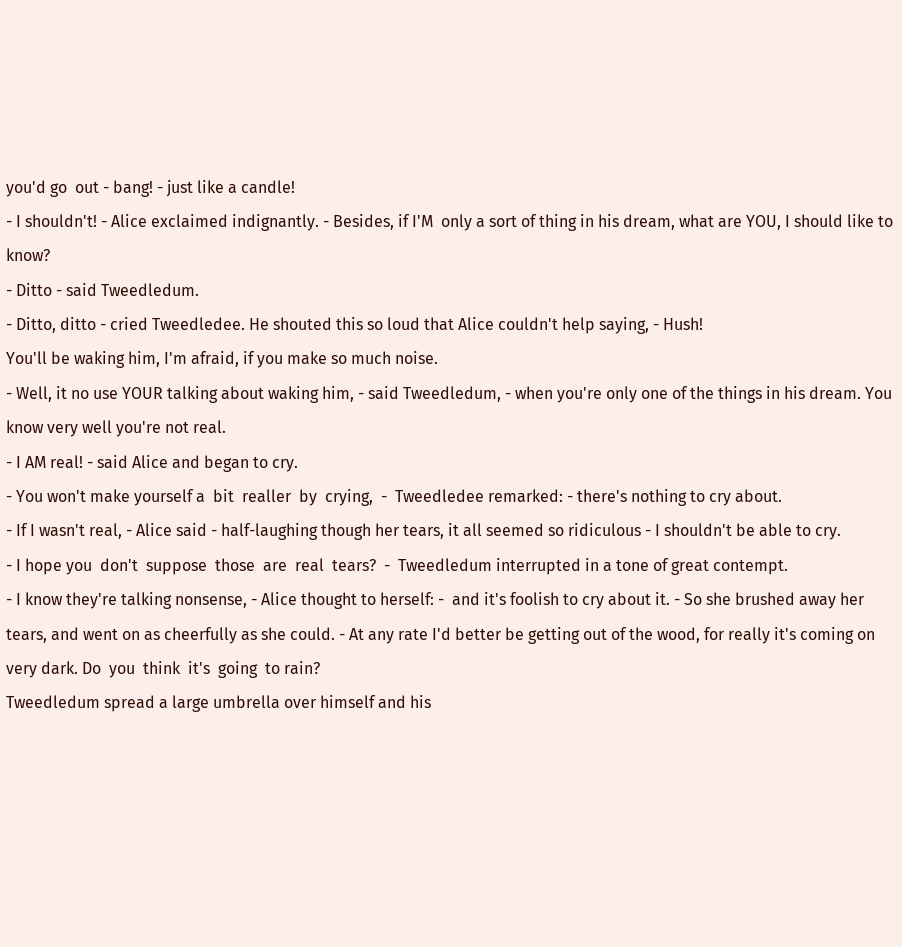you'd go  out - bang! - just like a candle!
- I shouldn't! - Alice exclaimed indignantly. - Besides, if I'M  only a sort of thing in his dream, what are YOU, I should like to know?
- Ditto - said Tweedledum.
- Ditto, ditto - cried Tweedledee. He shouted this so loud that Alice couldn't help saying, - Hush!
You'll be waking him, I'm afraid, if you make so much noise.
- Well, it no use YOUR talking about waking him, - said Tweedledum, - when you're only one of the things in his dream. You know very well you're not real.
- I AM real! - said Alice and began to cry.
- You won't make yourself a  bit  realler  by  crying,  -  Tweedledee remarked: - there's nothing to cry about.
- If I wasn't real, - Alice said - half-laughing though her tears, it all seemed so ridiculous - I shouldn't be able to cry.
- I hope you  don't  suppose  those  are  real  tears?  -  Tweedledum interrupted in a tone of great contempt.
- I know they're talking nonsense, - Alice thought to herself: -  and it's foolish to cry about it. - So she brushed away her tears, and went on as cheerfully as she could. - At any rate I'd better be getting out of the wood, for really it's coming on very dark. Do  you  think  it's  going  to rain?
Tweedledum spread a large umbrella over himself and his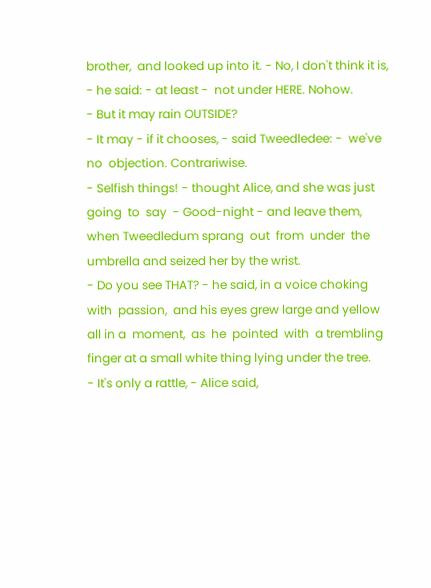brother,  and looked up into it. - No, I don't think it is, - he said: - at least -  not under HERE. Nohow.
- But it may rain OUTSIDE?
- It may - if it chooses, - said Tweedledee: -  we've  no  objection. Contrariwise.
- Selfish things! - thought Alice, and she was just going  to  say  - Good-night - and leave them, when Tweedledum sprang  out  from  under  the umbrella and seized her by the wrist.
- Do you see THAT? - he said, in a voice choking  with  passion,  and his eyes grew large and yellow all in a  moment,  as  he  pointed  with  a trembling finger at a small white thing lying under the tree.
- It's only a rattle, - Alice said,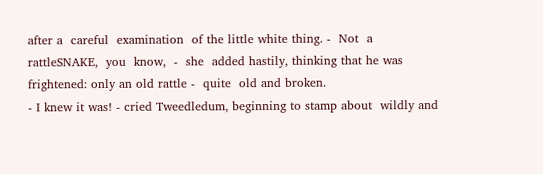after a  careful  examination  of the little white thing. -  Not  a  rattleSNAKE,  you  know,  -  she  added hastily, thinking that he was frightened: only an old rattle -  quite  old and broken.
- I knew it was! - cried Tweedledum, beginning to stamp about  wildly and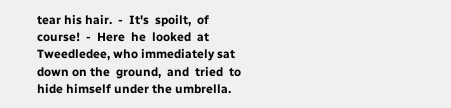tear his hair.  -  It's  spoilt,  of  course!  -  Here  he  looked  at Tweedledee, who immediately sat down on the  ground,  and  tried  to  hide himself under the umbrella.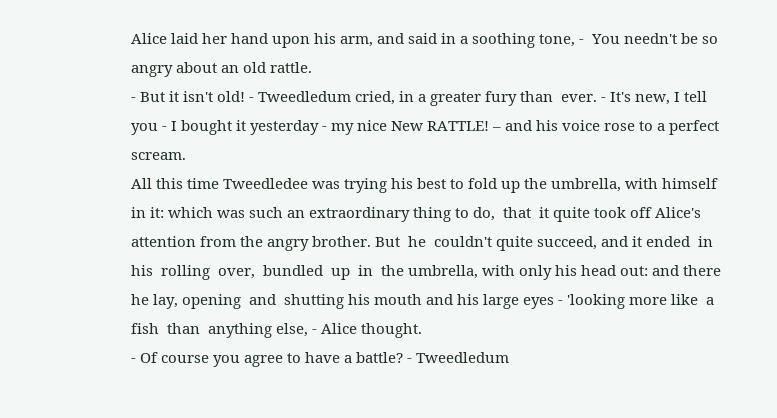Alice laid her hand upon his arm, and said in a soothing tone, -  You needn't be so angry about an old rattle.
- But it isn't old! - Tweedledum cried, in a greater fury than  ever. - It's new, I tell you - I bought it yesterday - my nice New RATTLE! – and his voice rose to a perfect scream.
All this time Tweedledee was trying his best to fold up the umbrella, with himself in it: which was such an extraordinary thing to do,  that  it quite took off Alice's attention from the angry brother. But  he  couldn't quite succeed, and it ended  in  his  rolling  over,  bundled  up  in  the umbrella, with only his head out: and there he lay, opening  and  shutting his mouth and his large eyes - 'looking more like  a  fish  than  anything else, - Alice thought.
- Of course you agree to have a battle? - Tweedledum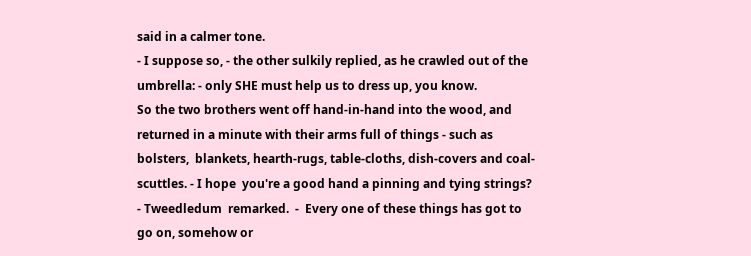said in a calmer tone.
- I suppose so, - the other sulkily replied, as he crawled out of the umbrella: - only SHE must help us to dress up, you know.
So the two brothers went off hand-in-hand into the wood, and returned in a minute with their arms full of things - such as  bolsters,  blankets, hearth-rugs, table-cloths, dish-covers and coal-scuttles. - I hope  you're a good hand a pinning and tying strings? - Tweedledum  remarked.  -  Every one of these things has got to go on, somehow or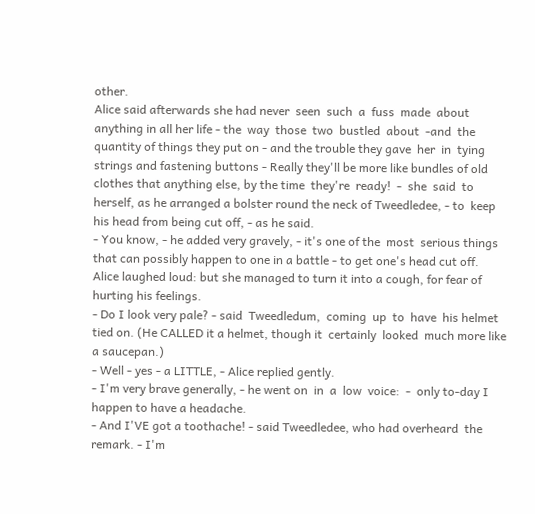other.
Alice said afterwards she had never  seen  such  a  fuss  made  about anything in all her life - the  way  those  two  bustled  about  -and  the quantity of things they put on - and the trouble they gave  her  in  tying strings and fastening buttons - Really they'll be more like bundles of old clothes that anything else, by the time  they're  ready!  -  she  said  to herself, as he arranged a bolster round the neck of Tweedledee, - to  keep his head from being cut off, - as he said.
- You know, - he added very gravely, - it's one of the  most  serious things that can possibly happen to one in a battle - to get one's head cut off.
Alice laughed loud: but she managed to turn it into a cough, for fear of hurting his feelings.
- Do I look very pale? - said  Tweedledum,  coming  up  to  have  his helmet tied on. (He CALLED it a helmet, though it  certainly  looked  much more like a saucepan.)
- Well - yes - a LITTLE, - Alice replied gently.
- I'm very brave generally, - he went on  in  a  low  voice:  -  only to-day I happen to have a headache.
- And I'VE got a toothache! - said Tweedledee, who had overheard  the remark. - I'm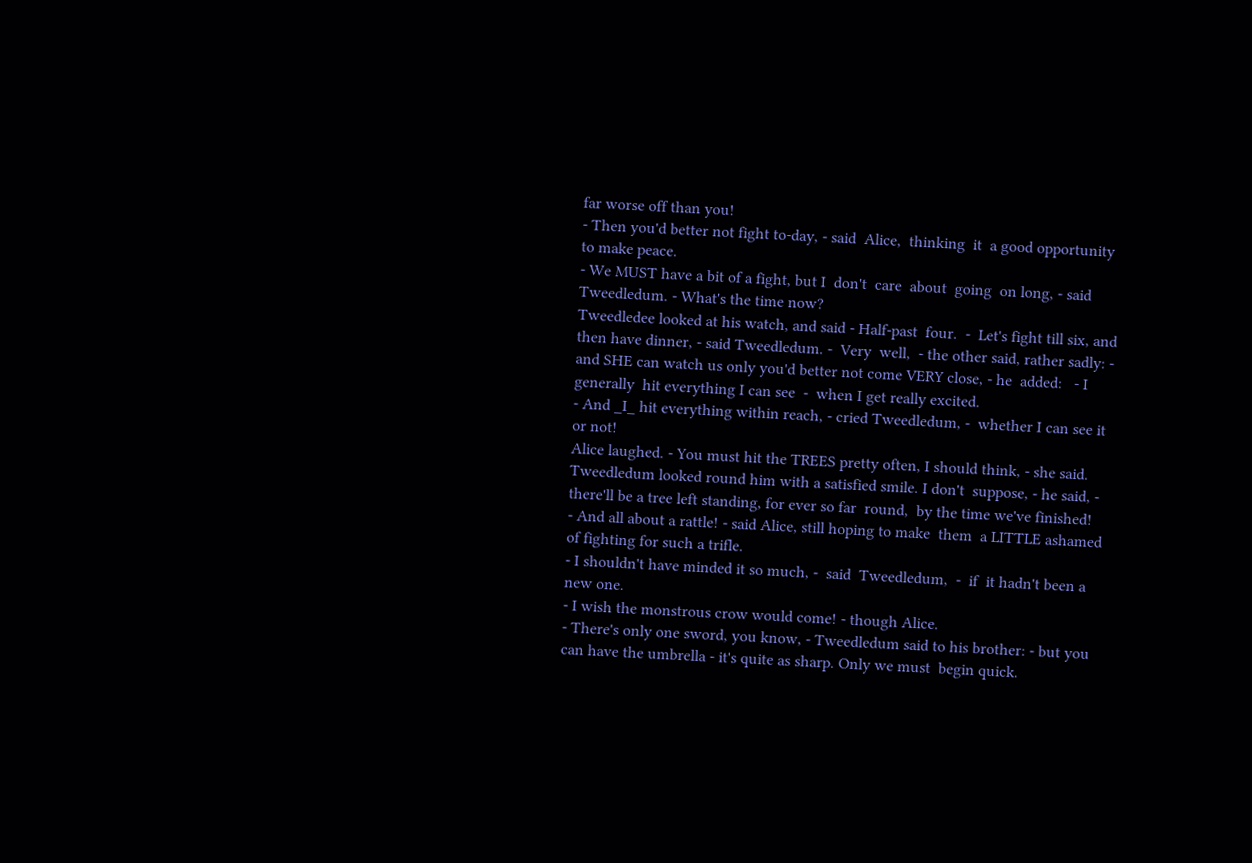far worse off than you!
- Then you'd better not fight to-day, - said  Alice,  thinking  it  a good opportunity to make peace.
- We MUST have a bit of a fight, but I  don't  care  about  going  on long, - said Tweedledum. - What's the time now?
Tweedledee looked at his watch, and said - Half-past  four.  -  Let's fight till six, and then have dinner, - said Tweedledum. -  Very  well,  - the other said, rather sadly: - and SHE can watch us only you'd better not come VERY close, - he  added:   - I  generally  hit everything I can see  -  when I get really excited.
- And _I_ hit everything within reach, - cried Tweedledum, -  whether I can see it or not!
Alice laughed. - You must hit the TREES pretty often, I should think, - she said.
Tweedledum looked round him with a satisfied smile. I don't  suppose, - he said, - there'll be a tree left standing, for ever so far  round,  by the time we've finished!
- And all about a rattle! - said Alice, still hoping to make  them  a LITTLE ashamed of fighting for such a trifle.
- I shouldn't have minded it so much, -  said  Tweedledum,  -  if  it hadn't been a new one.
- I wish the monstrous crow would come! - though Alice.
- There's only one sword, you know, - Tweedledum said to his brother: - but you can have the umbrella - it's quite as sharp. Only we must  begin quick.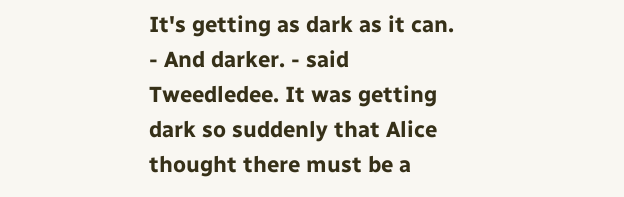It's getting as dark as it can.
- And darker. - said Tweedledee. It was getting dark so suddenly that Alice thought there must be a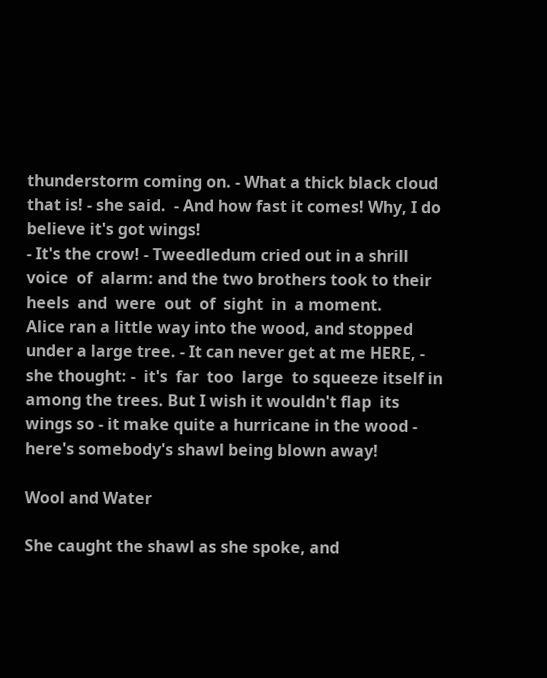thunderstorm coming on. - What a thick black cloud that is! - she said.  - And how fast it comes! Why, I do believe it's got wings!
- It's the crow! - Tweedledum cried out in a shrill voice  of  alarm: and the two brothers took to their heels  and  were  out  of  sight  in  a moment.
Alice ran a little way into the wood, and stopped under a large tree. - It can never get at me HERE, - she thought: -  it's  far  too  large  to squeeze itself in among the trees. But I wish it wouldn't flap  its  wings so - it make quite a hurricane in the wood - here's somebody's shawl being blown away!

Wool and Water

She caught the shawl as she spoke, and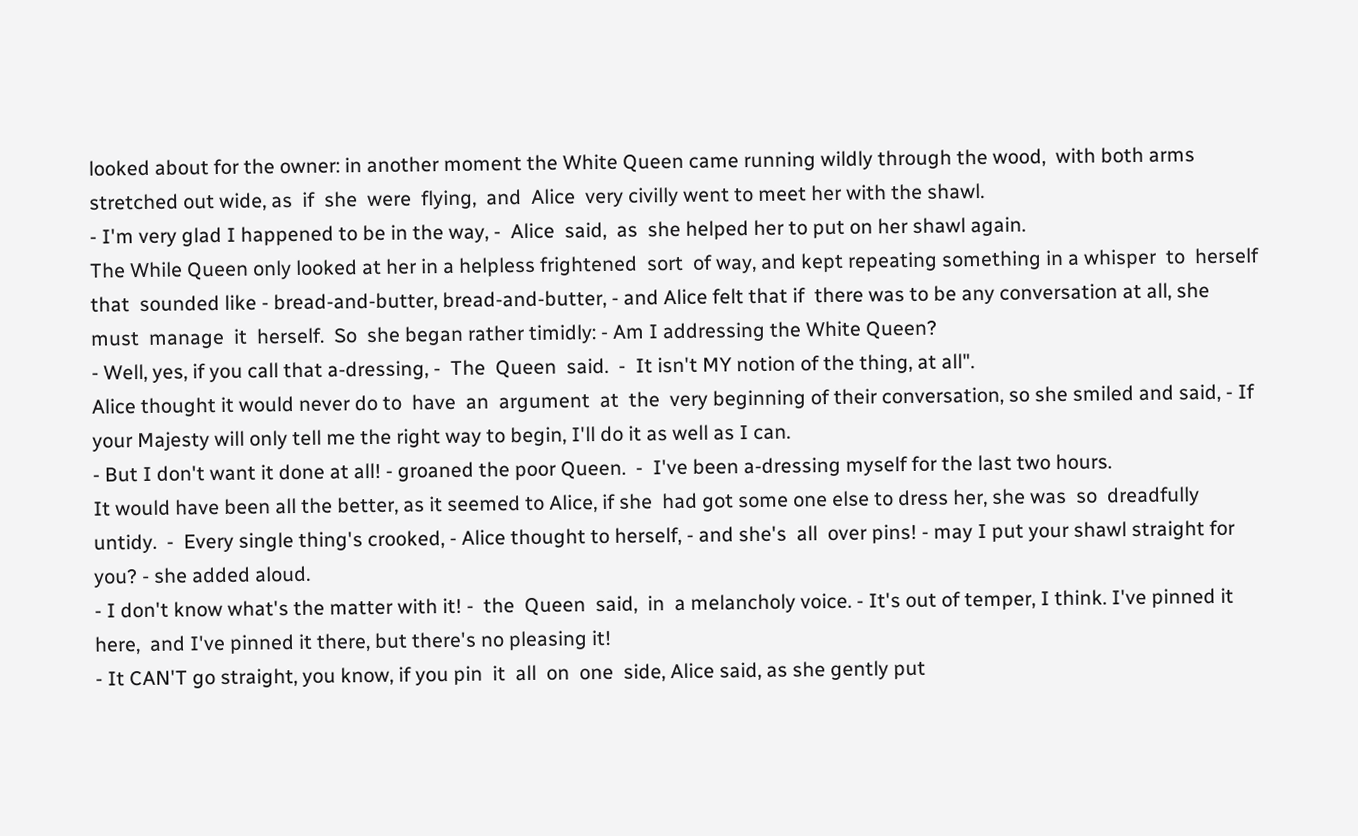looked about for the owner: in another moment the White Queen came running wildly through the wood,  with both arms stretched out wide, as  if  she  were  flying,  and  Alice  very civilly went to meet her with the shawl.
- I'm very glad I happened to be in the way, -  Alice  said,  as  she helped her to put on her shawl again.
The While Queen only looked at her in a helpless frightened  sort  of way, and kept repeating something in a whisper  to  herself  that  sounded like - bread-and-butter, bread-and-butter, - and Alice felt that if  there was to be any conversation at all, she must  manage  it  herself.  So  she began rather timidly: - Am I addressing the White Queen?
- Well, yes, if you call that a-dressing, -  The  Queen  said.  -  It isn't MY notion of the thing, at all".
Alice thought it would never do to  have  an  argument  at  the  very beginning of their conversation, so she smiled and said, - If your Majesty will only tell me the right way to begin, I'll do it as well as I can.
- But I don't want it done at all! - groaned the poor Queen.  -  I've been a-dressing myself for the last two hours.
It would have been all the better, as it seemed to Alice, if she  had got some one else to dress her, she was  so  dreadfully  untidy.  -  Every single thing's crooked, - Alice thought to herself, - and she's  all  over pins! - may I put your shawl straight for you? - she added aloud.
- I don't know what's the matter with it! -  the  Queen  said,  in  a melancholy voice. - It's out of temper, I think. I've pinned it here,  and I've pinned it there, but there's no pleasing it!
- It CAN'T go straight, you know, if you pin  it  all  on  one  side, Alice said, as she gently put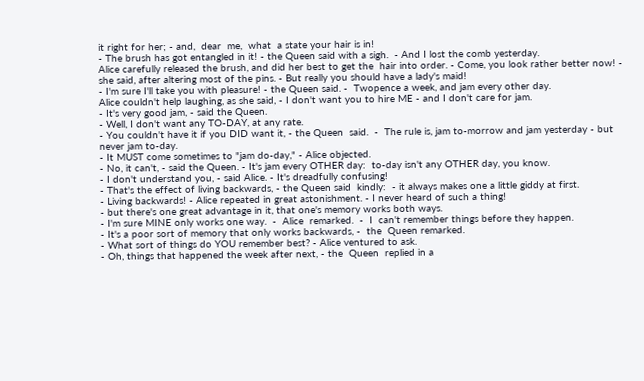it right for her; - and,  dear  me,  what  a state your hair is in!
- The brush has got entangled in it! - the Queen said with a sigh.  - And I lost the comb yesterday.
Alice carefully released the brush, and did her best to get the  hair into order. - Come, you look rather better now! - she said, after altering most of the pins. - But really you should have a lady's maid!
- I'm sure I'll take you with pleasure! - the Queen said. -  Twopence a week, and jam every other day.
Alice couldn't help laughing, as she said, - I don't want you to hire ME - and I don't care for jam.
- It's very good jam, - said the Queen.
- Well, I don't want any TO-DAY, at any rate.
- You couldn't have it if you DID want it, - the Queen  said.  -  The rule is, jam to-morrow and jam yesterday - but never jam to-day.
- It MUST come sometimes to "jam do-day," - Alice objected.
- No, it can't, - said the Queen. - It's jam every OTHER day:  to-day isn't any OTHER day, you know.
- I don't understand you, - said Alice. - It's dreadfully confusing!
- That's the effect of living backwards, - the Queen said  kindly:  - it always makes one a little giddy at first.
- Living backwards! - Alice repeated in great astonishment. - I never heard of such a thing!
- but there's one great advantage in it, that one's memory works both ways.
- I'm sure MINE only works one way.  -  Alice  remarked.  -  I  can't remember things before they happen.
- It's a poor sort of memory that only works backwards, -  the  Queen remarked.
- What sort of things do YOU remember best? - Alice ventured to ask.
- Oh, things that happened the week after next, - the  Queen  replied in a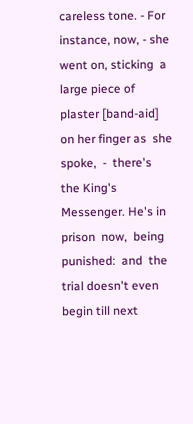careless tone. - For instance, now, - she went on, sticking  a  large piece of plaster [band-aid] on her finger as  she  spoke,  -  there's  the King's Messenger. He's in  prison  now,  being  punished:  and  the  trial doesn't even begin till next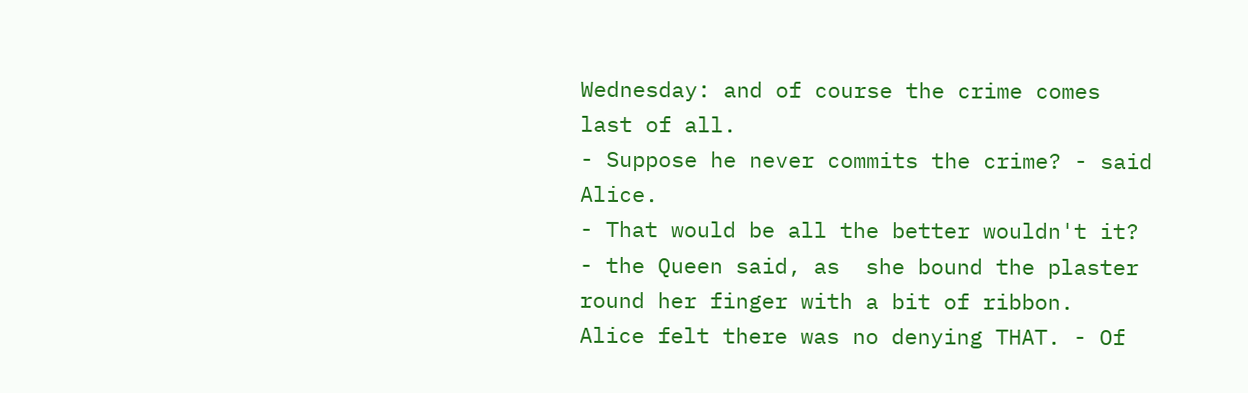Wednesday: and of course the crime comes last of all.
- Suppose he never commits the crime? - said Alice.
- That would be all the better wouldn't it? - the Queen said, as  she bound the plaster round her finger with a bit of ribbon.
Alice felt there was no denying THAT. - Of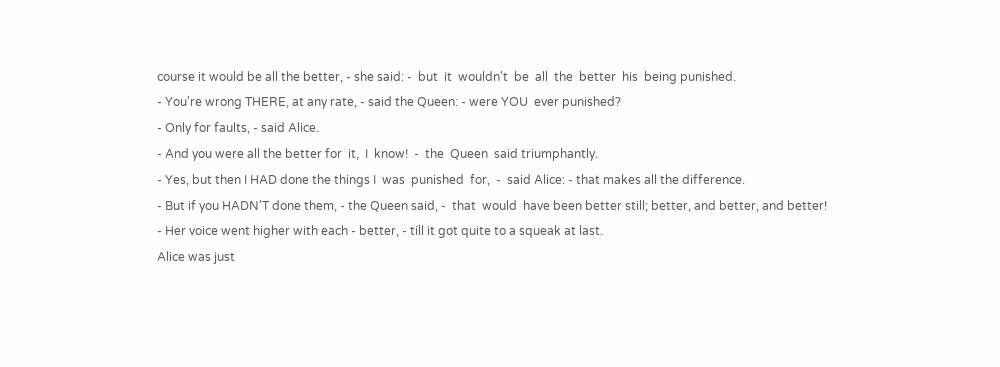course it would be all the better, - she said: -  but  it  wouldn't  be  all  the  better  his  being punished.
- You're wrong THERE, at any rate, - said the Queen: - were YOU  ever punished?
- Only for faults, - said Alice.
- And you were all the better for  it,  I  know!  -  the  Queen  said triumphantly.
- Yes, but then I HAD done the things I  was  punished  for,  -  said Alice: - that makes all the difference.
- But if you HADN'T done them, - the Queen said, -  that  would  have been better still; better, and better, and better! - Her voice went higher with each - better, - till it got quite to a squeak at last.
Alice was just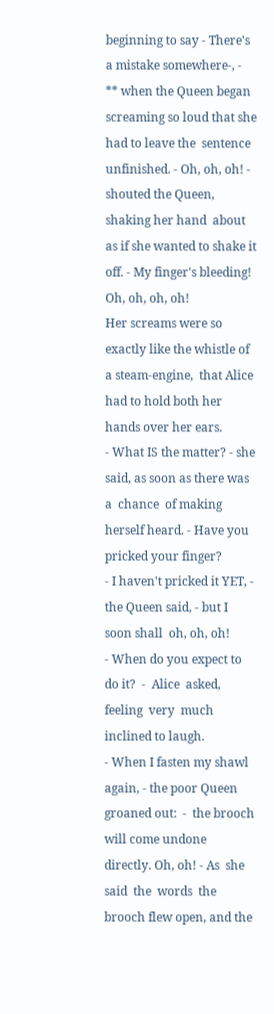beginning to say - There's a mistake somewhere-, -  ** when the Queen began screaming so loud that she had to leave the  sentence unfinished. - Oh, oh, oh! - shouted the Queen, shaking her hand  about  as if she wanted to shake it off. - My finger's bleeding! Oh, oh, oh, oh!
Her screams were so exactly like the whistle of a steam-engine,  that Alice had to hold both her hands over her ears.
- What IS the matter? - she said, as soon as there was  a  chance  of making herself heard. - Have you pricked your finger?
- I haven't pricked it YET, - the Queen said, - but I soon shall  oh, oh, oh!
- When do you expect to do it?  -  Alice  asked,  feeling  very  much inclined to laugh.
- When I fasten my shawl again, - the poor Queen groaned out:  -  the brooch will come undone directly. Oh, oh! - As  she  said  the  words  the brooch flew open, and the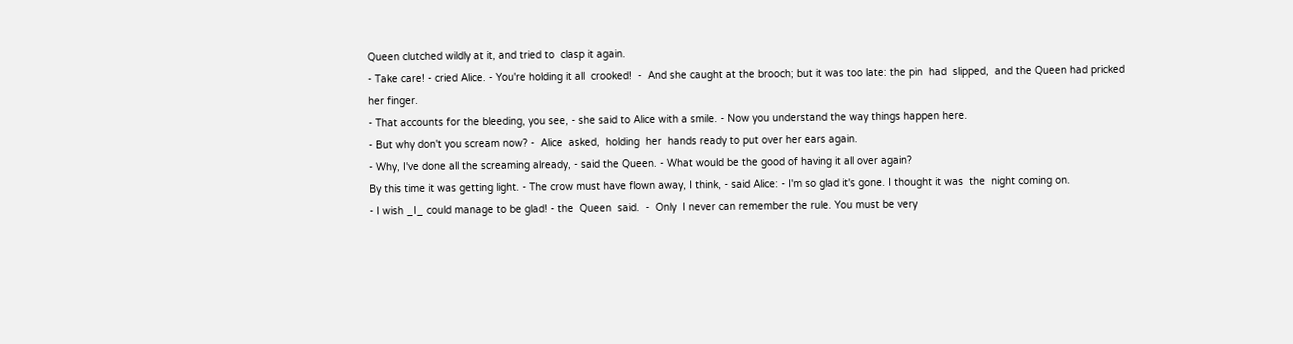Queen clutched wildly at it, and tried to  clasp it again.
- Take care! - cried Alice. - You're holding it all  crooked!  -  And she caught at the brooch; but it was too late: the pin  had  slipped,  and the Queen had pricked her finger.
- That accounts for the bleeding, you see, - she said to Alice with a smile. - Now you understand the way things happen here.
- But why don't you scream now? -  Alice  asked,  holding  her  hands ready to put over her ears again.
- Why, I've done all the screaming already, - said the Queen. - What would be the good of having it all over again?
By this time it was getting light. - The crow must have flown away, I think, - said Alice: - I'm so glad it's gone. I thought it was  the  night coming on.
- I wish _I_ could manage to be glad! - the  Queen  said.  -  Only  I never can remember the rule. You must be very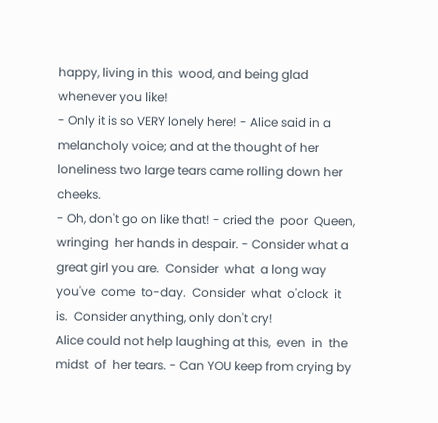happy, living in this  wood, and being glad whenever you like!
- Only it is so VERY lonely here! - Alice said in a melancholy voice; and at the thought of her loneliness two large tears came rolling down her cheeks.
- Oh, don't go on like that! - cried the  poor  Queen,  wringing  her hands in despair. - Consider what a great girl you are.  Consider  what  a long way you've  come  to-day.  Consider  what  o'clock  it  is.  Consider anything, only don't cry!
Alice could not help laughing at this,  even  in  the  midst  of  her tears. - Can YOU keep from crying by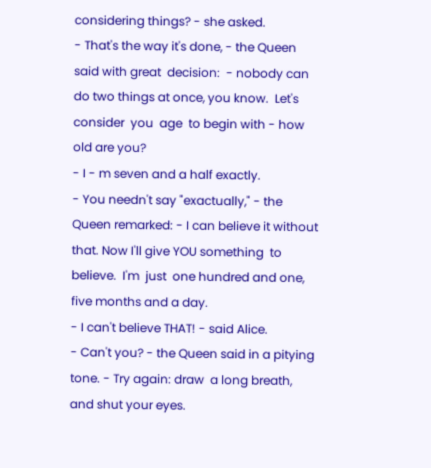considering things? - she asked.
- That's the way it's done, - the Queen said with great  decision:  - nobody can do two things at once, you know.  Let's  consider  you  age  to begin with - how old are you?
- I - m seven and a half exactly.
- You needn't say "exactually," - the Queen remarked: - I can believe it without that. Now I'll give YOU something  to  believe.  I'm  just  one hundred and one, five months and a day.
- I can't believe THAT! - said Alice.
- Can't you? - the Queen said in a pitying tone. - Try again: draw  a long breath, and shut your eyes.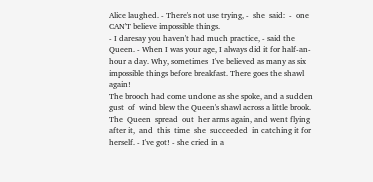Alice laughed. - There's not use trying, -  she  said:  -  one  CAN'T believe impossible things.
- I daresay you haven't had much practice, - said the Queen. - When I was your age, I always did it for half-an-hour a day. Why, sometimes  I've believed as many as six impossible things before breakfast. There goes the shawl again!
The brooch had come undone as she spoke, and a sudden  gust  of  wind blew the Queen's shawl across a little brook. The  Queen  spread  out  her arms again, and went flying after it,  and  this  time  she  succeeded  in catching it for herself. - I've got! - she cried in a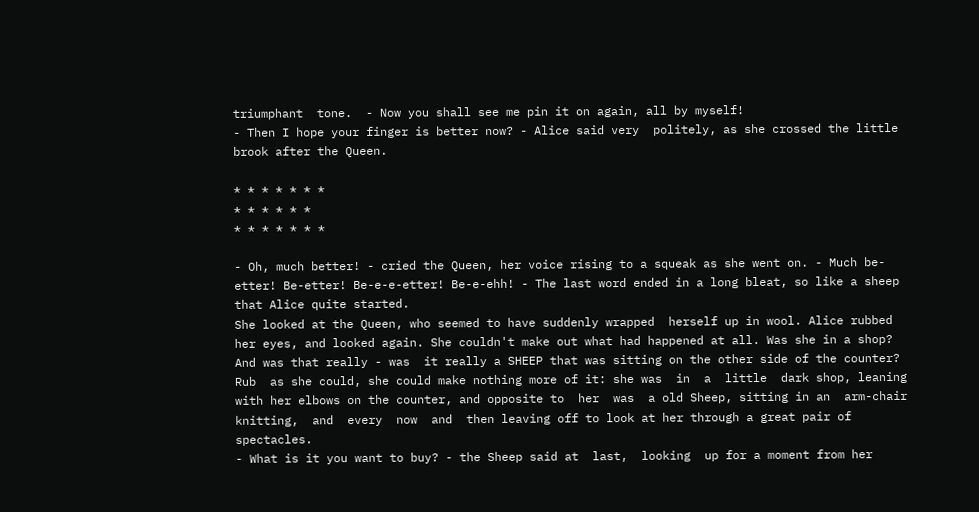triumphant  tone.  - Now you shall see me pin it on again, all by myself!
- Then I hope your finger is better now? - Alice said very  politely, as she crossed the little brook after the Queen.

* * * * * * *
* * * * * *
* * * * * * *

- Oh, much better! - cried the Queen, her voice rising to a squeak as she went on. - Much be-etter! Be-etter! Be-e-e-etter! Be-e-ehh! - The last word ended in a long bleat, so like a sheep that Alice quite started.
She looked at the Queen, who seemed to have suddenly wrapped  herself up in wool. Alice rubbed her eyes, and looked again. She couldn't make out what had happened at all. Was she in a shop? And was that really - was  it really a SHEEP that was sitting on the other side of the counter?  Rub  as she could, she could make nothing more of it: she was  in  a  little  dark shop, leaning with her elbows on the counter, and opposite to  her  was  a old Sheep, sitting in an  arm-chair  knitting,  and  every  now  and  then leaving off to look at her through a great pair of spectacles.
- What is it you want to buy? - the Sheep said at  last,  looking  up for a moment from her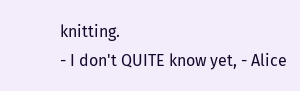knitting.
- I don't QUITE know yet, - Alice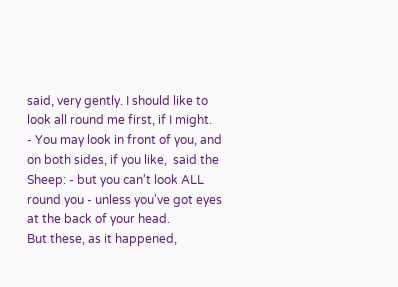said, very gently. I should like to look all round me first, if I might.
- You may look in front of you, and on both sides, if you like,  said the Sheep: - but you can't look ALL round you - unless you've got eyes  at the back of your head.
But these, as it happened,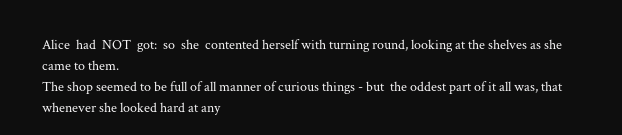Alice  had  NOT  got:  so  she  contented herself with turning round, looking at the shelves as she came to them.
The shop seemed to be full of all manner of curious things - but  the oddest part of it all was, that whenever she looked hard at any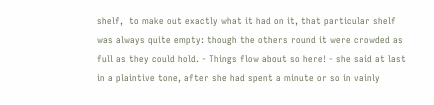shelf,  to make out exactly what it had on it, that particular shelf was always quite empty: though the others round it were crowded as full as they could hold. - Things flow about so here! - she said at last in a plaintive tone, after she had spent a minute or so in vainly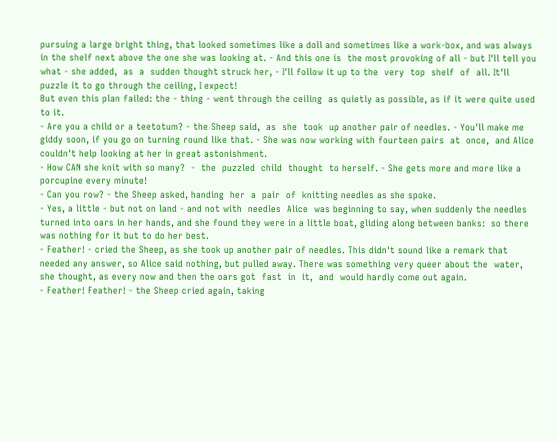pursuing a large bright thing, that looked sometimes like a doll and sometimes like a work-box, and was always in the shelf next above the one she was looking at. - And this one is  the most provoking of all - but I'll tell you what - she added,  as  a  sudden thought struck her, - I'll follow it up to the  very  top  shelf  of  all. It'll puzzle it to go through the ceiling, I expect!
But even this plan failed: the - thing - went through the ceiling  as quietly as possible, as if it were quite used to it.
- Are you a child or a teetotum? - the Sheep said,  as  she  took  up another pair of needles. - You'll make me giddy soon, if you go on turning round like that. - She was now working with fourteen pairs  at  once,  and Alice couldn't help looking at her in great astonishment.
- How CAN she knit with so many?  -  the  puzzled  child  thought  to herself. - She gets more and more like a porcupine every minute!
- Can you row? - the Sheep asked, handing  her  a  pair  of  knitting needles as she spoke.
- Yes, a little - but not on land - and not with  needles  Alice  was beginning to say, when suddenly the needles turned into oars in her hands, and she found they were in a little boat, gliding along between banks:  so there was nothing for it but to do her best.
- Feather! - cried the Sheep, as she took up another pair of needles. This didn't sound like a remark that needed any answer, so Alice said nothing, but pulled away. There was something very queer about the  water, she thought, as every now and then the oars got  fast  in  it,  and  would hardly come out again.
- Feather! Feather! - the Sheep cried again, taking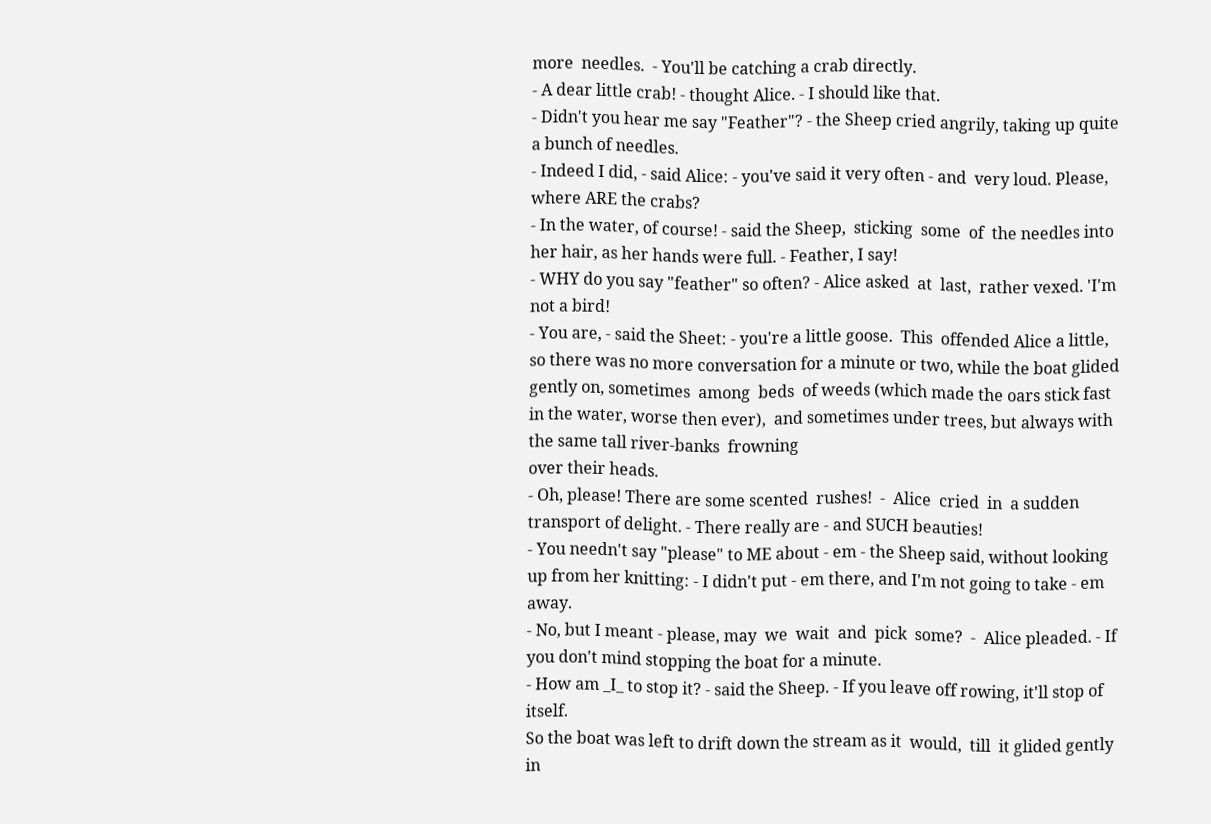more  needles.  - You'll be catching a crab directly.
- A dear little crab! - thought Alice. - I should like that.
- Didn't you hear me say "Feather"? - the Sheep cried angrily, taking up quite a bunch of needles.
- Indeed I did, - said Alice: - you've said it very often - and  very loud. Please, where ARE the crabs?
- In the water, of course! - said the Sheep,  sticking  some  of  the needles into her hair, as her hands were full. - Feather, I say!
- WHY do you say "feather" so often? - Alice asked  at  last,  rather vexed. 'I'm not a bird!
- You are, - said the Sheet: - you're a little goose.  This  offended Alice a little, so there was no more conversation for a minute or two, while the boat glided gently on, sometimes  among  beds  of weeds (which made the oars stick fast in the water, worse then ever),  and sometimes under trees, but always with the same tall river-banks  frowning
over their heads.
- Oh, please! There are some scented  rushes!  -  Alice  cried  in  a sudden transport of delight. - There really are - and SUCH beauties!
- You needn't say "please" to ME about - em - the Sheep said, without looking up from her knitting: - I didn't put - em there, and I'm not going to take - em away.
- No, but I meant - please, may  we  wait  and  pick  some?  -  Alice pleaded. - If you don't mind stopping the boat for a minute.
- How am _I_ to stop it? - said the Sheep. - If you leave off rowing, it'll stop of itself.
So the boat was left to drift down the stream as it  would,  till  it glided gently in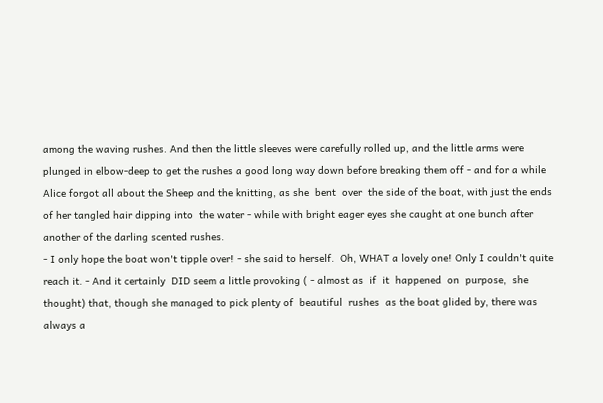among the waving rushes. And then the little sleeves were carefully rolled up, and the little arms were plunged in elbow-deep to get the rushes a good long way down before breaking them off - and for a while Alice forgot all about the Sheep and the knitting, as she  bent  over  the side of the boat, with just the ends of her tangled hair dipping into  the water - while with bright eager eyes she caught at one bunch after another of the darling scented rushes.
- I only hope the boat won't tipple over! - she said to herself.  Oh, WHAT a lovely one! Only I couldn't quite reach it. - And it certainly  DID seem a little provoking ( - almost as  if  it  happened  on  purpose,  she thought) that, though she managed to pick plenty of  beautiful  rushes  as the boat glided by, there was always a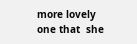more lovely one that  she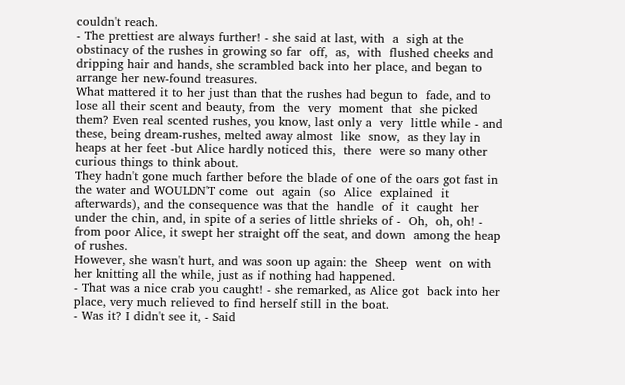couldn't reach.
- The prettiest are always further! - she said at last, with  a  sigh at the obstinacy of the rushes in growing so far  off,  as,  with  flushed cheeks and dripping hair and hands, she scrambled back into her place, and began to arrange her new-found treasures.
What mattered it to her just than that the rushes had begun to  fade, and to lose all their scent and beauty, from  the  very  moment  that  she picked them? Even real scented rushes, you know, last only a  very  little while - and these, being dream-rushes, melted away almost  like  snow,  as they lay in heaps at her feet -but Alice hardly noticed this,  there  were so many other curious things to think about.
They hadn't gone much farther before the blade of one of the oars got fast in the water and WOULDN'T come  out  again  (so  Alice  explained  it afterwards), and the consequence was that the  handle  of  it  caught  her under the chin, and, in spite of a series of little shrieks of -  Oh,  oh, oh! - from poor Alice, it swept her straight off the seat, and down  among the heap of rushes.
However, she wasn't hurt, and was soon up again: the  Sheep  went  on with her knitting all the while, just as if nothing had happened.
- That was a nice crab you caught! - she remarked, as Alice got  back into her place, very much relieved to find herself still in the boat.
- Was it? I didn't see it, - Said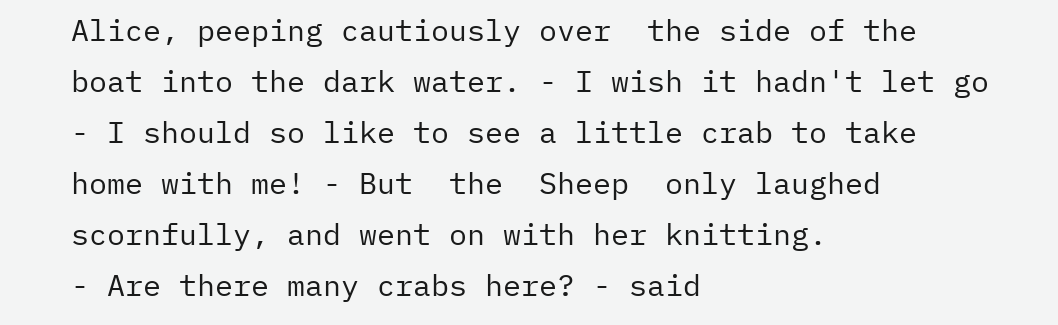Alice, peeping cautiously over  the side of the boat into the dark water. - I wish it hadn't let go - I should so like to see a little crab to take home with me! - But  the  Sheep  only laughed scornfully, and went on with her knitting.
- Are there many crabs here? - said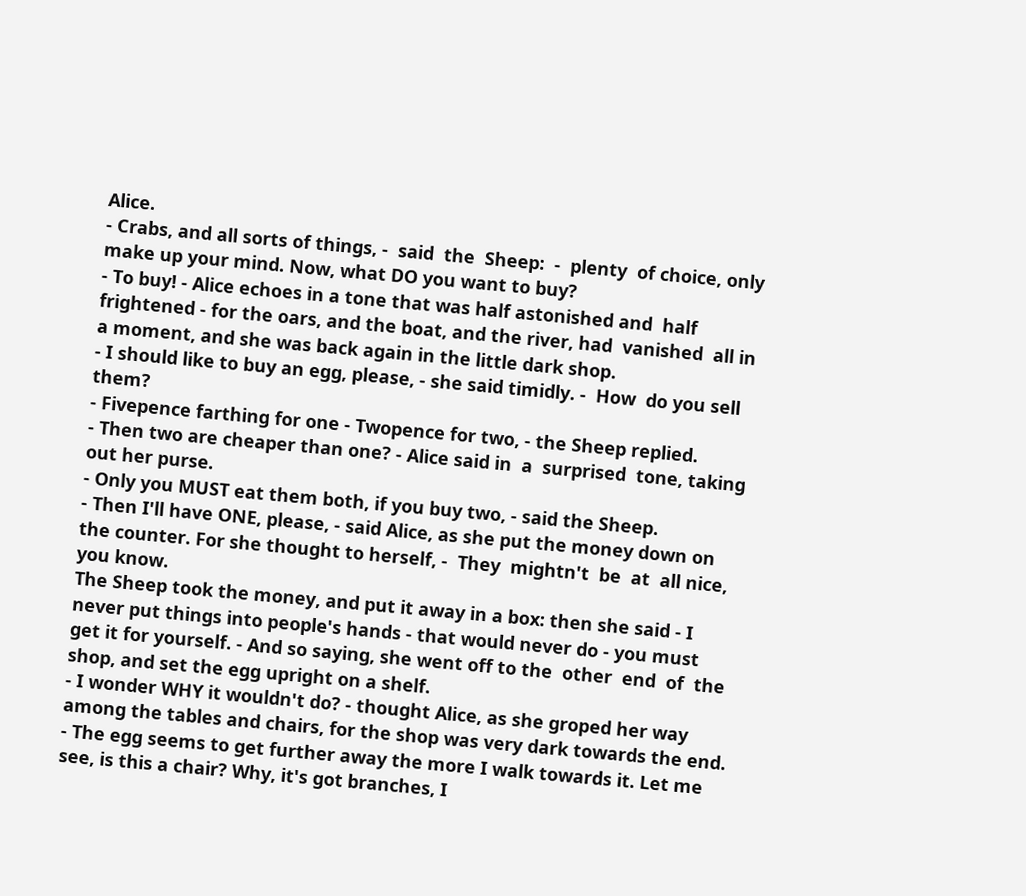Alice.
- Crabs, and all sorts of things, -  said  the  Sheep:  -  plenty  of choice, only make up your mind. Now, what DO you want to buy?
- To buy! - Alice echoes in a tone that was half astonished and  half frightened - for the oars, and the boat, and the river, had  vanished  all in a moment, and she was back again in the little dark shop.
- I should like to buy an egg, please, - she said timidly. -  How  do you sell them?
- Fivepence farthing for one - Twopence for two, - the Sheep replied.
- Then two are cheaper than one? - Alice said in  a  surprised  tone, taking out her purse.
- Only you MUST eat them both, if you buy two, - said the Sheep.
- Then I'll have ONE, please, - said Alice, as she put the money down on the counter. For she thought to herself, -  They  mightn't  be  at  all nice, you know.
The Sheep took the money, and put it away in a box: then she said - I never put things into people's hands - that would never do - you must  get it for yourself. - And so saying, she went off to the  other  end  of  the shop, and set the egg upright on a shelf.
- I wonder WHY it wouldn't do? - thought Alice, as she groped her way among the tables and chairs, for the shop was very dark towards the end. - The egg seems to get further away the more I walk towards it. Let me  see, is this a chair? Why, it's got branches, I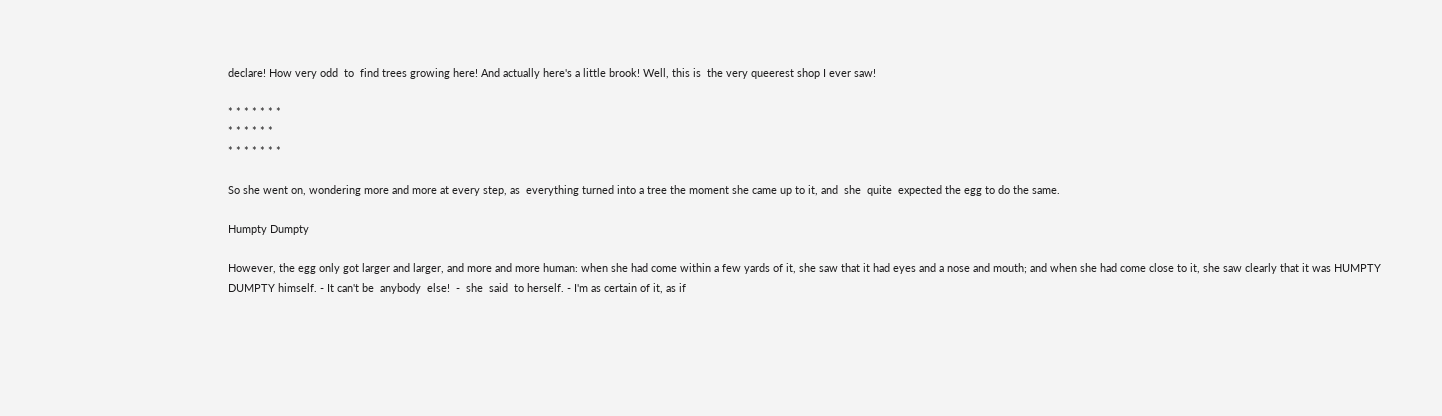declare! How very odd  to  find trees growing here! And actually here's a little brook! Well, this is  the very queerest shop I ever saw!

* * * * * * *
* * * * * *
* * * * * * *

So she went on, wondering more and more at every step, as  everything turned into a tree the moment she came up to it, and  she  quite  expected the egg to do the same.

Humpty Dumpty

However, the egg only got larger and larger, and more and more human: when she had come within a few yards of it, she saw that it had eyes and a nose and mouth; and when she had come close to it, she saw clearly that it was HUMPTY DUMPTY himself. - It can't be  anybody  else!  -  she  said  to herself. - I'm as certain of it, as if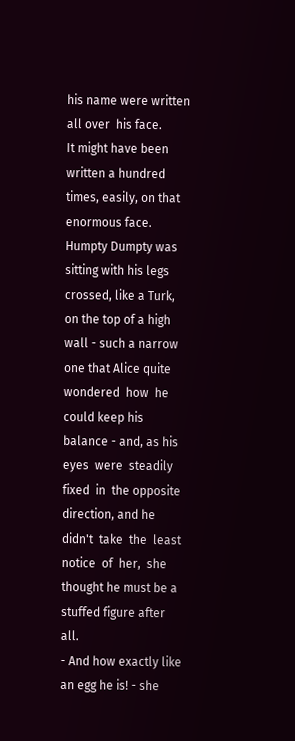his name were written all over  his face.
It might have been written a hundred times, easily, on that  enormous face. Humpty Dumpty was sitting with his legs crossed, like a Turk, on the top of a high wall - such a narrow one that Alice quite  wondered  how  he could keep his balance - and, as his  eyes  were  steadily  fixed  in  the opposite direction, and he didn't  take  the  least  notice  of  her,  she thought he must be a stuffed figure after all.
- And how exactly like an egg he is! - she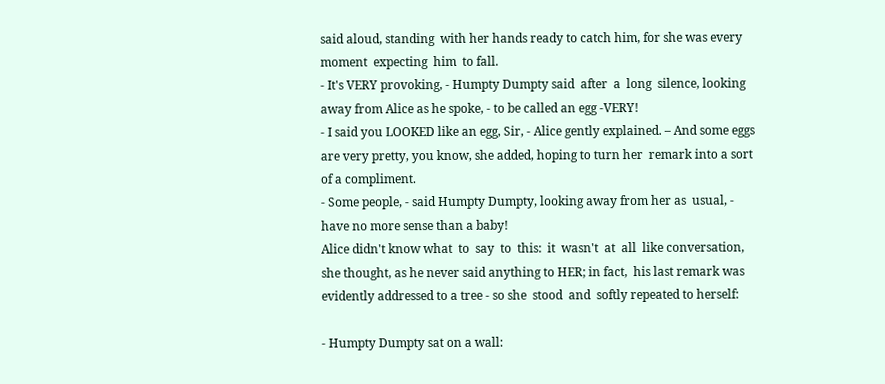said aloud, standing  with her hands ready to catch him, for she was every moment  expecting  him  to fall.
- It's VERY provoking, - Humpty Dumpty said  after  a  long  silence, looking away from Alice as he spoke, - to be called an egg -VERY!
- I said you LOOKED like an egg, Sir, - Alice gently explained. – And some eggs are very pretty, you know, she added, hoping to turn her  remark into a sort of a compliment.
- Some people, - said Humpty Dumpty, looking away from her as  usual, - have no more sense than a baby!
Alice didn't know what  to  say  to  this:  it  wasn't  at  all  like conversation, she thought, as he never said anything to HER; in fact,  his last remark was evidently addressed to a tree - so she  stood  and  softly repeated to herself:

- Humpty Dumpty sat on a wall: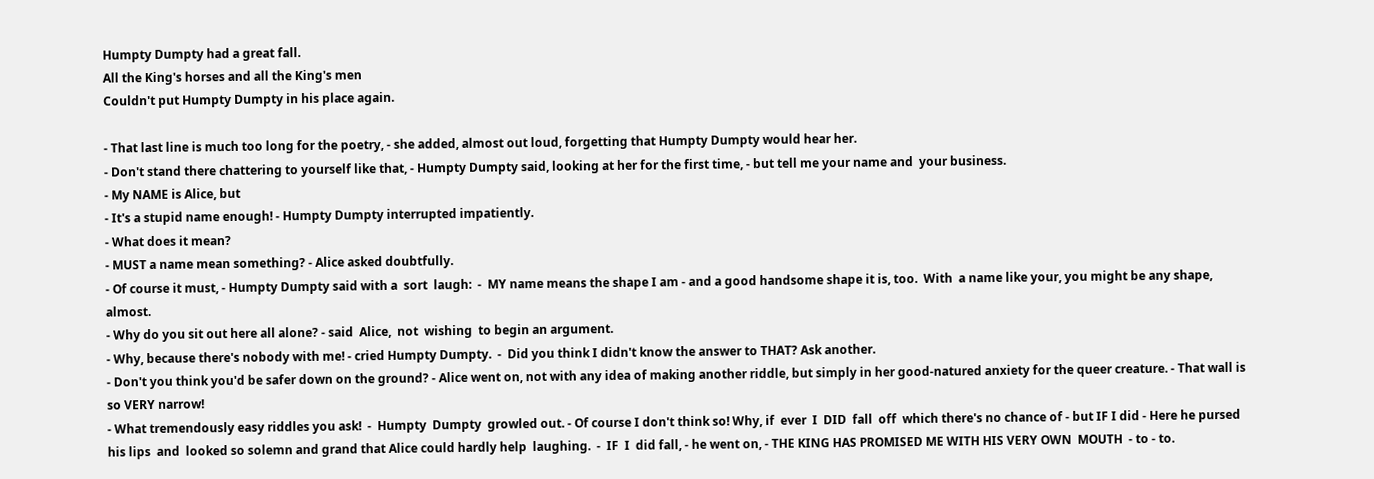Humpty Dumpty had a great fall.
All the King's horses and all the King's men
Couldn't put Humpty Dumpty in his place again.

- That last line is much too long for the poetry, - she added, almost out loud, forgetting that Humpty Dumpty would hear her.
- Don't stand there chattering to yourself like that, - Humpty Dumpty said, looking at her for the first time, - but tell me your name and  your business.
- My NAME is Alice, but
- It's a stupid name enough! - Humpty Dumpty interrupted impatiently.
- What does it mean?
- MUST a name mean something? - Alice asked doubtfully.
- Of course it must, - Humpty Dumpty said with a  sort  laugh:  -  MY name means the shape I am - and a good handsome shape it is, too.  With  a name like your, you might be any shape, almost.
- Why do you sit out here all alone? - said  Alice,  not  wishing  to begin an argument.
- Why, because there's nobody with me! - cried Humpty Dumpty.  -  Did you think I didn't know the answer to THAT? Ask another.
- Don't you think you'd be safer down on the ground? - Alice went on, not with any idea of making another riddle, but simply in her good-natured anxiety for the queer creature. - That wall is so VERY narrow!
- What tremendously easy riddles you ask!  -  Humpty  Dumpty  growled out. - Of course I don't think so! Why, if  ever  I  DID  fall  off  which there's no chance of - but IF I did - Here he pursed his lips  and  looked so solemn and grand that Alice could hardly help  laughing.  -  IF  I  did fall, - he went on, - THE KING HAS PROMISED ME WITH HIS VERY OWN  MOUTH  - to - to.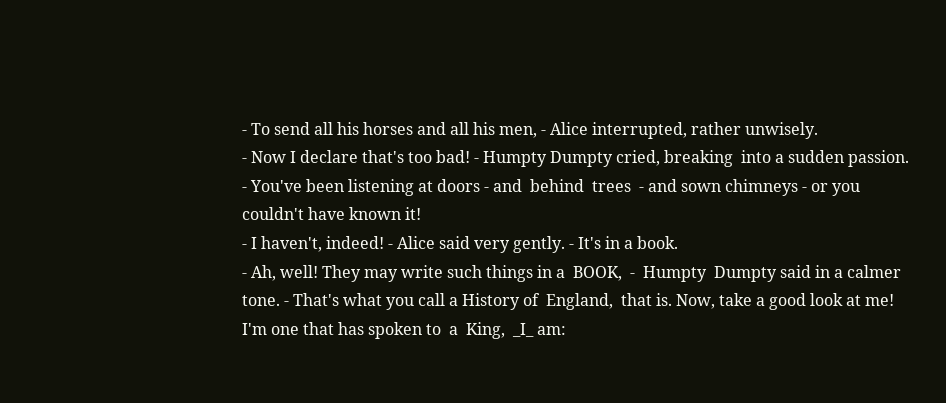- To send all his horses and all his men, - Alice interrupted, rather unwisely.
- Now I declare that's too bad! - Humpty Dumpty cried, breaking  into a sudden passion. - You've been listening at doors - and  behind  trees  - and sown chimneys - or you couldn't have known it!
- I haven't, indeed! - Alice said very gently. - It's in a book.
- Ah, well! They may write such things in a  BOOK,  -  Humpty  Dumpty said in a calmer tone. - That's what you call a History of  England,  that is. Now, take a good look at me! I'm one that has spoken to  a  King,  _I_ am: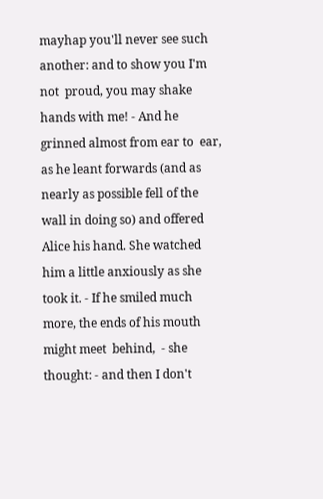mayhap you'll never see such another: and to show you I'm  not  proud, you may shake hands with me! - And he grinned almost from ear to  ear,  as he leant forwards (and as nearly as possible fell of the wall in doing so) and offered Alice his hand. She watched him a little anxiously as she took it. - If he smiled much more, the ends of his mouth might meet  behind,  - she thought: - and then I don't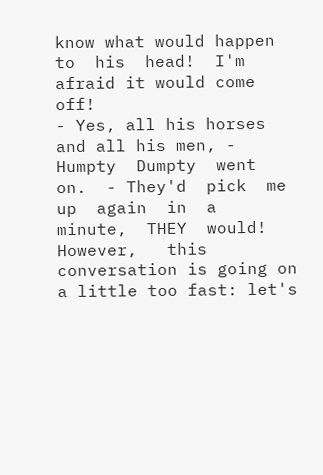know what would happen to  his  head!  I'm afraid it would come off!
- Yes, all his horses and all his men, - Humpty  Dumpty  went  on.  - They'd  pick  me  up  again  in  a  minute,  THEY  would!  However,   this conversation is going on a little too fast: let's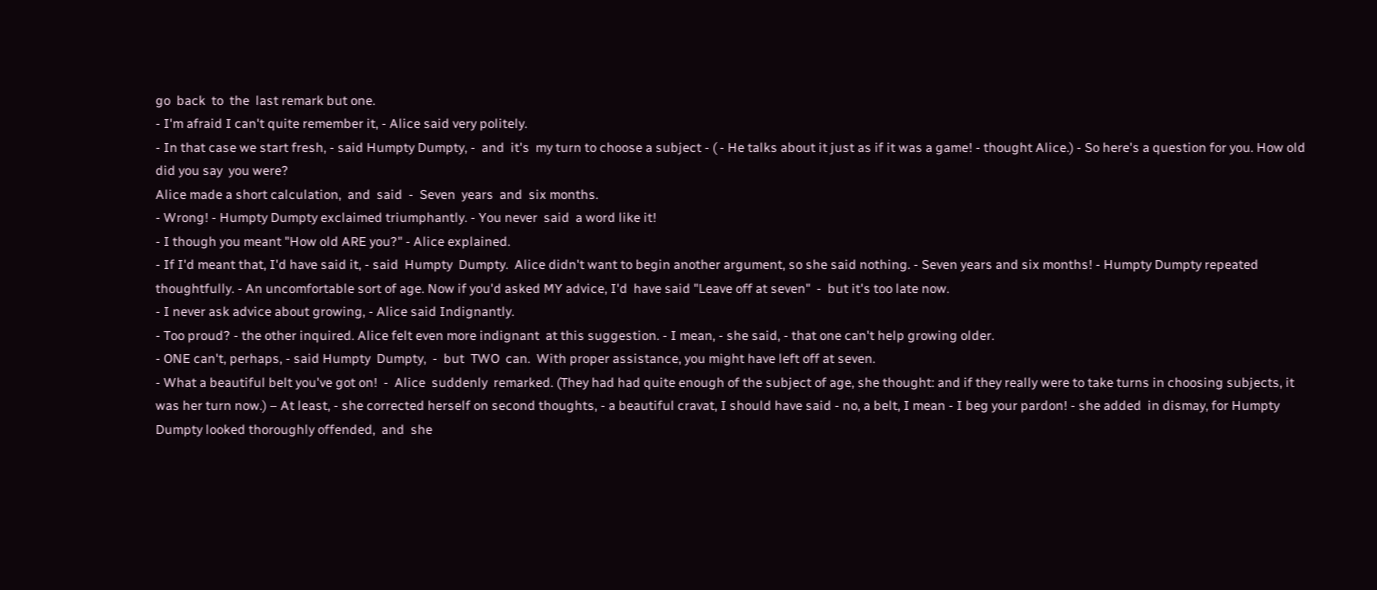go  back  to  the  last remark but one.
- I'm afraid I can't quite remember it, - Alice said very politely.
- In that case we start fresh, - said Humpty Dumpty, -  and  it's  my turn to choose a subject - ( - He talks about it just as if it was a game! - thought Alice.) - So here's a question for you. How old did you say  you were?
Alice made a short calculation,  and  said  -  Seven  years  and  six months.
- Wrong! - Humpty Dumpty exclaimed triumphantly. - You never  said  a word like it!
- I though you meant "How old ARE you?" - Alice explained.
- If I'd meant that, I'd have said it, - said  Humpty  Dumpty.  Alice didn't want to begin another argument, so she said nothing. - Seven years and six months! - Humpty Dumpty repeated thoughtfully. - An uncomfortable sort of age. Now if you'd asked MY advice, I'd  have said "Leave off at seven"  -  but it's too late now.
- I never ask advice about growing, - Alice said Indignantly.
- Too proud? - the other inquired. Alice felt even more indignant  at this suggestion. - I mean, - she said, - that one can't help growing older.
- ONE can't, perhaps, - said Humpty  Dumpty,  -  but  TWO  can.  With proper assistance, you might have left off at seven.
- What a beautiful belt you've got on!  -  Alice  suddenly  remarked. (They had had quite enough of the subject of age, she thought: and if they really were to take turns in choosing subjects, it was her turn now.) – At least, - she corrected herself on second thoughts, - a beautiful cravat, I should have said - no, a belt, I mean - I beg your pardon! - she added  in dismay, for Humpty Dumpty looked thoroughly offended,  and  she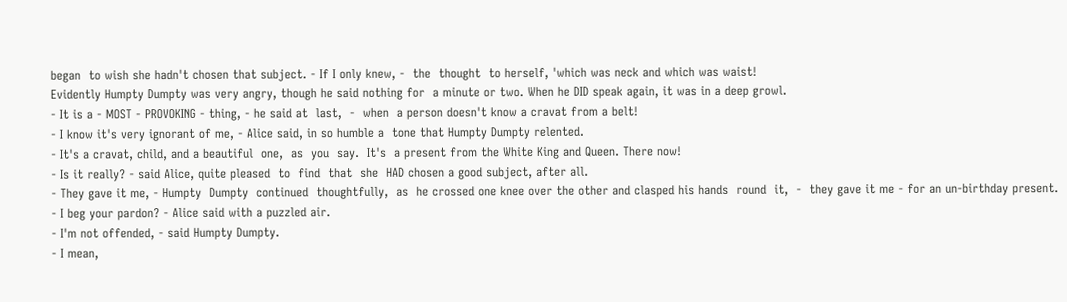began  to wish she hadn't chosen that subject. - If I only knew, -  the  thought  to herself, 'which was neck and which was waist!
Evidently Humpty Dumpty was very angry, though he said nothing for  a minute or two. When he DID speak again, it was in a deep growl.
- It is a - MOST - PROVOKING - thing, - he said at  last,  -  when  a person doesn't know a cravat from a belt!
- I know it's very ignorant of me, - Alice said, in so humble a  tone that Humpty Dumpty relented.
- It's a cravat, child, and a beautiful  one,  as  you  say.  It's  a present from the White King and Queen. There now!
- Is it really? - said Alice, quite pleased  to  find  that  she  HAD chosen a good subject, after all.
- They gave it me, - Humpty  Dumpty  continued  thoughtfully,  as  he crossed one knee over the other and clasped his hands  round  it,  -  they gave it me - for an un-birthday present.
- I beg your pardon? - Alice said with a puzzled air.
- I'm not offended, - said Humpty Dumpty.
- I mean,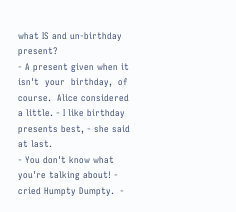what IS and un-birthday present?
- A present given when it  isn't  your  birthday,  of  course.  Alice considered a little. - I like birthday presents best, - she said at last.
- You don't know what you're talking about! - cried Humpty Dumpty.  -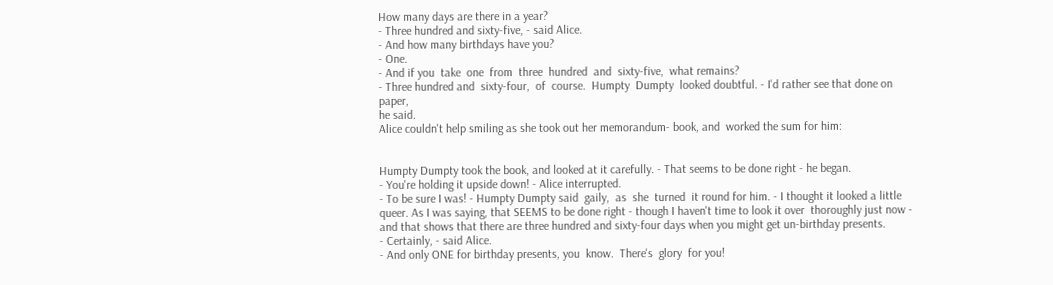How many days are there in a year?
- Three hundred and sixty-five, - said Alice.
- And how many birthdays have you?
- One.
- And if you  take  one  from  three  hundred  and  sixty-five,  what remains?
- Three hundred and  sixty-four,  of  course.  Humpty  Dumpty  looked doubtful. - I'd rather see that done on paper,
he said.
Alice couldn't help smiling as she took out her memorandum- book, and  worked the sum for him:


Humpty Dumpty took the book, and looked at it carefully. - That seems to be done right - he began.
- You're holding it upside down! - Alice interrupted.
- To be sure I was! - Humpty Dumpty said  gaily,  as  she  turned  it round for him. - I thought it looked a little queer. As I was saying, that SEEMS to be done right - though I haven't time to look it over  thoroughly just now - and that shows that there are three hundred and sixty-four days when you might get un-birthday presents.
- Certainly, - said Alice.
- And only ONE for birthday presents, you  know.  There's  glory  for you!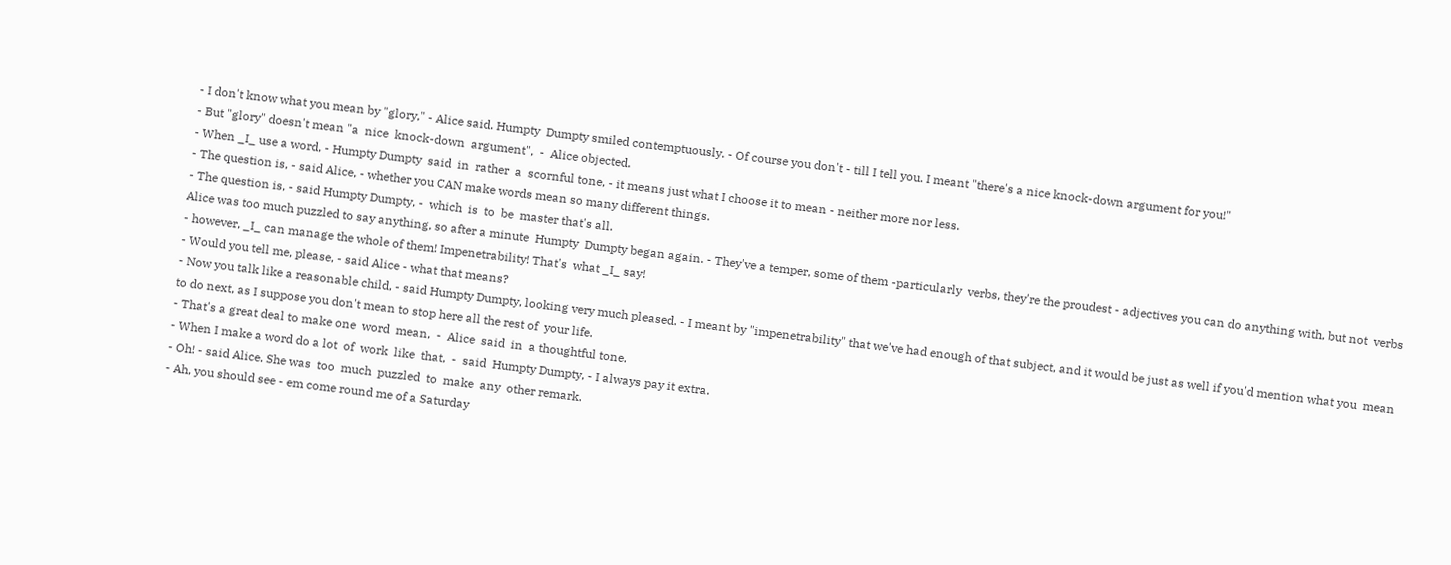- I don't know what you mean by "glory," - Alice said. Humpty  Dumpty smiled contemptuously. - Of course you don't - till I tell you. I meant "there's a nice knock-down argument for you!"
- But "glory" doesn't mean "a  nice  knock-down  argument",  -  Alice objected.
- When _I_ use a word, - Humpty Dumpty  said  in  rather  a  scornful tone, - it means just what I choose it to mean - neither more nor less.
- The question is, - said Alice, - whether you CAN make words mean so many different things.
- The question is, - said Humpty Dumpty, -  which  is  to  be  master that's all.
Alice was too much puzzled to say anything, so after a minute  Humpty  Dumpty began again. - They've a temper, some of them -particularly  verbs, they're the proudest - adjectives you can do anything with, but not  verbs - however, _I_ can manage the whole of them! Impenetrability! That's  what _I_ say!
- Would you tell me, please, - said Alice - what that means?
- Now you talk like a reasonable child, - said Humpty Dumpty, looking very much pleased. - I meant by "impenetrability" that we've had enough of that subject, and it would be just as well if you'd mention what you  mean to do next, as I suppose you don't mean to stop here all the rest of  your life.
- That's a great deal to make one  word  mean,  -  Alice  said  in  a thoughtful tone.
- When I make a word do a lot  of  work  like  that,  -  said  Humpty Dumpty, - I always pay it extra.
- Oh! - said Alice. She was  too  much  puzzled  to  make  any  other remark.
- Ah, you should see - em come round me of a Saturday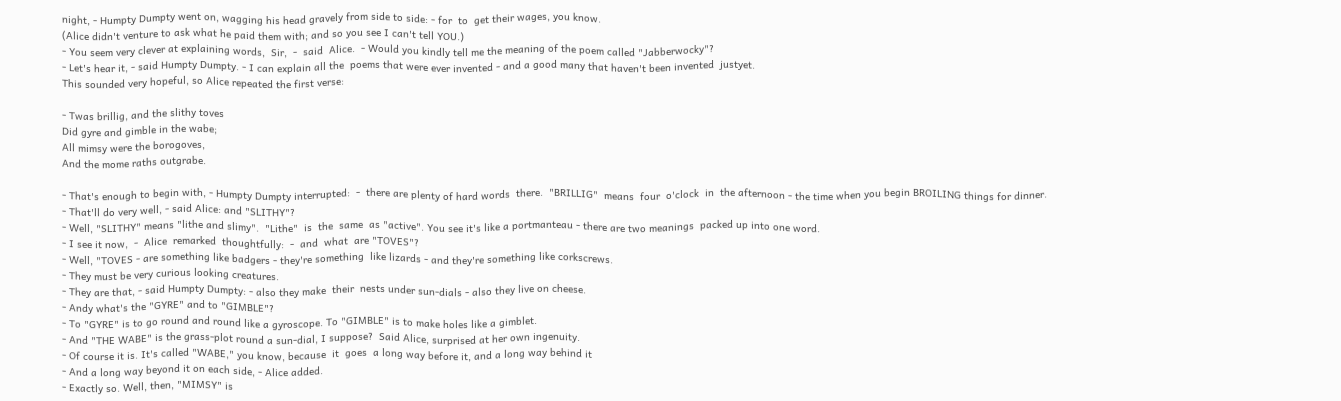night, - Humpty Dumpty went on, wagging his head gravely from side to side: - for  to  get their wages, you know.
(Alice didn't venture to ask what he paid them with; and so you see I can't tell YOU.)
- You seem very clever at explaining words,  Sir,  -  said  Alice.  - Would you kindly tell me the meaning of the poem called "Jabberwocky"?
- Let's hear it, - said Humpty Dumpty. - I can explain all the  poems that were ever invented - and a good many that haven't been invented  justyet.
This sounded very hopeful, so Alice repeated the first verse:

- Twas brillig, and the slithy toves
Did gyre and gimble in the wabe;
All mimsy were the borogoves,
And the mome raths outgrabe.

- That's enough to begin with, - Humpty Dumpty interrupted:  -  there are plenty of hard words  there.  "BRILLIG"  means  four  o'clock  in  the afternoon - the time when you begin BROILING things for dinner.
- That'll do very well, - said Alice: and "SLITHY"?
- Well, "SLITHY" means "lithe and slimy".  "Lithe"  is  the  same  as "active". You see it's like a portmanteau - there are two meanings  packed up into one word.
- I see it now,  -  Alice  remarked  thoughtfully:  -  and  what  are "TOVES"?
- Well, "TOVES - are something like badgers - they're something  like lizards - and they're something like corkscrews.
- They must be very curious looking creatures.
- They are that, - said Humpty Dumpty: - also they make  their  nests under sun-dials - also they live on cheese.
- Andy what's the "GYRE" and to "GIMBLE"?
- To "GYRE" is to go round and round like a gyroscope. To "GIMBLE" is to make holes like a gimblet.
- And "THE WABE" is the grass-plot round a sun-dial, I suppose?  Said Alice, surprised at her own ingenuity.
- Of course it is. It's called "WABE," you know, because  it  goes  a long way before it, and a long way behind it
- And a long way beyond it on each side, - Alice added.
- Exactly so. Well, then, "MIMSY" is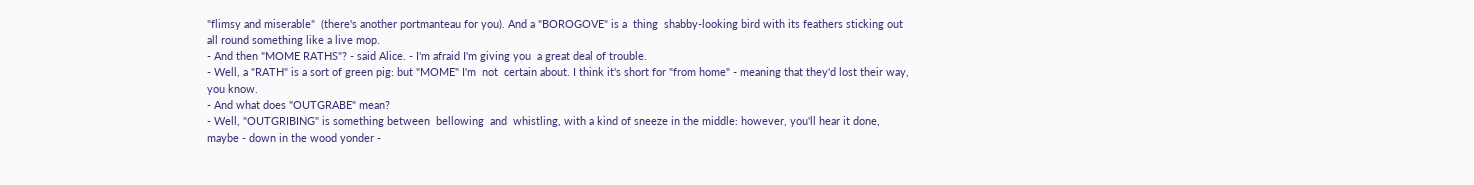"flimsy and miserable"  (there's another portmanteau for you). And a "BOROGOVE" is a  thing  shabby-looking bird with its feathers sticking out all round something like a live mop.
- And then "MOME RATHS"? - said Alice. - I'm afraid I'm giving you  a great deal of trouble.
- Well, a "RATH" is a sort of green pig: but "MOME" I'm  not  certain about. I think it's short for "from home" - meaning that they'd lost their way, you know.
- And what does "OUTGRABE" mean?
- Well, "OUTGRIBING" is something between  bellowing  and  whistling, with a kind of sneeze in the middle: however, you'll hear it done, maybe - down in the wood yonder -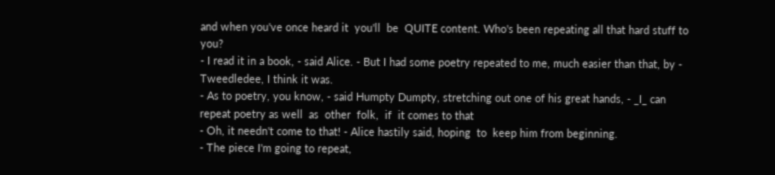and when you've once heard it  you'll  be  QUITE content. Who's been repeating all that hard stuff to you?
- I read it in a book, - said Alice. - But I had some poetry repeated to me, much easier than that, by - Tweedledee, I think it was.
- As to poetry, you know, - said Humpty Dumpty, stretching out one of his great hands, - _I_ can repeat poetry as well  as  other  folk,  if  it comes to that
- Oh, it needn't come to that! - Alice hastily said, hoping  to  keep him from beginning.
- The piece I'm going to repeat,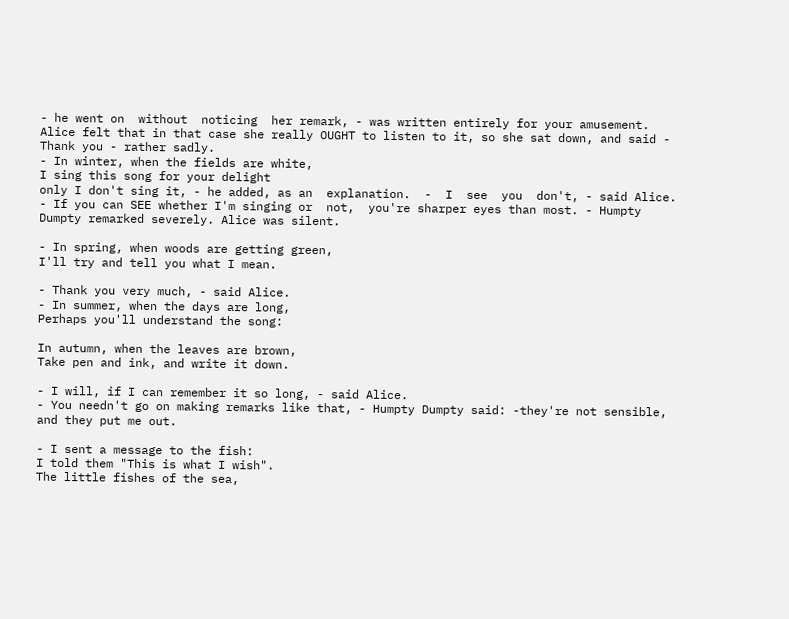- he went on  without  noticing  her remark, - was written entirely for your amusement.
Alice felt that in that case she really OUGHT to listen to it, so she sat down, and said - Thank you - rather sadly.
- In winter, when the fields are white,
I sing this song for your delight
only I don't sing it, - he added, as an  explanation.  -  I  see  you  don't, - said Alice. - If you can SEE whether I'm singing or  not,  you're sharper eyes than most. - Humpty Dumpty remarked severely. Alice was silent.

- In spring, when woods are getting green,
I'll try and tell you what I mean.

- Thank you very much, - said Alice.
- In summer, when the days are long,
Perhaps you'll understand the song:

In autumn, when the leaves are brown,
Take pen and ink, and write it down.

- I will, if I can remember it so long, - said Alice.
- You needn't go on making remarks like that, - Humpty Dumpty said: -they're not sensible, and they put me out.

- I sent a message to the fish:
I told them "This is what I wish".
The little fishes of the sea,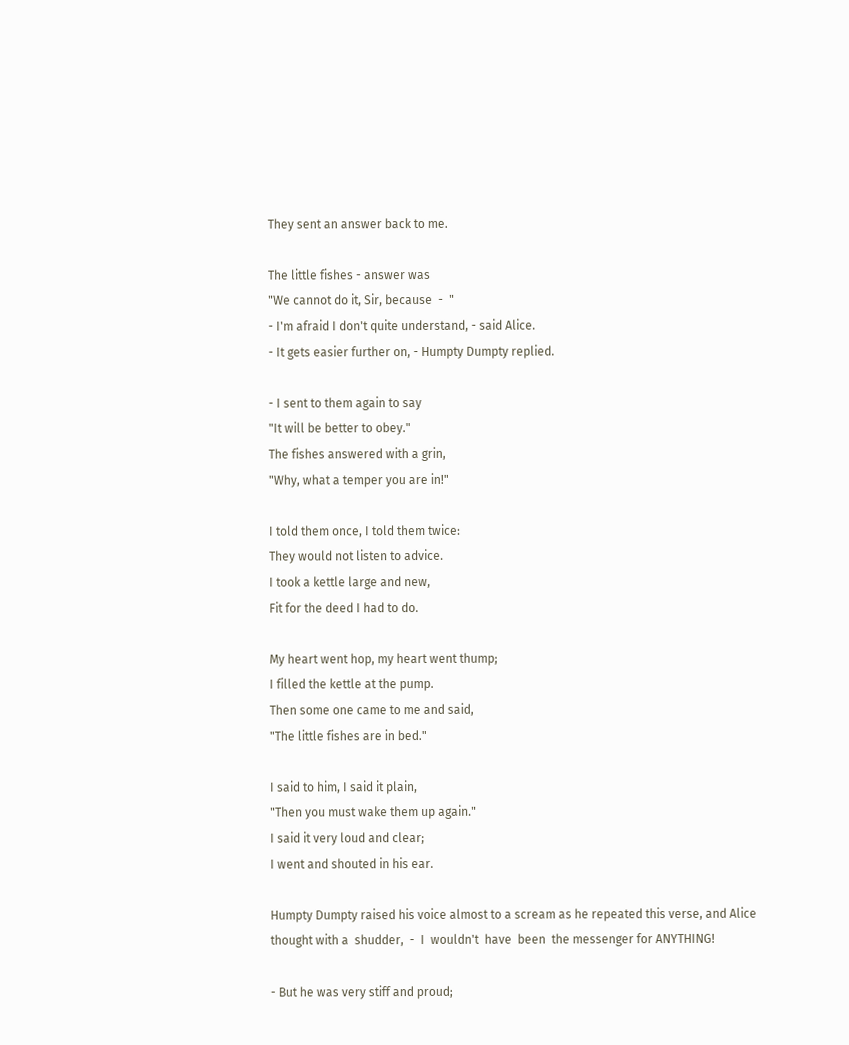They sent an answer back to me.

The little fishes - answer was
"We cannot do it, Sir, because  -  "
- I'm afraid I don't quite understand, - said Alice.
- It gets easier further on, - Humpty Dumpty replied.

- I sent to them again to say
"It will be better to obey."
The fishes answered with a grin,
"Why, what a temper you are in!"

I told them once, I told them twice:
They would not listen to advice.
I took a kettle large and new,
Fit for the deed I had to do.

My heart went hop, my heart went thump;
I filled the kettle at the pump.
Then some one came to me and said,
"The little fishes are in bed."

I said to him, I said it plain,
"Then you must wake them up again."
I said it very loud and clear;
I went and shouted in his ear.

Humpty Dumpty raised his voice almost to a scream as he repeated this verse, and Alice thought with a  shudder,  -  I  wouldn't  have  been  the messenger for ANYTHING!

- But he was very stiff and proud;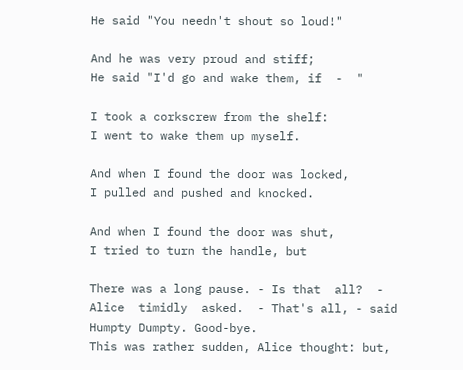He said "You needn't shout so loud!"

And he was very proud and stiff;
He said "I'd go and wake them, if  -  "

I took a corkscrew from the shelf:
I went to wake them up myself.

And when I found the door was locked,
I pulled and pushed and knocked.

And when I found the door was shut,
I tried to turn the handle, but

There was a long pause. - Is that  all?  -  Alice  timidly  asked.  - That's all, - said Humpty Dumpty. Good-bye.
This was rather sudden, Alice thought: but,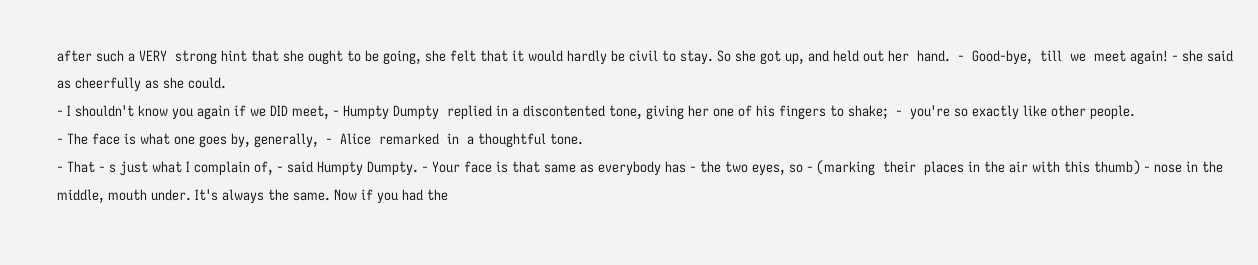after such a VERY  strong hint that she ought to be going, she felt that it would hardly be civil to stay. So she got up, and held out her  hand.  -  Good-bye,  till  we  meet again! - she said as cheerfully as she could.
- I shouldn't know you again if we DID meet, - Humpty Dumpty  replied in a discontented tone, giving her one of his fingers to shake;  -  you're so exactly like other people.
- The face is what one goes by, generally,  -  Alice  remarked  in  a thoughtful tone.
- That - s just what I complain of, - said Humpty Dumpty. - Your face is that same as everybody has - the two eyes, so - (marking  their  places in the air with this thumb) - nose in the middle, mouth under. It's always the same. Now if you had the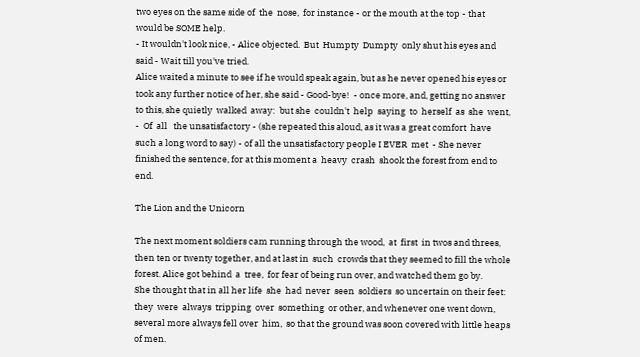two eyes on the same side of  the  nose,  for instance - or the mouth at the top - that would be SOME help.
- It wouldn't look nice, - Alice objected.  But  Humpty  Dumpty  only shut his eyes and said - Wait till you've tried.
Alice waited a minute to see if he would speak again, but as he never opened his eyes or took any further notice of her, she said - Good-bye!  - once more, and, getting no answer to this, she quietly  walked  away:  but she  couldn't  help  saying  to  herself  as  she  went,  -  Of  all   the unsatisfactory - (she repeated this aloud, as it was a great comfort  have such a long word to say) - of all the unsatisfactory people I EVER  met  - She never finished the sentence, for at this moment a  heavy  crash  shook the forest from end to end.

The Lion and the Unicorn

The next moment soldiers cam running through the wood,  at  first  in twos and threes, then ten or twenty together, and at last in  such  crowds that they seemed to fill the whole forest. Alice got behind  a  tree,  for fear of being run over, and watched them go by.
She thought that in all her life  she  had  never  seen  soldiers  so uncertain on their feet: they  were  always  tripping  over  something  or other, and whenever one went down, several more always fell over  him,  so that the ground was soon covered with little heaps of men.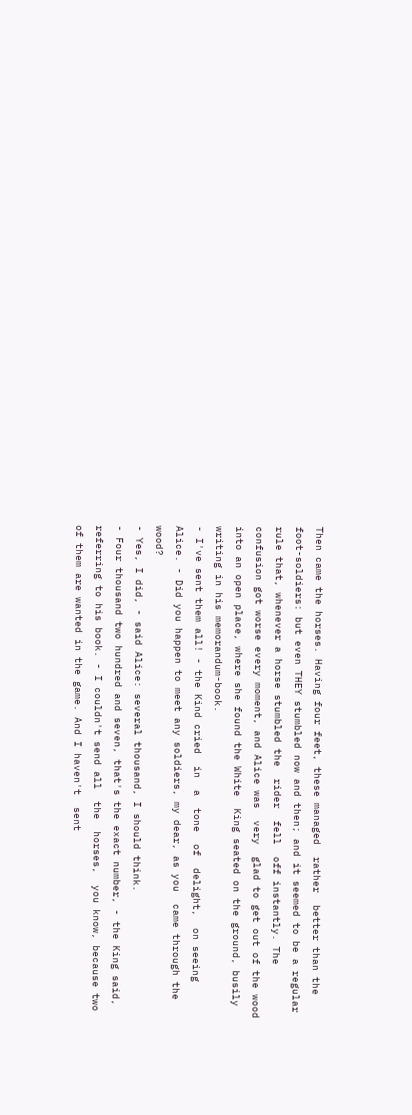Then came the horses. Having four feet, these managed  rather  better than the foot-soldiers: but even THEY stumbled now and then; and it seemed to be a regular rule that, whenever a horse stumbled the  rider  fell  off instantly. The confusion got worse every moment, and Alice was  very  glad to get out of the wood into an open place, where she found the White  King seated on the ground, busily writing in his memorandum-book.
- I've sent them all! - the Kind cried  in  a  tone  of  delight,  on seeing Alice. - Did you happen to meet any soldiers, my dear, as you  came through the wood?
- Yes, I did, - said Alice: several thousand, I should think.
- Four thousand two hundred and seven, that's the exact number, - the King said, referring to his book. - I couldn't send all  the  horses,  you know, because two of them are wanted in the game. And I haven't  sent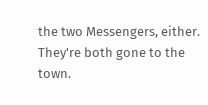the two Messengers, either. They're both gone to the town.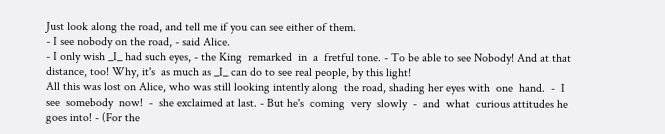Just look along the road, and tell me if you can see either of them.
- I see nobody on the road, - said Alice.
- I only wish _I_ had such eyes, - the King  remarked  in  a  fretful tone. - To be able to see Nobody! And at that distance, too! Why, it's  as much as _I_ can do to see real people, by this light!
All this was lost on Alice, who was still looking intently along  the road, shading her eyes with  one  hand.  -  I  see  somebody  now!  -  she exclaimed at last. - But he's  coming  very  slowly  -  and  what  curious attitudes he goes into! - (For the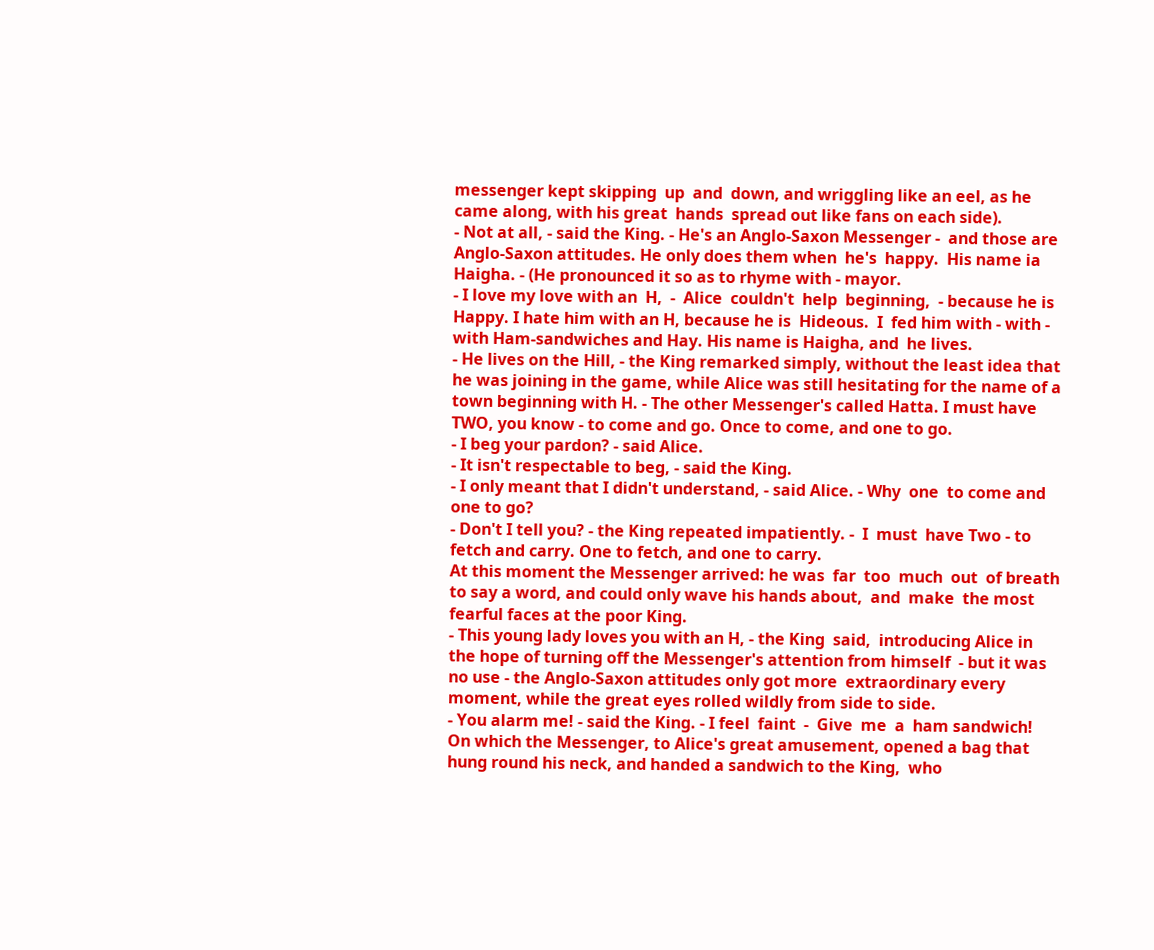messenger kept skipping  up  and  down, and wriggling like an eel, as he came along, with his great  hands  spread out like fans on each side).
- Not at all, - said the King. - He's an Anglo-Saxon Messenger -  and those are Anglo-Saxon attitudes. He only does them when  he's  happy.  His name ia Haigha. - (He pronounced it so as to rhyme with - mayor.
- I love my love with an  H,  -  Alice  couldn't  help  beginning,  - because he is Happy. I hate him with an H, because he is  Hideous.  I  fed him with - with - with Ham-sandwiches and Hay. His name is Haigha, and  he lives.
- He lives on the Hill, - the King remarked simply, without the least idea that he was joining in the game, while Alice was still hesitating for the name of a town beginning with H. - The other Messenger's called Hatta. I must have TWO, you know - to come and go. Once to come, and one to go.
- I beg your pardon? - said Alice.
- It isn't respectable to beg, - said the King.
- I only meant that I didn't understand, - said Alice. - Why  one  to come and one to go?
- Don't I tell you? - the King repeated impatiently. -  I  must  have Two - to fetch and carry. One to fetch, and one to carry.
At this moment the Messenger arrived: he was  far  too  much  out  of breath to say a word, and could only wave his hands about,  and  make  the most fearful faces at the poor King.
- This young lady loves you with an H, - the King  said,  introducing Alice in the hope of turning off the Messenger's attention from himself  - but it was no use - the Anglo-Saxon attitudes only got more  extraordinary every moment, while the great eyes rolled wildly from side to side.
- You alarm me! - said the King. - I feel  faint  -  Give  me  a  ham sandwich!
On which the Messenger, to Alice's great amusement, opened a bag that hung round his neck, and handed a sandwich to the King,  who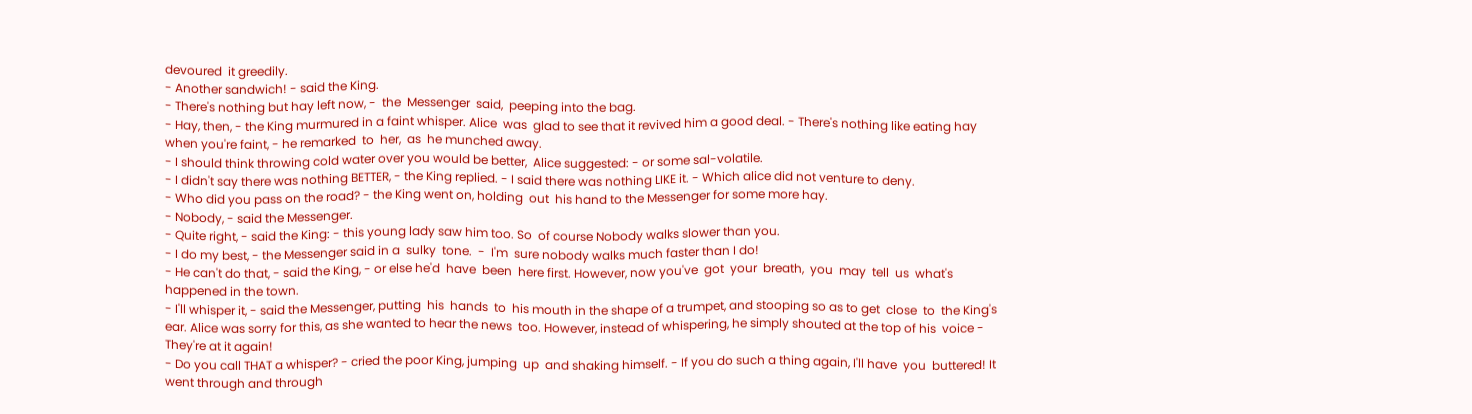devoured  it greedily.
- Another sandwich! - said the King.
- There's nothing but hay left now, -  the  Messenger  said,  peeping into the bag.
- Hay, then, - the King murmured in a faint whisper. Alice  was  glad to see that it revived him a good deal. - There's nothing like eating hay when you're faint, - he remarked  to  her,  as  he munched away.
- I should think throwing cold water over you would be better,  Alice suggested: - or some sal-volatile.
- I didn't say there was nothing BETTER, - the King replied. - I said there was nothing LIKE it. - Which alice did not venture to deny.
- Who did you pass on the road? - the King went on, holding  out  his hand to the Messenger for some more hay.
- Nobody, - said the Messenger.
- Quite right, - said the King: - this young lady saw him too. So  of course Nobody walks slower than you.
- I do my best, - the Messenger said in a  sulky  tone.  -  I'm  sure nobody walks much faster than I do!
- He can't do that, - said the King, - or else he'd  have  been  here first. However, now you've  got  your  breath,  you  may  tell  us  what's happened in the town.
- I'll whisper it, - said the Messenger, putting  his  hands  to  his mouth in the shape of a trumpet, and stooping so as to get  close  to  the King's ear. Alice was sorry for this, as she wanted to hear the news  too. However, instead of whispering, he simply shouted at the top of his  voice - They're at it again!
- Do you call THAT a whisper? - cried the poor King, jumping  up  and shaking himself. - If you do such a thing again, I'll have  you  buttered! It went through and through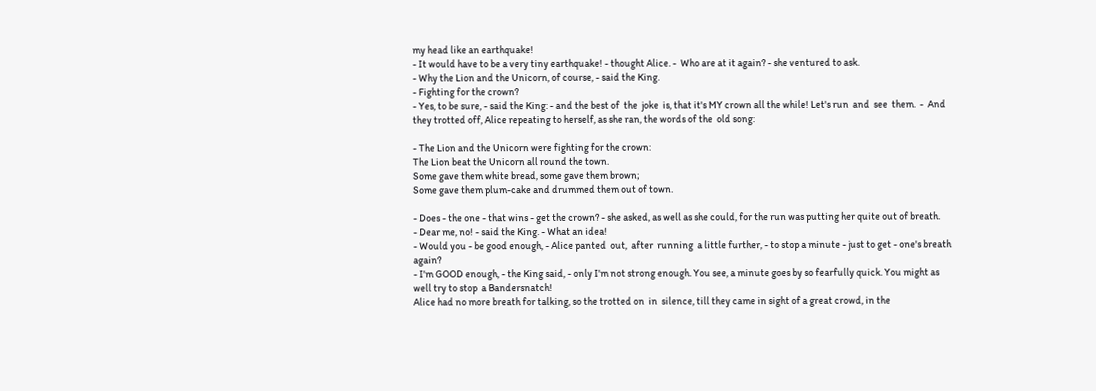my head like an earthquake!
- It would have to be a very tiny earthquake! - thought Alice. -  Who are at it again? - she ventured to ask.
- Why the Lion and the Unicorn, of course, - said the King.
- Fighting for the crown?
- Yes, to be sure, - said the King: - and the best of  the  joke  is, that it's MY crown all the while! Let's run  and  see  them.  -  And  they trotted off, Alice repeating to herself, as she ran, the words of the  old song:

- The Lion and the Unicorn were fighting for the crown:
The Lion beat the Unicorn all round the town.
Some gave them white bread, some gave them brown;
Some gave them plum-cake and drummed them out of town.

- Does - the one - that wins - get the crown? - she asked, as well as she could, for the run was putting her quite out of breath.
- Dear me, no! - said the King. - What an idea!
- Would you - be good enough, - Alice panted  out,  after  running  a little further, - to stop a minute - just to get - one's breath again?
- I'm GOOD enough, - the King said, - only I'm not strong enough. You see, a minute goes by so fearfully quick. You might as well try to stop  a Bandersnatch!
Alice had no more breath for talking, so the trotted on  in  silence, till they came in sight of a great crowd, in the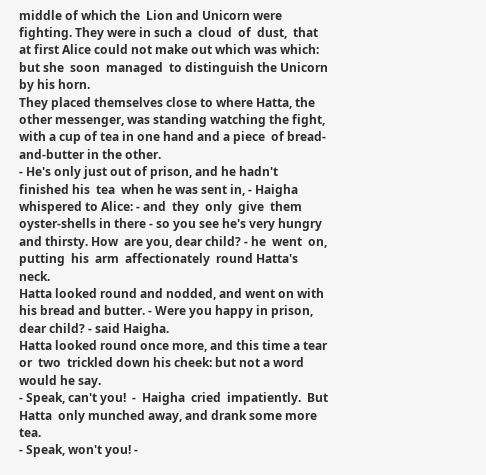middle of which the  Lion and Unicorn were fighting. They were in such a  cloud  of  dust,  that  at first Alice could not make out which was which: but she  soon  managed  to distinguish the Unicorn by his horn.
They placed themselves close to where Hatta, the other messenger, was standing watching the fight, with a cup of tea in one hand and a piece  of bread-and-butter in the other.
- He's only just out of prison, and he hadn't finished his  tea  when he was sent in, - Haigha whispered to Alice: - and  they  only  give  them oyster-shells in there - so you see he's very hungry and thirsty. How  are you, dear child? - he  went  on,  putting  his  arm  affectionately  round Hatta's neck.
Hatta looked round and nodded, and went on with his bread and butter. - Were you happy in prison, dear child? - said Haigha.
Hatta looked round once more, and this time a tear  or  two  trickled down his cheek: but not a word would he say.
- Speak, can't you!  -  Haigha  cried  impatiently.  But  Hatta  only munched away, and drank some more tea.
- Speak, won't you! -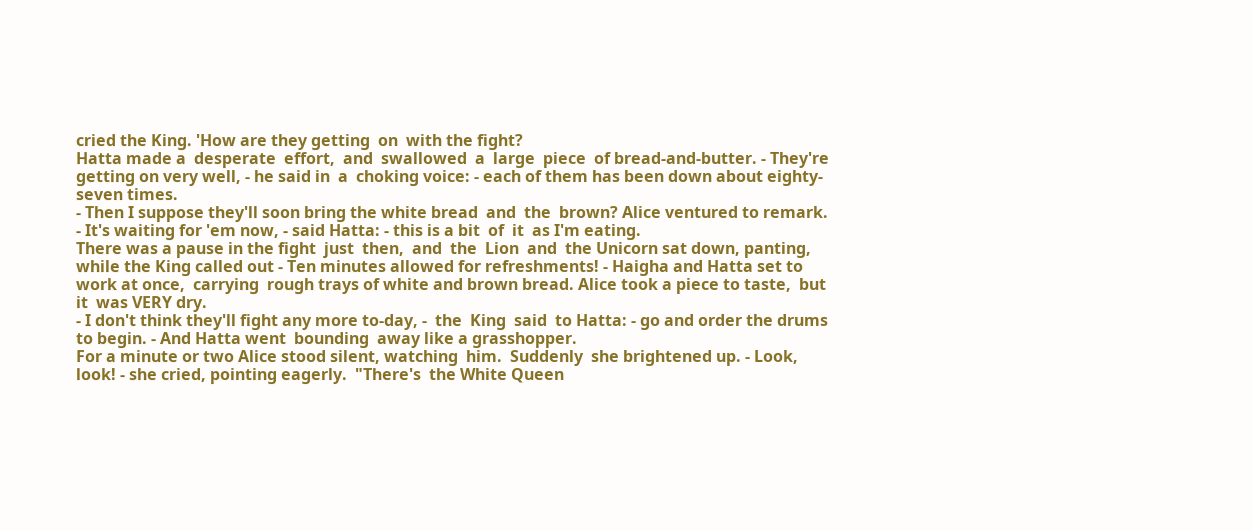cried the King. 'How are they getting  on  with the fight?
Hatta made a  desperate  effort,  and  swallowed  a  large  piece  of bread-and-butter. - They're getting on very well, - he said in  a  choking voice: - each of them has been down about eighty-seven times.
- Then I suppose they'll soon bring the white bread  and  the  brown? Alice ventured to remark.
- It's waiting for 'em now, - said Hatta: - this is a bit  of  it  as I'm eating.
There was a pause in the fight  just  then,  and  the  Lion  and  the Unicorn sat down, panting, while the King called out - Ten minutes allowed for refreshments! - Haigha and Hatta set to work at once,  carrying  rough trays of white and brown bread. Alice took a piece to taste,  but  it  was VERY dry.
- I don't think they'll fight any more to-day, -  the  King  said  to Hatta: - go and order the drums to begin. - And Hatta went  bounding  away like a grasshopper.
For a minute or two Alice stood silent, watching  him.  Suddenly  she brightened up. - Look, look! - she cried, pointing eagerly.  "There's  the White Queen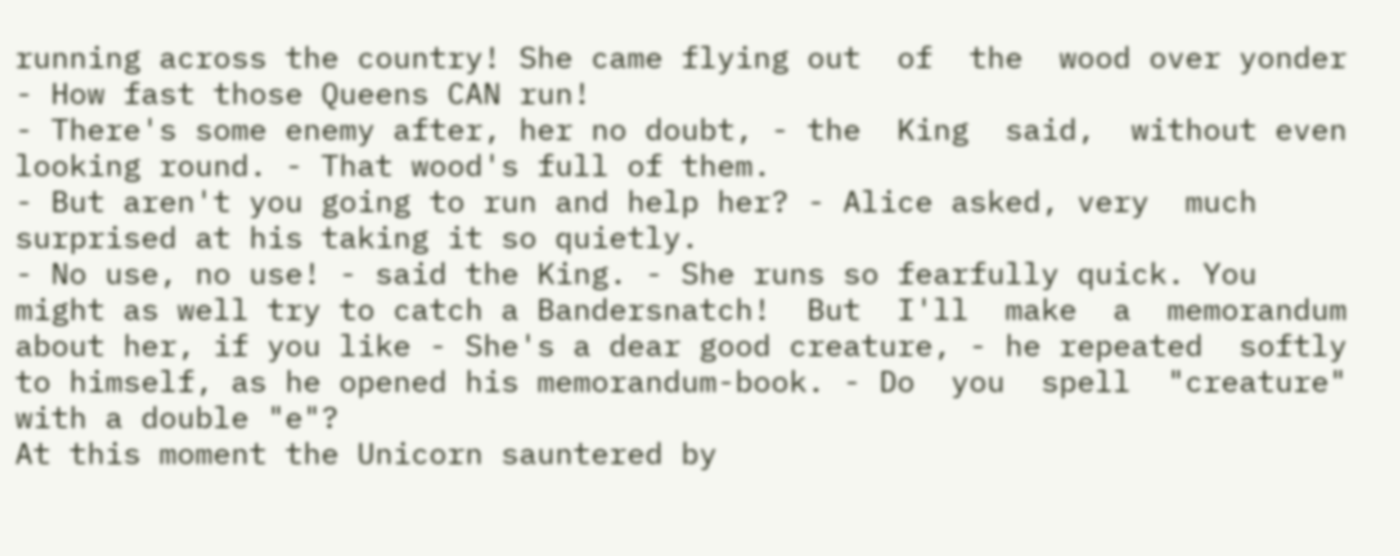running across the country! She came flying out  of  the  wood over yonder - How fast those Queens CAN run!
- There's some enemy after, her no doubt, - the  King  said,  without even looking round. - That wood's full of them.
- But aren't you going to run and help her? - Alice asked, very  much surprised at his taking it so quietly.
- No use, no use! - said the King. - She runs so fearfully quick. You might as well try to catch a Bandersnatch!  But  I'll  make  a  memorandum about her, if you like - She's a dear good creature, - he repeated  softly to himself, as he opened his memorandum-book. - Do  you  spell  "creature" with a double "e"?
At this moment the Unicorn sauntered by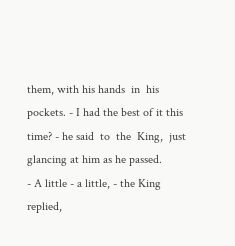them, with his hands  in  his pockets. - I had the best of it this time? - he said  to  the  King,  just glancing at him as he passed.
- A little - a little, - the King replied,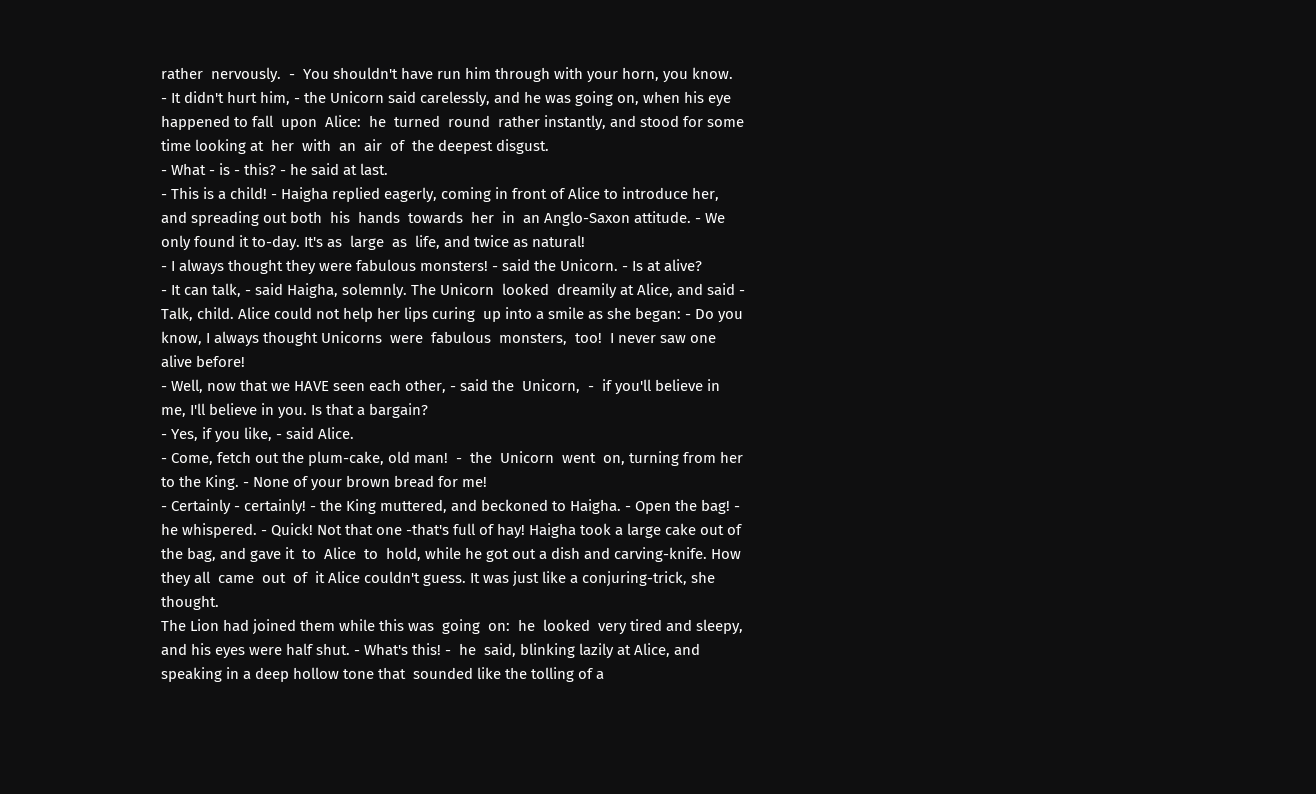rather  nervously.  -  You shouldn't have run him through with your horn, you know.
- It didn't hurt him, - the Unicorn said carelessly, and he was going on, when his eye happened to fall  upon  Alice:  he  turned  round  rather instantly, and stood for some time looking at  her  with  an  air  of  the deepest disgust.
- What - is - this? - he said at last.
- This is a child! - Haigha replied eagerly, coming in front of Alice to introduce her, and spreading out both  his  hands  towards  her  in  an Anglo-Saxon attitude. - We only found it to-day. It's as  large  as  life, and twice as natural!
- I always thought they were fabulous monsters! - said the Unicorn. - Is at alive?
- It can talk, - said Haigha, solemnly. The Unicorn  looked  dreamily at Alice, and said - Talk, child. Alice could not help her lips curing  up into a smile as she began: - Do you know, I always thought Unicorns  were  fabulous  monsters,  too!  I never saw one alive before!
- Well, now that we HAVE seen each other, - said the  Unicorn,  -  if you'll believe in me, I'll believe in you. Is that a bargain?
- Yes, if you like, - said Alice.
- Come, fetch out the plum-cake, old man!  -  the  Unicorn  went  on, turning from her to the King. - None of your brown bread for me!
- Certainly - certainly! - the King muttered, and beckoned to Haigha. - Open the bag! - he whispered. - Quick! Not that one -that's full of hay! Haigha took a large cake out of the bag, and gave it  to  Alice  to  hold, while he got out a dish and carving-knife. How they all  came  out  of  it Alice couldn't guess. It was just like a conjuring-trick, she thought.
The Lion had joined them while this was  going  on:  he  looked  very tired and sleepy, and his eyes were half shut. - What's this! -  he  said, blinking lazily at Alice, and speaking in a deep hollow tone that  sounded like the tolling of a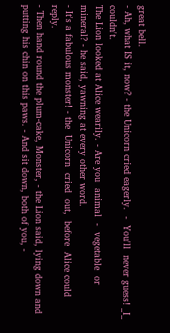great bell.
- Ah, what IS it, now? - the Unicorn cried eagerly.  -  You'll  never guess! _I_ couldn't.
The Lion looked at Alice wearily. - Are you  animal  -  vegetable  or mineral? - he said, yawning at every other word.
- It's a fabulous monster! - the  Unicorn  cried  out,  before  Alice could reply.
- Then hand round the plum-cake, Monster, - the Lion said, lying down and putting his chin on this paws. - And sit down, both of you, -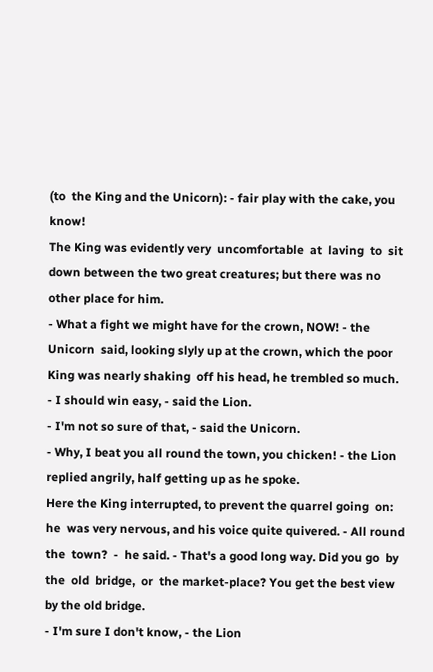(to  the King and the Unicorn): - fair play with the cake, you know!
The King was evidently very  uncomfortable  at  laving  to  sit  down between the two great creatures; but there was no other place for him.
- What a fight we might have for the crown, NOW! - the Unicorn  said, looking slyly up at the crown, which the poor King was nearly shaking  off his head, he trembled so much.
- I should win easy, - said the Lion.
- I'm not so sure of that, - said the Unicorn.
- Why, I beat you all round the town, you chicken! - the Lion replied angrily, half getting up as he spoke.
Here the King interrupted, to prevent the quarrel going  on:  he  was very nervous, and his voice quite quivered. - All round  the  town?  -  he said. - That's a good long way. Did you go  by  the  old  bridge,  or  the market-place? You get the best view by the old bridge.
- I'm sure I don't know, - the Lion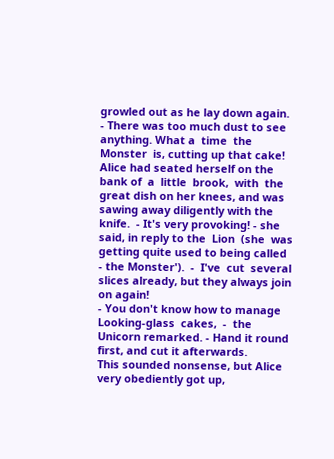growled out as he lay down again. - There was too much dust to see anything. What a  time  the  Monster  is, cutting up that cake!
Alice had seated herself on the bank of  a  little  brook,  with  the great dish on her knees, and was sawing away diligently with the knife.  - It's very provoking! - she said, in reply to the  Lion  (she  was  getting quite used to being called - the Monster').  -  I've  cut  several  slices already, but they always join on again!
- You don't know how to manage Looking-glass  cakes,  -  the  Unicorn remarked. - Hand it round first, and cut it afterwards.
This sounded nonsense, but Alice very obediently got up,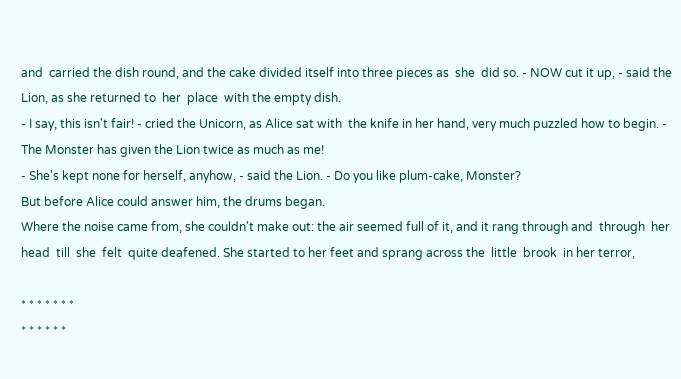and  carried the dish round, and the cake divided itself into three pieces as  she  did so. - NOW cut it up, - said the Lion, as she returned to  her  place  with the empty dish.
- I say, this isn't fair! - cried the Unicorn, as Alice sat with  the knife in her hand, very much puzzled how to begin. - The Monster has given the Lion twice as much as me!
- She's kept none for herself, anyhow, - said the Lion. - Do you like plum-cake, Monster?
But before Alice could answer him, the drums began.
Where the noise came from, she couldn't make out: the air seemed full of it, and it rang through and  through  her  head  till  she  felt  quite deafened. She started to her feet and sprang across the  little  brook  in her terror,

* * * * * * *
* * * * * *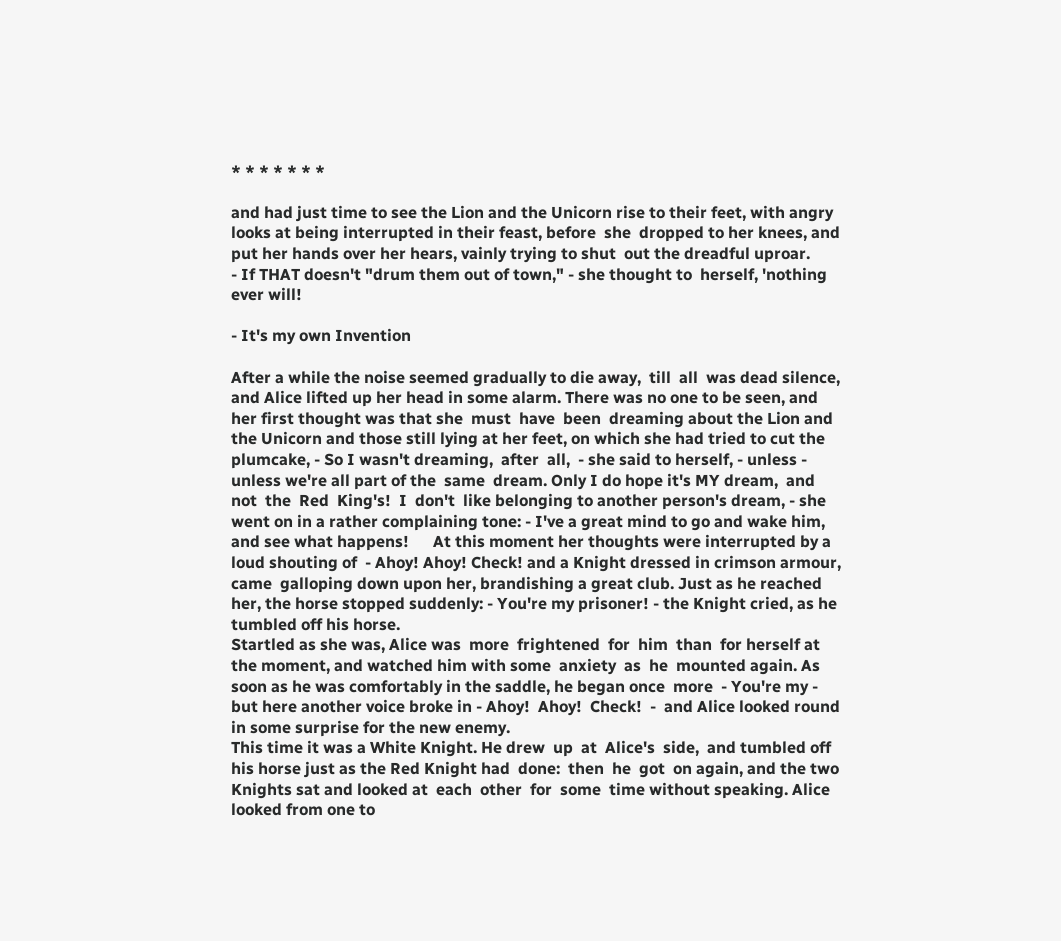* * * * * * *

and had just time to see the Lion and the Unicorn rise to their feet, with angry looks at being interrupted in their feast, before  she  dropped to her knees, and put her hands over her hears, vainly trying to shut  out the dreadful uproar.
- If THAT doesn't "drum them out of town," - she thought to  herself, 'nothing ever will!

- It's my own Invention

After a while the noise seemed gradually to die away,  till  all  was dead silence, and Alice lifted up her head in some alarm. There was no one to be seen, and her first thought was that she  must  have  been  dreaming about the Lion and the Unicorn and those still lying at her feet, on which she had tried to cut the plumcake, - So I wasn't dreaming,  after  all,  - she said to herself, - unless - unless we're all part of the  same  dream. Only I do hope it's MY dream,  and  not  the  Red  King's!  I  don't  like belonging to another person's dream, - she went on in a rather complaining tone: - I've a great mind to go and wake him, and see what happens!      At this moment her thoughts were interrupted by a loud shouting of  - Ahoy! Ahoy! Check! and a Knight dressed in crimson armour, came  galloping down upon her, brandishing a great club. Just as he reached her, the horse stopped suddenly: - You're my prisoner! - the Knight cried, as he  tumbled off his horse.
Startled as she was, Alice was  more  frightened  for  him  than  for herself at the moment, and watched him with some  anxiety  as  he  mounted again. As soon as he was comfortably in the saddle, he began once  more  - You're my - but here another voice broke in - Ahoy!  Ahoy!  Check!  -  and Alice looked round in some surprise for the new enemy.
This time it was a White Knight. He drew  up  at  Alice's  side,  and tumbled off his horse just as the Red Knight had  done:  then  he  got  on again, and the two Knights sat and looked at  each  other  for  some  time without speaking. Alice looked from one to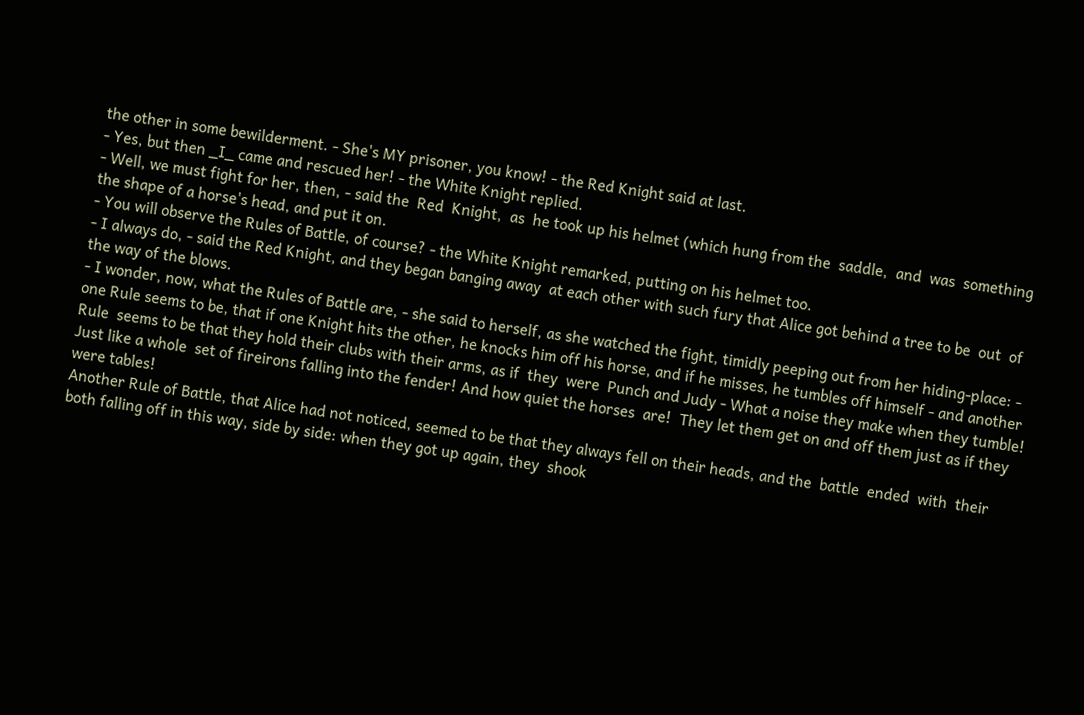the other in some bewilderment. - She's MY prisoner, you know! - the Red Knight said at last.
- Yes, but then _I_ came and rescued her! - the White Knight replied.
- Well, we must fight for her, then, - said the  Red  Knight,  as  he took up his helmet (which hung from the  saddle,  and  was  something  the shape of a horse's head, and put it on.
- You will observe the Rules of Battle, of course? - the White Knight remarked, putting on his helmet too.
- I always do, - said the Red Knight, and they began banging away  at each other with such fury that Alice got behind a tree to be  out  of  the way of the blows.
- I wonder, now, what the Rules of Battle are, - she said to herself, as she watched the fight, timidly peeping out from her hiding-place: - one Rule seems to be, that if one Knight hits the other, he knocks him off his horse, and if he misses, he tumbles off himself - and another  Rule  seems to be that they hold their clubs with their arms, as if  they  were  Punch and Judy - What a noise they make when they tumble! Just like a whole  set of fireirons falling into the fender! And how quiet the horses  are!  They let them get on and off them just as if they were tables!
Another Rule of Battle, that Alice had not noticed, seemed to be that they always fell on their heads, and the  battle  ended  with  their  both falling off in this way, side by side: when they got up again, they  shook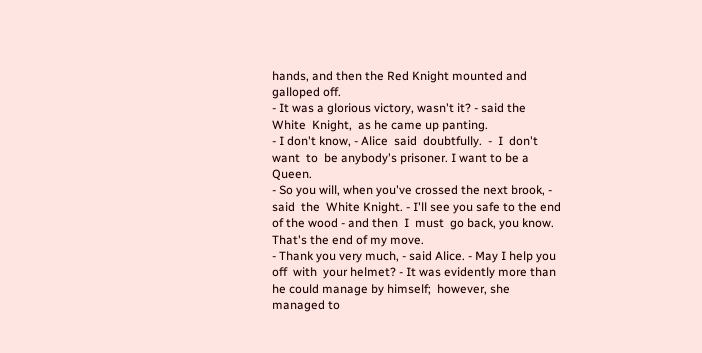hands, and then the Red Knight mounted and galloped off.
- It was a glorious victory, wasn't it? - said the White  Knight,  as he came up panting.
- I don't know, - Alice  said  doubtfully.  -  I  don't  want  to  be anybody's prisoner. I want to be a Queen.
- So you will, when you've crossed the next brook, - said  the  White Knight. - I'll see you safe to the end of the wood - and then  I  must  go back, you know. That's the end of my move.
- Thank you very much, - said Alice. - May I help you off  with  your helmet? - It was evidently more than he could manage by himself;  however, she managed to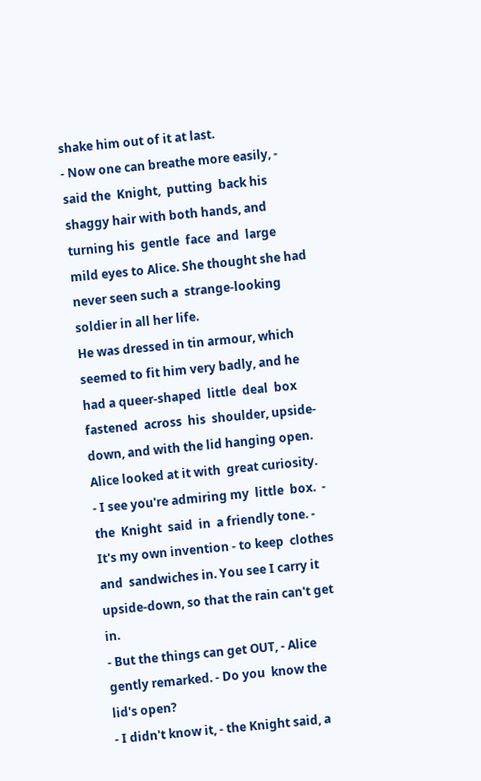shake him out of it at last.
- Now one can breathe more easily, - said the  Knight,  putting  back his shaggy hair with both hands, and turning his  gentle  face  and  large mild eyes to Alice. She thought she had never seen such a  strange-looking soldier in all her life.
He was dressed in tin armour, which seemed to fit him very badly, and he had a queer-shaped  little  deal  box  fastened  across  his  shoulder, upside-down, and with the lid hanging open. Alice looked at it with  great curiosity.
- I see you're admiring my  little  box.  -  the  Knight  said  in  a friendly tone. - It's my own invention - to keep  clothes  and  sandwiches in. You see I carry it upside-down, so that the rain can't get in.
- But the things can get OUT, - Alice gently remarked. - Do you  know the lid's open?
- I didn't know it, - the Knight said, a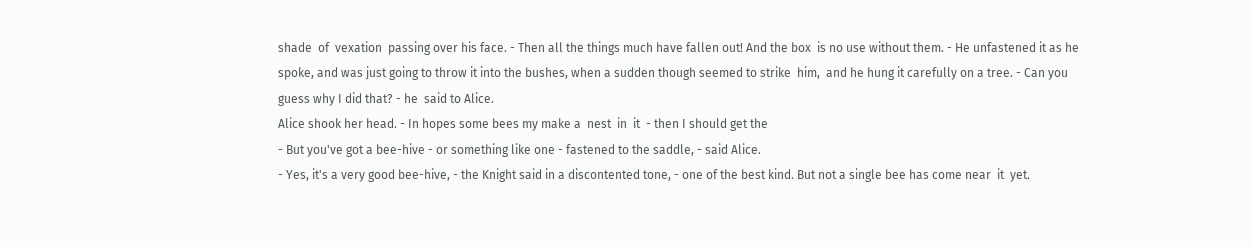shade  of  vexation  passing over his face. - Then all the things much have fallen out! And the box  is no use without them. - He unfastened it as he spoke, and was just going to throw it into the bushes, when a sudden though seemed to strike  him,  and he hung it carefully on a tree. - Can you guess why I did that? - he  said to Alice.
Alice shook her head. - In hopes some bees my make a  nest  in  it  - then I should get the
- But you've got a bee-hive - or something like one - fastened to the saddle, - said Alice.
- Yes, it's a very good bee-hive, - the Knight said in a discontented tone, - one of the best kind. But not a single bee has come near  it  yet.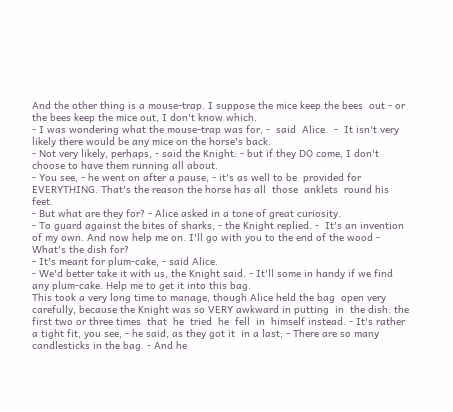And the other thing is a mouse-trap. I suppose the mice keep the bees  out - or the bees keep the mice out, I don't know which.
- I was wondering what the mouse-trap was for, -  said  Alice.  -  It isn't very likely there would be any mice on the horse's back.
- Not very likely, perhaps, - said the Knight: - but if they DO come, I don't choose to have them running all about.
- You see, - he went on after a pause, - it's as well to be  provided for EVERYTHING. That's the reason the horse has all  those  anklets  round his feet.
- But what are they for? - Alice asked in a tone of great curiosity.
- To guard against the bites of sharks, - the Knight replied. -  It's an invention of my own. And now help me on. I'll go with you to the end of the wood - What's the dish for?
- It's meant for plum-cake, - said Alice.
- We'd better take it with us, the Knight said. - It'll some in handy if we find any plum-cake. Help me to get it into this bag.
This took a very long time to manage, though Alice held the bag  open very carefully, because the Knight was so VERY awkward in putting  in  the dish: the first two or three times  that  he  tried  he  fell  in  himself instead. - It's rather a tight fit, you see, - he said, as they got it  in a last; - There are so many candlesticks in the bag. - And he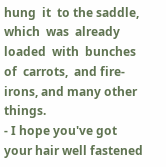hung  it  to the saddle,  which  was  already  loaded  with  bunches  of  carrots,  and fire-irons, and many other things.
- I hope you've got your hair well fastened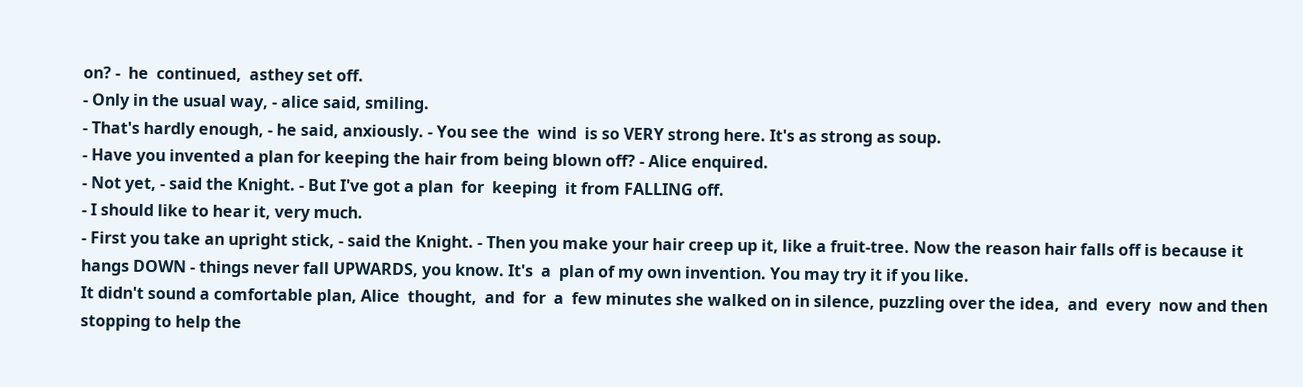on? -  he  continued,  asthey set off.
- Only in the usual way, - alice said, smiling.
- That's hardly enough, - he said, anxiously. - You see the  wind  is so VERY strong here. It's as strong as soup.
- Have you invented a plan for keeping the hair from being blown off? - Alice enquired.
- Not yet, - said the Knight. - But I've got a plan  for  keeping  it from FALLING off.
- I should like to hear it, very much.
- First you take an upright stick, - said the Knight. - Then you make your hair creep up it, like a fruit-tree. Now the reason hair falls off is because it hangs DOWN - things never fall UPWARDS, you know. It's  a  plan of my own invention. You may try it if you like.
It didn't sound a comfortable plan, Alice  thought,  and  for  a  few minutes she walked on in silence, puzzling over the idea,  and  every  now and then stopping to help the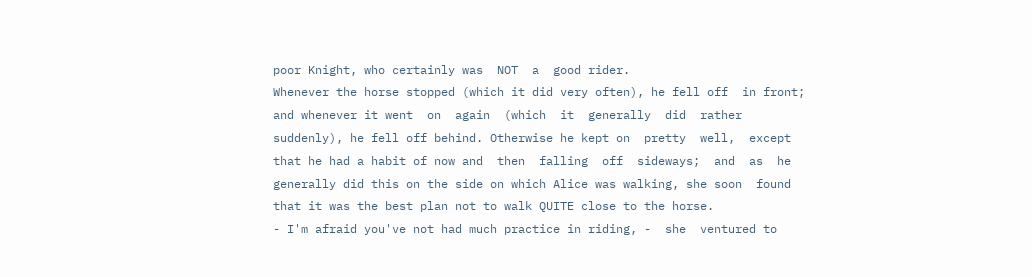poor Knight, who certainly was  NOT  a  good rider.
Whenever the horse stopped (which it did very often), he fell off  in front; and whenever it went  on  again  (which  it  generally  did  rather suddenly), he fell off behind. Otherwise he kept on  pretty  well,  except that he had a habit of now and  then  falling  off  sideways;  and  as  he generally did this on the side on which Alice was walking, she soon  found that it was the best plan not to walk QUITE close to the horse.
- I'm afraid you've not had much practice in riding, -  she  ventured to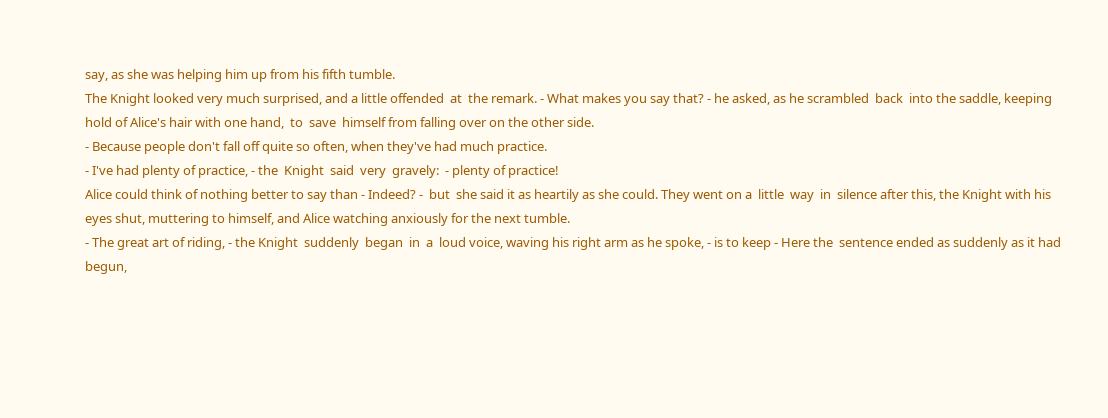say, as she was helping him up from his fifth tumble.
The Knight looked very much surprised, and a little offended  at  the remark. - What makes you say that? - he asked, as he scrambled  back  into the saddle, keeping hold of Alice's hair with one hand,  to  save  himself from falling over on the other side.
- Because people don't fall off quite so often, when they've had much practice.
- I've had plenty of practice, - the  Knight  said  very  gravely:  - plenty of practice!
Alice could think of nothing better to say than - Indeed? -  but  she said it as heartily as she could. They went on a  little  way  in  silence after this, the Knight with his eyes shut, muttering to himself, and Alice watching anxiously for the next tumble.
- The great art of riding, - the Knight  suddenly  began  in  a  loud voice, waving his right arm as he spoke, - is to keep - Here the  sentence ended as suddenly as it had begun,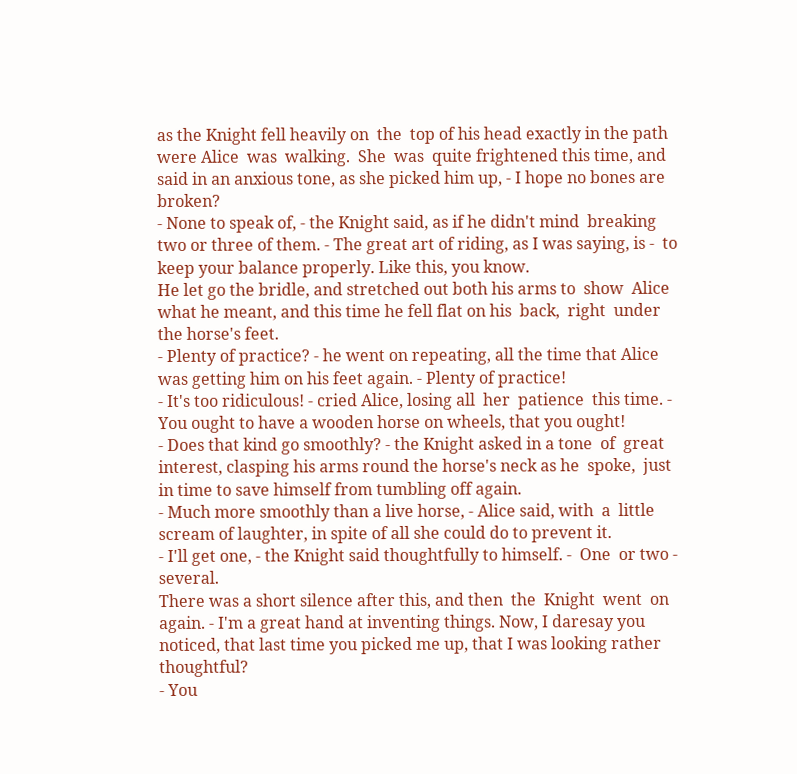as the Knight fell heavily on  the  top of his head exactly in the path were Alice  was  walking.  She  was  quite frightened this time, and said in an anxious tone, as she picked him up, - I hope no bones are broken?
- None to speak of, - the Knight said, as if he didn't mind  breaking two or three of them. - The great art of riding, as I was saying, is -  to keep your balance properly. Like this, you know.
He let go the bridle, and stretched out both his arms to  show  Alice  what he meant, and this time he fell flat on his  back,  right  under  the horse's feet.
- Plenty of practice? - he went on repeating, all the time that Alice was getting him on his feet again. - Plenty of practice!
- It's too ridiculous! - cried Alice, losing all  her  patience  this time. - You ought to have a wooden horse on wheels, that you ought!
- Does that kind go smoothly? - the Knight asked in a tone  of  great interest, clasping his arms round the horse's neck as he  spoke,  just  in time to save himself from tumbling off again.
- Much more smoothly than a live horse, - Alice said, with  a  little scream of laughter, in spite of all she could do to prevent it.
- I'll get one, - the Knight said thoughtfully to himself. -  One  or two - several.
There was a short silence after this, and then  the  Knight  went  on again. - I'm a great hand at inventing things. Now, I daresay you noticed, that last time you picked me up, that I was looking rather thoughtful?
- You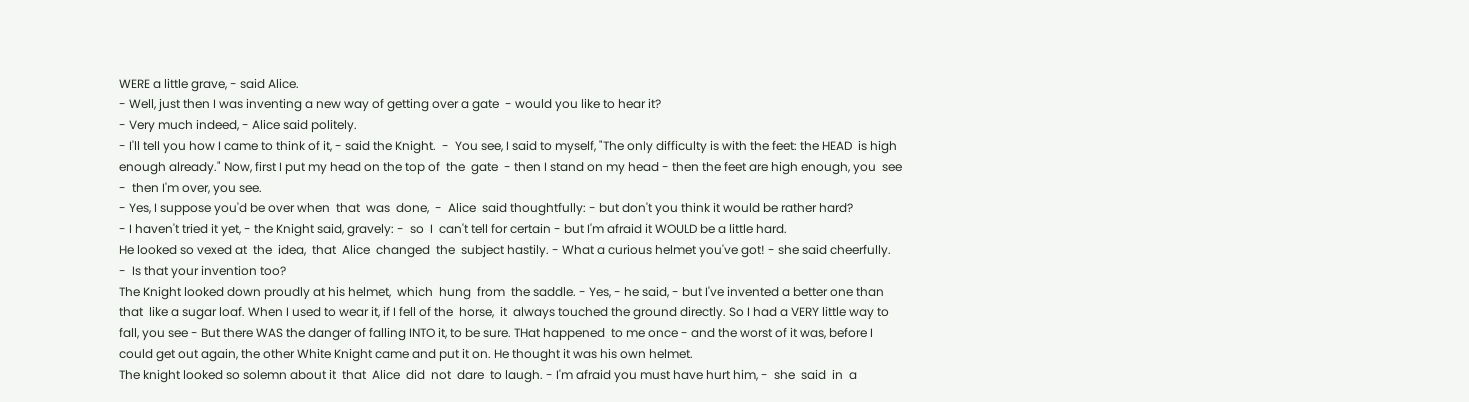WERE a little grave, - said Alice.
- Well, just then I was inventing a new way of getting over a gate  - would you like to hear it?
- Very much indeed, - Alice said politely.
- I'll tell you how I came to think of it, - said the Knight.  -  You see, I said to myself, "The only difficulty is with the feet: the HEAD  is high enough already." Now, first I put my head on the top of  the  gate  - then I stand on my head - then the feet are high enough, you  see  -  then I'm over, you see.
- Yes, I suppose you'd be over when  that  was  done,  -  Alice  said thoughtfully: - but don't you think it would be rather hard?
- I haven't tried it yet, - the Knight said, gravely: -  so  I  can't tell for certain - but I'm afraid it WOULD be a little hard.
He looked so vexed at  the  idea,  that  Alice  changed  the  subject hastily. - What a curious helmet you've got! - she said cheerfully.  -  Is that your invention too?
The Knight looked down proudly at his helmet,  which  hung  from  the saddle. - Yes, - he said, - but I've invented a better one than that  like a sugar loaf. When I used to wear it, if I fell of the  horse,  it  always touched the ground directly. So I had a VERY little way to fall, you see - But there WAS the danger of falling INTO it, to be sure. THat happened  to me once - and the worst of it was, before I could get out again, the other White Knight came and put it on. He thought it was his own helmet.
The knight looked so solemn about it  that  Alice  did  not  dare  to laugh. - I'm afraid you must have hurt him, -  she  said  in  a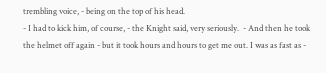trembling voice, - being on the top of his head.
- I had to kick him, of course, - the Knight said, very seriously.  - And then he took the helmet off again - but it took hours and hours to get me out. I was as fast as -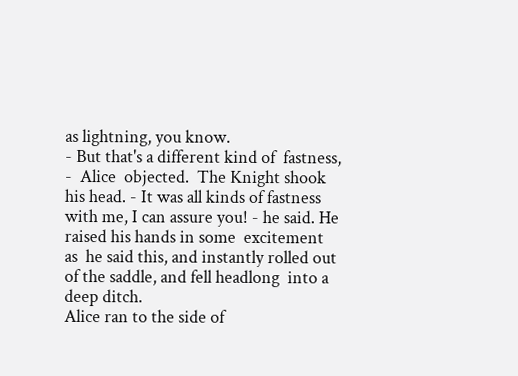as lightning, you know.
- But that's a different kind of  fastness,  -  Alice  objected.  The Knight shook his head. - It was all kinds of fastness with me, I can assure you! - he said. He raised his hands in some  excitement  as  he said this, and instantly rolled out of the saddle, and fell headlong  into a deep ditch.
Alice ran to the side of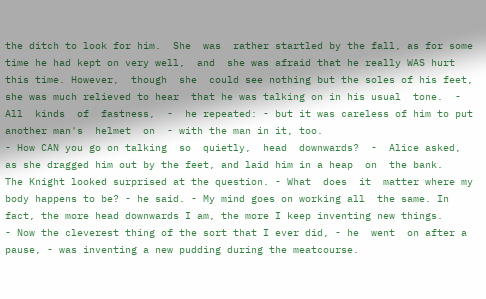the ditch to look for him.  She  was  rather startled by the fall, as for some time he had kept on very well,  and  she was afraid that he really WAS hurt this time. However,  though  she  could see nothing but the soles of his feet, she was much relieved to hear  that he was talking on in his usual  tone.  -  All  kinds  of  fastness,  -  he repeated: - but it was careless of him to put another man's  helmet  on  - with the man in it, too.
- How CAN you go on talking  so  quietly,  head  downwards?  -  Alice asked, as she dragged him out by the feet, and laid him in a heap  on  the bank.
The Knight looked surprised at the question. - What  does  it  matter where my body happens to be? - he said. - My mind goes on working all  the same. In fact, the more head downwards I am, the more I keep inventing new things.
- Now the cleverest thing of the sort that I ever did, - he  went  on after a pause, - was inventing a new pudding during the meatcourse.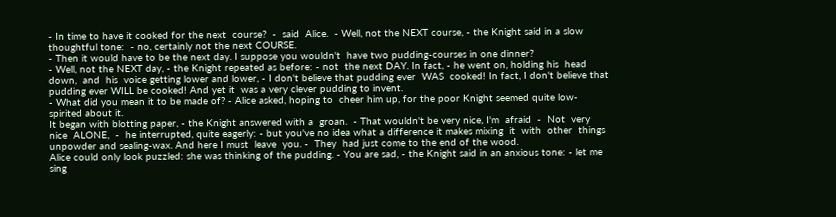- In time to have it cooked for the next  course?  -  said  Alice.  - Well, not the NEXT course, - the Knight said in a slow thoughtful tone:  - no, certainly not the next COURSE.
- Then it would have to be the next day. I suppose you wouldn't  have two pudding-courses in one dinner?
- Well, not the NEXT day, - the Knight repeated as before: - not  the next DAY. In fact, - he went on, holding his  head  down,  and  his  voice getting lower and lower, - I don't believe that pudding ever  WAS  cooked! In fact, I don't believe that pudding ever WILL be cooked! And yet it  was a very clever pudding to invent.
- What did you mean it to be made of? - Alice asked, hoping to  cheer him up, for the poor Knight seemed quite low-spirited about it.
It began with blotting paper, - the Knight answered with a  groan.  - That wouldn't be very nice, I'm  afraid  -  Not  very  nice  ALONE,  -  he interrupted, quite eagerly: - but you've no idea what a difference it makes mixing  it  with  other  things unpowder and sealing-wax. And here I must  leave  you. -  They  had just come to the end of the wood.
Alice could only look puzzled: she was thinking of the pudding. - You are sad, - the Knight said in an anxious tone: - let me sing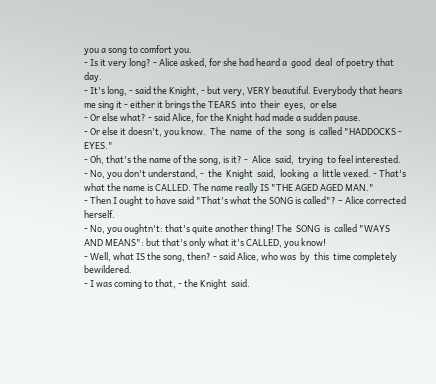you a song to comfort you.
- Is it very long? - Alice asked, for she had heard a  good  deal  of poetry that day.
- It's long, - said the Knight, - but very, VERY beautiful. Everybody that hears me sing it - either it brings the TEARS  into  their  eyes,  or else
- Or else what? - said Alice, for the Knight had made a sudden pause.
- Or else it doesn't, you know.  The  name  of  the  song  is  called "HADDOCKS - EYES."
- Oh, that's the name of the song, is it? -  Alice  said,  trying  to feel interested.
- No, you don't understand, -  the  Knight  said,  looking  a  little vexed. - That's what the name is CALLED. The name really IS "THE AGED AGED MAN."
- Then I ought to have said "That's what the SONG is called"? – Alice corrected herself.
- No, you oughtn't: that's quite another thing! The  SONG  is  called "WAYS AND MEANS": but that's only what it's CALLED, you know!
- Well, what IS the song, then? - said Alice, who was  by  this  time completely bewildered.
- I was coming to that, - the Knight  said.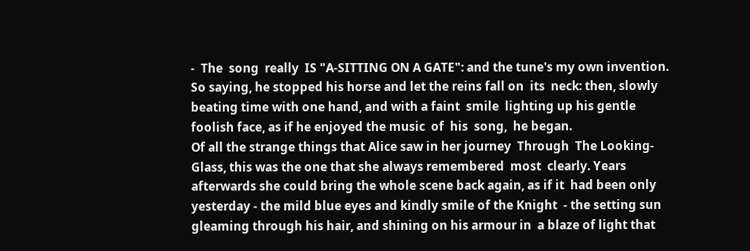-  The  song  really  IS "A-SITTING ON A GATE": and the tune's my own invention.
So saying, he stopped his horse and let the reins fall on  its  neck: then, slowly beating time with one hand, and with a faint  smile  lighting up his gentle foolish face, as if he enjoyed the music  of  his  song,  he began.
Of all the strange things that Alice saw in her journey  Through  The Looking-Glass, this was the one that she always remembered  most  clearly. Years afterwards she could bring the whole scene back again, as if it  had been only yesterday - the mild blue eyes and kindly smile of the Knight  - the setting sun gleaming through his hair, and shining on his armour in  a blaze of light that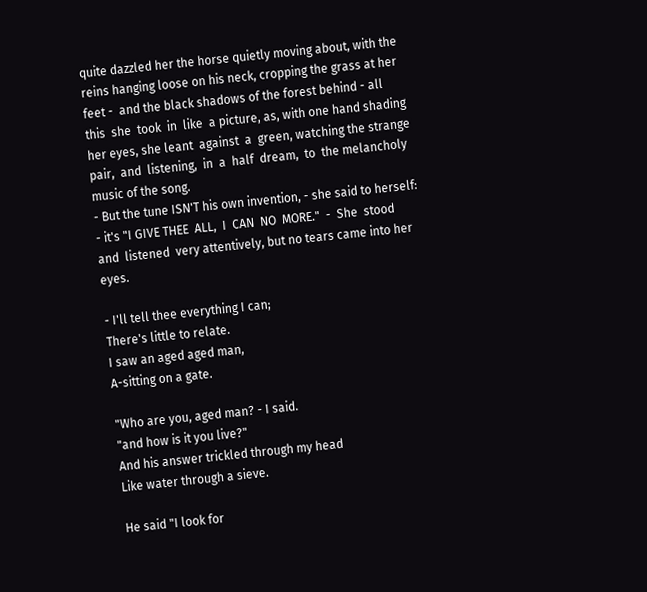quite dazzled her the horse quietly moving about, with the reins hanging loose on his neck, cropping the grass at her feet -  and the black shadows of the forest behind - all  this  she  took  in  like  a picture, as, with one hand shading her eyes, she leant  against  a  green, watching the strange  pair,  and  listening,  in  a  half  dream,  to  the melancholy music of the song.
- But the tune ISN'T his own invention, - she said to herself: - it's "I GIVE THEE  ALL,  I  CAN  NO  MORE."  -  She  stood  and  listened  very attentively, but no tears came into her eyes.

- I'll tell thee everything I can;
There's little to relate.
I saw an aged aged man,
A-sitting on a gate.

"Who are you, aged man? - I said.
"and how is it you live?"
And his answer trickled through my head
Like water through a sieve.

He said "I look for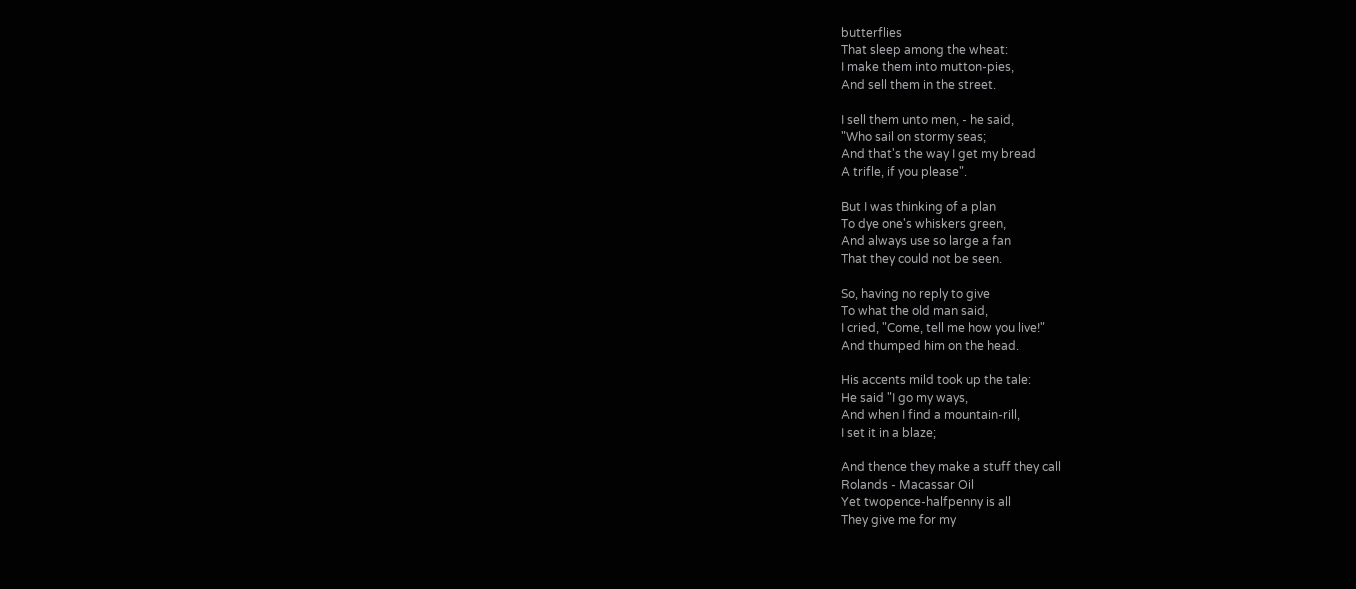butterflies
That sleep among the wheat:
I make them into mutton-pies,
And sell them in the street.

I sell them unto men, - he said,
"Who sail on stormy seas;
And that's the way I get my bread
A trifle, if you please".

But I was thinking of a plan
To dye one's whiskers green,
And always use so large a fan
That they could not be seen.

So, having no reply to give
To what the old man said,
I cried, "Come, tell me how you live!"
And thumped him on the head.

His accents mild took up the tale:
He said "I go my ways,
And when I find a mountain-rill,
I set it in a blaze;

And thence they make a stuff they call
Rolands - Macassar Oil
Yet twopence-halfpenny is all
They give me for my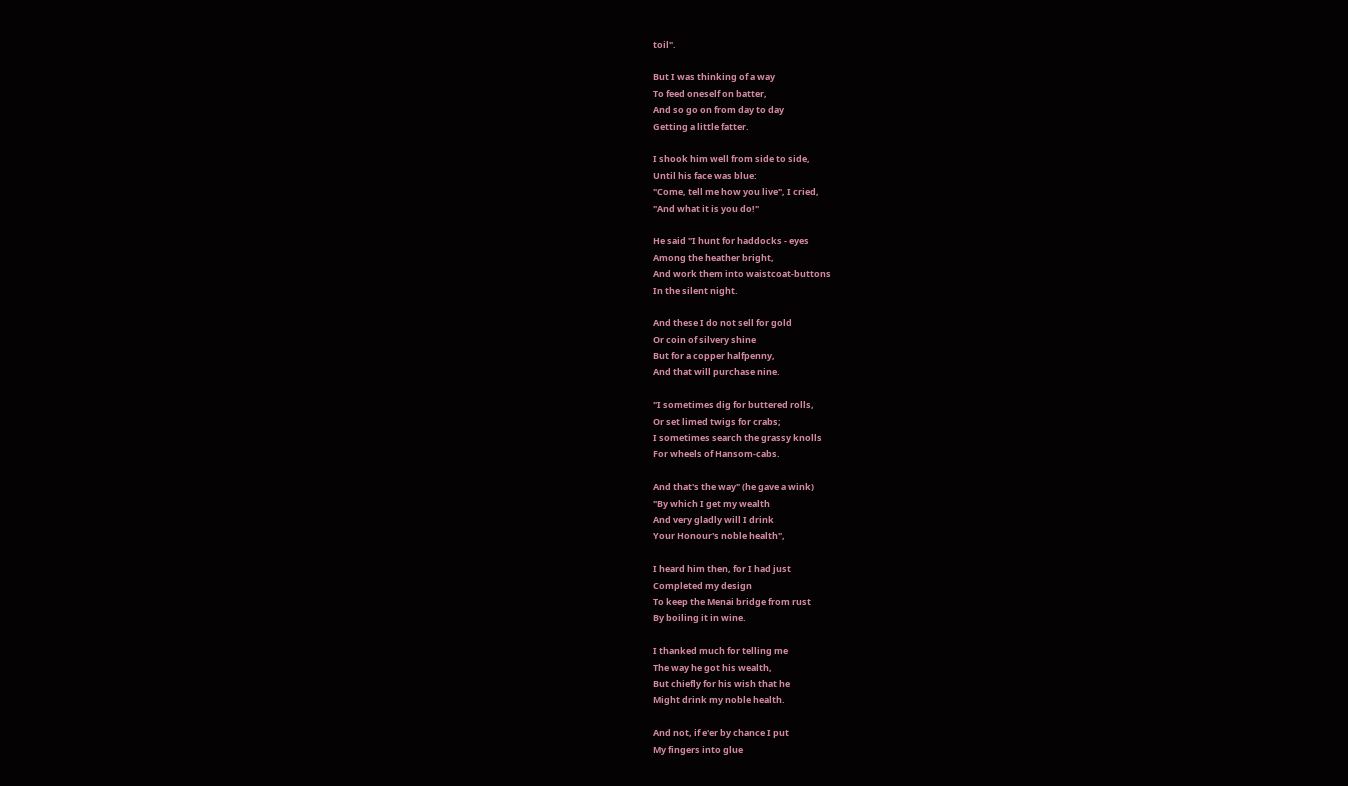toil".

But I was thinking of a way
To feed oneself on batter,
And so go on from day to day
Getting a little fatter.

I shook him well from side to side,
Until his face was blue:
"Come, tell me how you live", I cried,
"And what it is you do!"

He said "I hunt for haddocks - eyes
Among the heather bright,
And work them into waistcoat-buttons
In the silent night.

And these I do not sell for gold
Or coin of silvery shine
But for a copper halfpenny,
And that will purchase nine.

"I sometimes dig for buttered rolls,
Or set limed twigs for crabs;
I sometimes search the grassy knolls
For wheels of Hansom-cabs.

And that's the way" (he gave a wink)
"By which I get my wealth
And very gladly will I drink
Your Honour's noble health",

I heard him then, for I had just
Completed my design
To keep the Menai bridge from rust
By boiling it in wine.

I thanked much for telling me
The way he got his wealth,
But chiefly for his wish that he
Might drink my noble health.

And not, if e'er by chance I put
My fingers into glue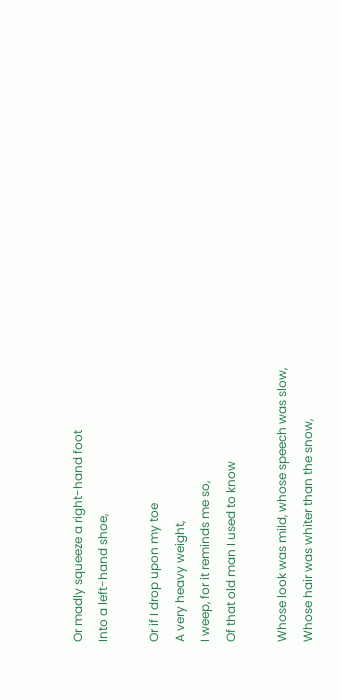Or madly squeeze a right-hand foot
Into a left-hand shoe,

Or if I drop upon my toe
A very heavy weight,
I weep, for it reminds me so,
Of that old man I used to know

Whose look was mild, whose speech was slow,
Whose hair was whiter than the snow,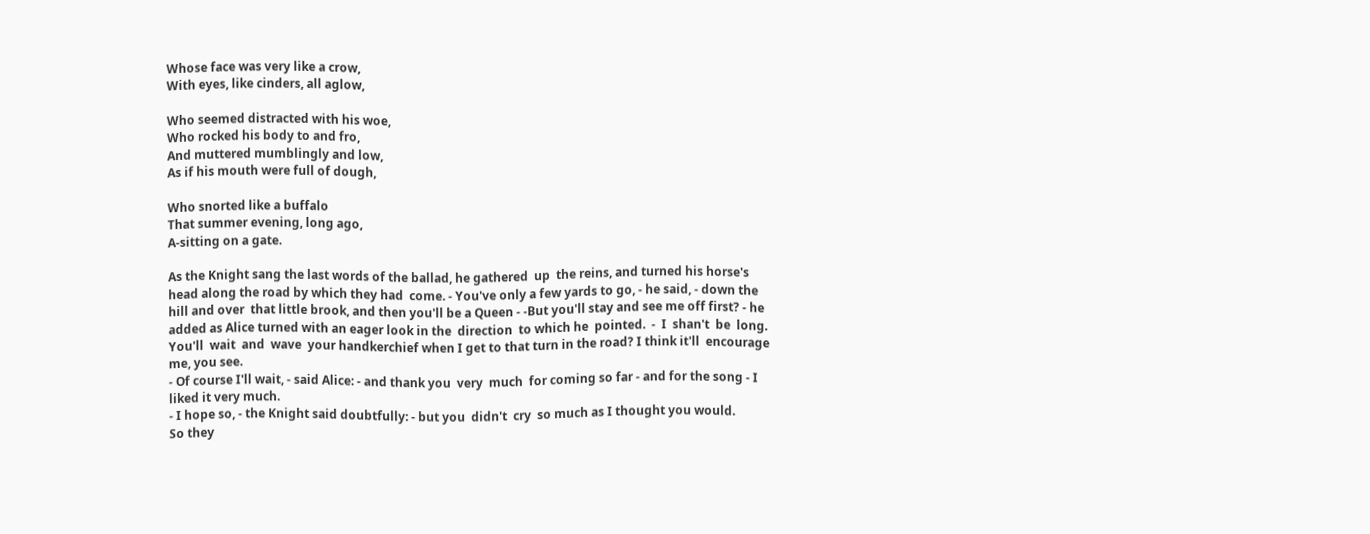Whose face was very like a crow,
With eyes, like cinders, all aglow,

Who seemed distracted with his woe,
Who rocked his body to and fro,
And muttered mumblingly and low,
As if his mouth were full of dough,

Who snorted like a buffalo
That summer evening, long ago,
A-sitting on a gate.

As the Knight sang the last words of the ballad, he gathered  up  the reins, and turned his horse's head along the road by which they had  come. - You've only a few yards to go, - he said, - down the hill and over  that little brook, and then you'll be a Queen - -But you'll stay and see me off first? - he added as Alice turned with an eager look in the  direction  to which he  pointed.  -  I  shan't  be  long.  You'll  wait  and  wave  your handkerchief when I get to that turn in the road? I think it'll  encourage me, you see.
- Of course I'll wait, - said Alice: - and thank you  very  much  for coming so far - and for the song - I liked it very much.
- I hope so, - the Knight said doubtfully: - but you  didn't  cry  so much as I thought you would.
So they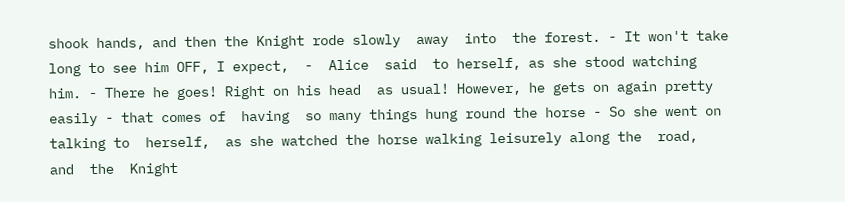shook hands, and then the Knight rode slowly  away  into  the forest. - It won't take long to see him OFF, I expect,  -  Alice  said  to herself, as she stood watching him. - There he goes! Right on his head  as usual! However, he gets on again pretty easily - that comes of  having  so many things hung round the horse - So she went on talking to  herself,  as she watched the horse walking leisurely along the  road,  and  the  Knight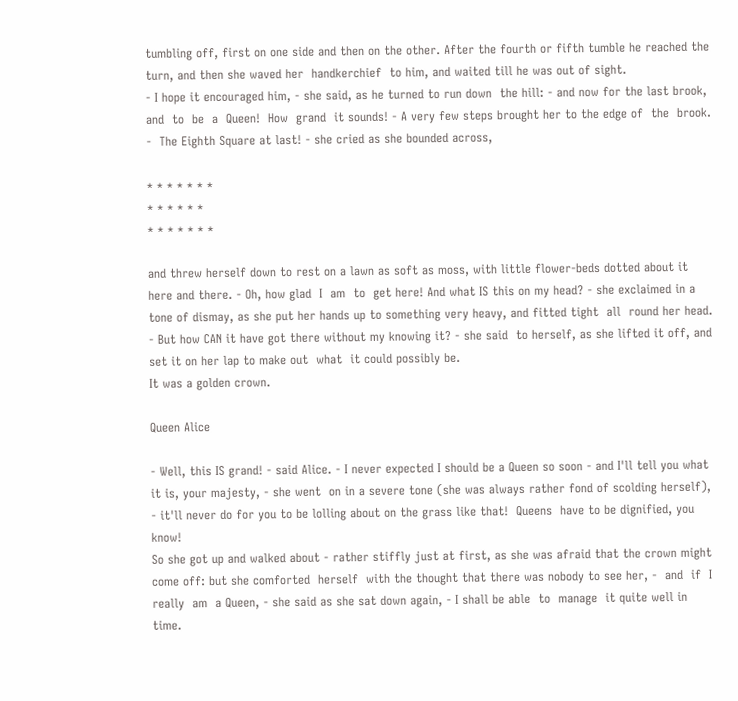tumbling off, first on one side and then on the other. After the fourth or fifth tumble he reached the turn, and then she waved her  handkerchief  to him, and waited till he was out of sight.
- I hope it encouraged him, - she said, as he turned to run down  the hill: - and now for the last brook, and  to  be  a  Queen!  How  grand  it sounds! - A very few steps brought her to the edge of  the  brook.  -  The Eighth Square at last! - she cried as she bounded across,

* * * * * * *
* * * * * *
* * * * * * *

and threw herself down to rest on a lawn as soft as moss, with little flower-beds dotted about it here and there. - Oh, how glad  I  am  to  get here! And what IS this on my head? - she exclaimed in a tone of dismay, as she put her hands up to something very heavy, and fitted tight  all  round her head.
- But how CAN it have got there without my knowing it? - she said  to herself, as she lifted it off, and set it on her lap to make out  what  it could possibly be.
It was a golden crown.

Queen Alice

- Well, this IS grand! - said Alice. - I never expected I should be a Queen so soon - and I'll tell you what it is, your majesty, - she went  on in a severe tone (she was always rather fond of scolding herself), - it'll never do for you to be lolling about on the grass like that!  Queens  have to be dignified, you know!
So she got up and walked about - rather stiffly just at first, as she was afraid that the crown might come off: but she comforted  herself  with the thought that there was nobody to see her, -  and  if  I  really  am  a Queen, - she said as she sat down again, - I shall be able  to  manage  it quite well in time.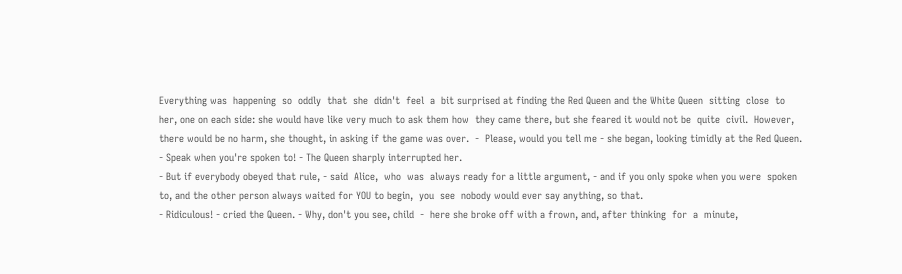Everything was  happening  so  oddly  that  she  didn't  feel  a  bit surprised at finding the Red Queen and the White Queen  sitting  close  to her, one on each side: she would have like very much to ask them how  they came there, but she feared it would not be  quite  civil.  However,  there would be no harm, she thought, in asking if the game was over.  -  Please, would you tell me - she began, looking timidly at the Red Queen.
- Speak when you're spoken to! - The Queen sharply interrupted her.
- But if everybody obeyed that rule, - said  Alice,  who  was  always ready for a little argument, - and if you only spoke when you were  spoken to, and the other person always waited for YOU to begin,  you  see  nobody would ever say anything, so that.
- Ridiculous! - cried the Queen. - Why, don't you see, child  -  here she broke off with a frown, and, after thinking  for  a  minute,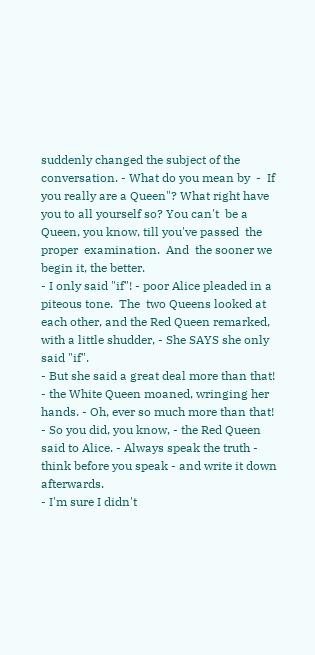suddenly changed the subject of the conversation. - What do you mean by  -  If  you really are a Queen"? What right have you to all yourself so? You can't  be a Queen, you know, till you've passed  the  proper  examination.  And  the sooner we begin it, the better.
- I only said "if"! - poor Alice pleaded in a piteous tone.  The  two Queens looked at each other, and the Red Queen remarked, with a little shudder, - She SAYS she only said "if".
- But she said a great deal more than that! - the White Queen moaned, wringing her hands. - Oh, ever so much more than that!
- So you did, you know, - the Red Queen said to Alice. - Always speak the truth - think before you speak - and write it down afterwards.
- I'm sure I didn't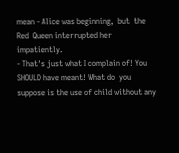mean - Alice was beginning,  but  the  Red  Queen interrupted her impatiently.
- That's just what I complain of! You SHOULD have meant! What do  you suppose is the use of child without any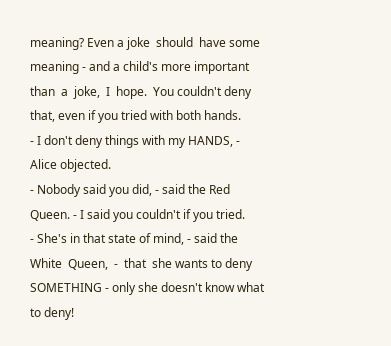meaning? Even a joke  should  have some meaning - and a child's more important  than  a  joke,  I  hope.  You couldn't deny that, even if you tried with both hands.
- I don't deny things with my HANDS, - Alice objected.
- Nobody said you did, - said the Red Queen. - I said you couldn't if you tried.
- She's in that state of mind, - said the White  Queen,  -  that  she wants to deny SOMETHING - only she doesn't know what to deny!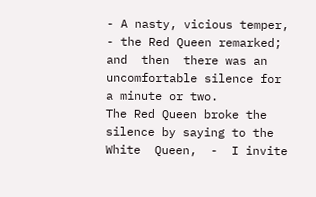- A nasty, vicious temper, - the Red Queen remarked; and  then  there was an uncomfortable silence for a minute or two.
The Red Queen broke the silence by saying to the  White  Queen,  -  I invite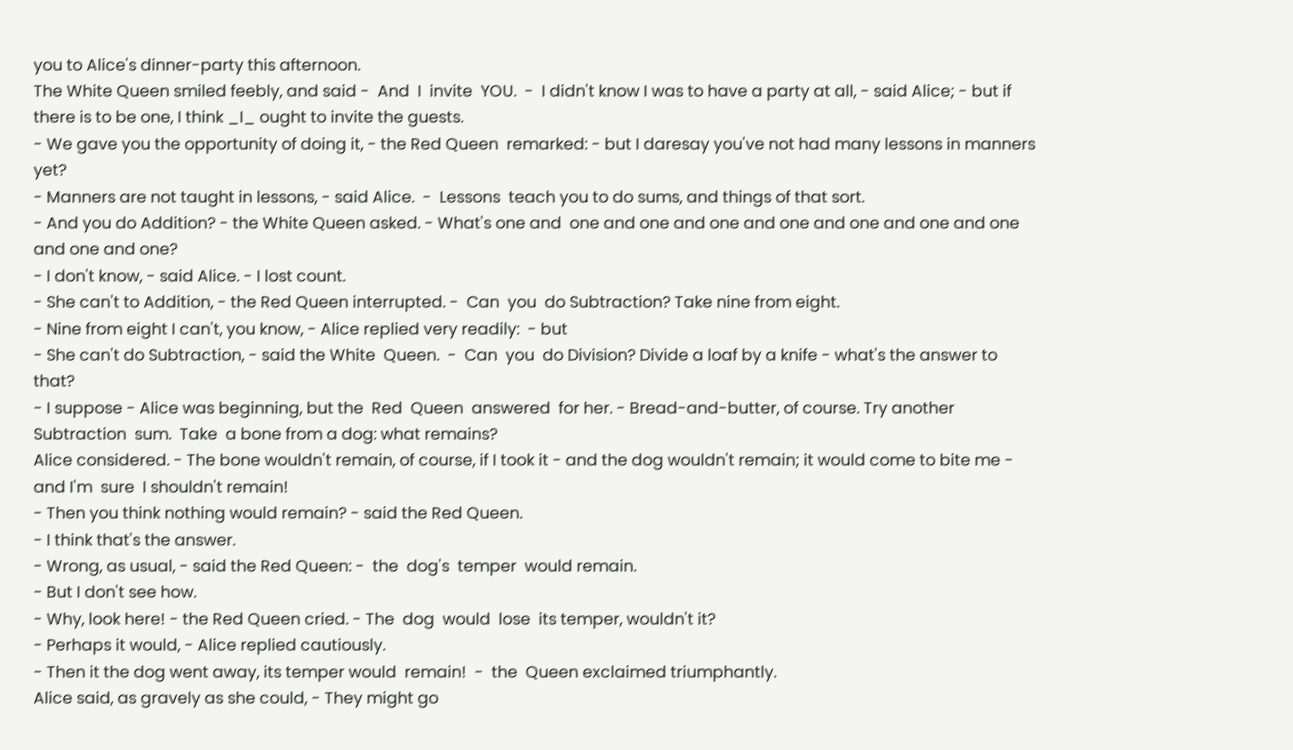you to Alice's dinner-party this afternoon.
The White Queen smiled feebly, and said -  And  I  invite  YOU.  -  I didn't know I was to have a party at all, - said Alice; - but if there is to be one, I think _I_ ought to invite the guests.
- We gave you the opportunity of doing it, - the Red Queen  remarked: - but I daresay you've not had many lessons in manners yet?
- Manners are not taught in lessons, - said Alice.  -  Lessons  teach you to do sums, and things of that sort.
- And you do Addition? - the White Queen asked. - What's one and  one and one and one and one and one and one and one and one and one?
- I don't know, - said Alice. - I lost count.
- She can't to Addition, - the Red Queen interrupted. -  Can  you  do Subtraction? Take nine from eight.
- Nine from eight I can't, you know, - Alice replied very readily:  - but
- She can't do Subtraction, - said the White  Queen.  -  Can  you  do Division? Divide a loaf by a knife - what's the answer to that?
- I suppose - Alice was beginning, but the  Red  Queen  answered  for her. - Bread-and-butter, of course. Try another Subtraction  sum.  Take  a bone from a dog: what remains?
Alice considered. - The bone wouldn't remain, of course, if I took it - and the dog wouldn't remain; it would come to bite me - and I'm  sure  I shouldn't remain!
- Then you think nothing would remain? - said the Red Queen.
- I think that's the answer.
- Wrong, as usual, - said the Red Queen: -  the  dog's  temper  would remain.
- But I don't see how.
- Why, look here! - the Red Queen cried. - The  dog  would  lose  its temper, wouldn't it?
- Perhaps it would, - Alice replied cautiously.
- Then it the dog went away, its temper would  remain!  -  the  Queen exclaimed triumphantly.
Alice said, as gravely as she could, - They might go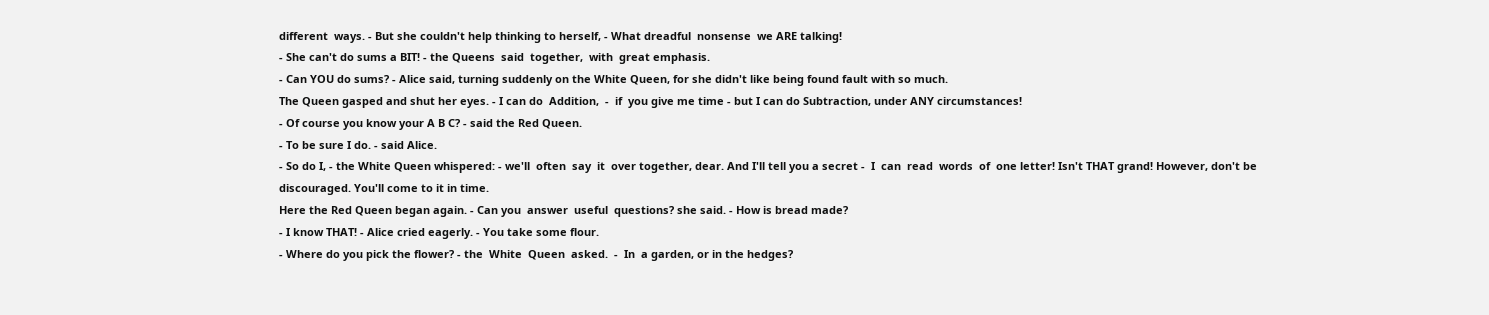different  ways. - But she couldn't help thinking to herself, - What dreadful  nonsense  we ARE talking!
- She can't do sums a BIT! - the Queens  said  together,  with  great emphasis.
- Can YOU do sums? - Alice said, turning suddenly on the White Queen, for she didn't like being found fault with so much.
The Queen gasped and shut her eyes. - I can do  Addition,  -  if  you give me time - but I can do Subtraction, under ANY circumstances!
- Of course you know your A B C? - said the Red Queen.
- To be sure I do. - said Alice.
- So do I, - the White Queen whispered: - we'll  often  say  it  over together, dear. And I'll tell you a secret -  I  can  read  words  of  one letter! Isn't THAT grand! However, don't be discouraged. You'll come to it in time.
Here the Red Queen began again. - Can you  answer  useful  questions? she said. - How is bread made?
- I know THAT! - Alice cried eagerly. - You take some flour.
- Where do you pick the flower? - the  White  Queen  asked.  -  In  a garden, or in the hedges?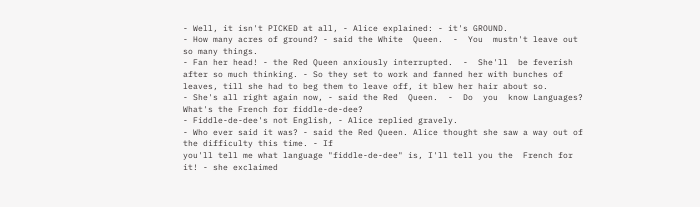- Well, it isn't PICKED at all, - Alice explained: - it's GROUND.
- How many acres of ground? - said the White  Queen.  -  You  mustn't leave out so many things.
- Fan her head! - the Red Queen anxiously interrupted.  -  She'll  be feverish after so much thinking. - So they set to work and fanned her with bunches of leaves, till she had to beg them to leave off, it blew her hair about so.
- She's all right again now, - said the Red  Queen.  -  Do  you  know Languages? What's the French for fiddle-de-dee?
- Fiddle-de-dee's not English, - Alice replied gravely.
- Who ever said it was? - said the Red Queen. Alice thought she saw a way out of the difficulty this time. - If
you'll tell me what language "fiddle-de-dee" is, I'll tell you the  French for it! - she exclaimed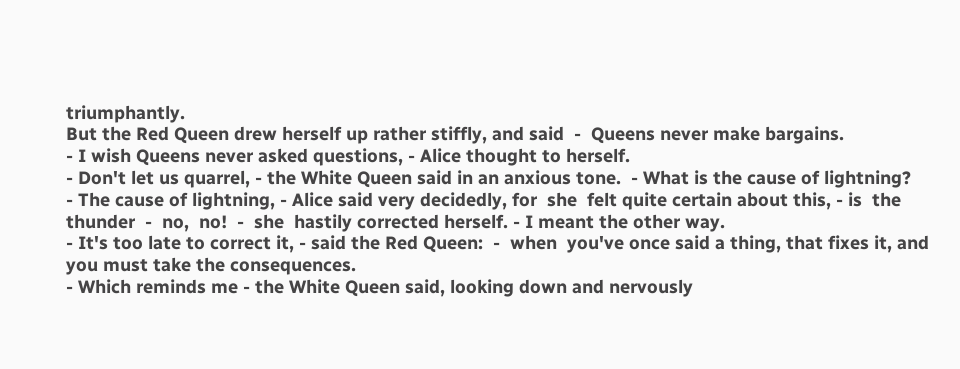triumphantly.
But the Red Queen drew herself up rather stiffly, and said  -  Queens never make bargains.
- I wish Queens never asked questions, - Alice thought to herself.
- Don't let us quarrel, - the White Queen said in an anxious tone.  - What is the cause of lightning?
- The cause of lightning, - Alice said very decidedly, for  she  felt quite certain about this, - is  the  thunder  -  no,  no!  -  she  hastily corrected herself. - I meant the other way.
- It's too late to correct it, - said the Red Queen:  -  when  you've once said a thing, that fixes it, and you must take the consequences.
- Which reminds me - the White Queen said, looking down and nervously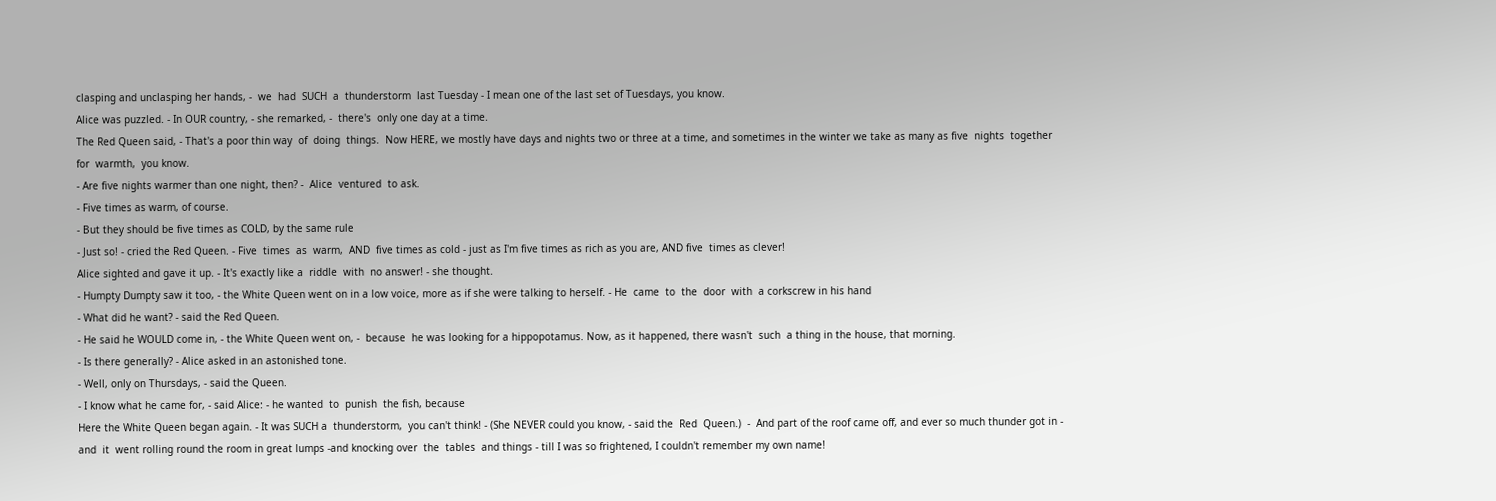clasping and unclasping her hands, -  we  had  SUCH  a  thunderstorm  last Tuesday - I mean one of the last set of Tuesdays, you know.
Alice was puzzled. - In OUR country, - she remarked, -  there's  only one day at a time.
The Red Queen said, - That's a poor thin way  of  doing  things.  Now HERE, we mostly have days and nights two or three at a time, and sometimes in the winter we take as many as five  nights  together  for  warmth,  you know.
- Are five nights warmer than one night, then? -  Alice  ventured  to ask.
- Five times as warm, of course.
- But they should be five times as COLD, by the same rule
- Just so! - cried the Red Queen. - Five  times  as  warm,  AND  five times as cold - just as I'm five times as rich as you are, AND five  times as clever!
Alice sighted and gave it up. - It's exactly like a  riddle  with  no answer! - she thought.
- Humpty Dumpty saw it too, - the White Queen went on in a low voice, more as if she were talking to herself. - He  came  to  the  door  with  a corkscrew in his hand
- What did he want? - said the Red Queen.
- He said he WOULD come in, - the White Queen went on, -  because  he was looking for a hippopotamus. Now, as it happened, there wasn't  such  a thing in the house, that morning.
- Is there generally? - Alice asked in an astonished tone.
- Well, only on Thursdays, - said the Queen.
- I know what he came for, - said Alice: - he wanted  to  punish  the fish, because
Here the White Queen began again. - It was SUCH a  thunderstorm,  you can't think! - (She NEVER could you know, - said the  Red  Queen.)  -  And part of the roof came off, and ever so much thunder got in - and  it  went rolling round the room in great lumps -and knocking over  the  tables  and things - till I was so frightened, I couldn't remember my own name!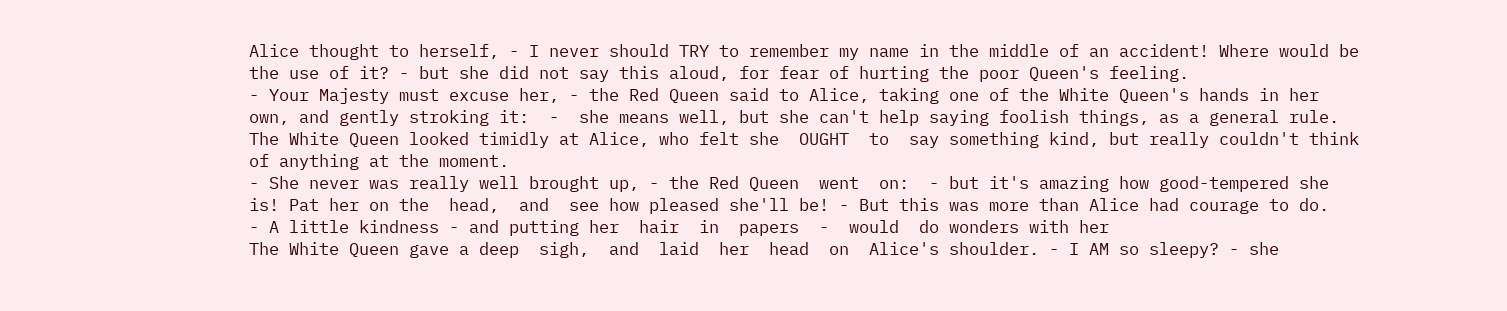Alice thought to herself, - I never should TRY to remember my name in the middle of an accident! Where would be the use of it? - but she did not say this aloud, for fear of hurting the poor Queen's feeling.
- Your Majesty must excuse her, - the Red Queen said to Alice, taking one of the White Queen's hands in her own, and gently stroking it:  -  she means well, but she can't help saying foolish things, as a general rule.
The White Queen looked timidly at Alice, who felt she  OUGHT  to  say something kind, but really couldn't think of anything at the moment.
- She never was really well brought up, - the Red Queen  went  on:  - but it's amazing how good-tempered she is! Pat her on the  head,  and  see how pleased she'll be! - But this was more than Alice had courage to do.
- A little kindness - and putting her  hair  in  papers  -  would  do wonders with her
The White Queen gave a deep  sigh,  and  laid  her  head  on  Alice's shoulder. - I AM so sleepy? - she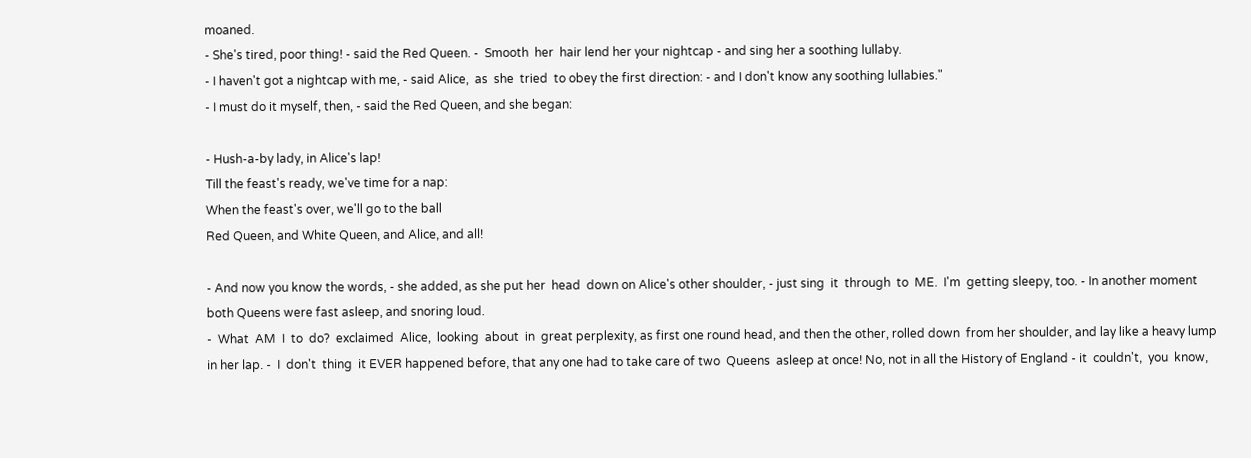moaned.
- She's tired, poor thing! - said the Red Queen. -  Smooth  her  hair lend her your nightcap - and sing her a soothing lullaby.
- I haven't got a nightcap with me, - said Alice,  as  she  tried  to obey the first direction: - and I don't know any soothing lullabies."
- I must do it myself, then, - said the Red Queen, and she began:

- Hush-a-by lady, in Alice's lap!
Till the feast's ready, we've time for a nap:
When the feast's over, we'll go to the ball
Red Queen, and White Queen, and Alice, and all!

- And now you know the words, - she added, as she put her  head  down on Alice's other shoulder, - just sing  it  through  to  ME.  I'm  getting sleepy, too. - In another moment both Queens were fast asleep, and snoring loud.
-  What  AM  I  to  do?  exclaimed  Alice,  looking  about  in  great perplexity, as first one round head, and then the other, rolled down  from her shoulder, and lay like a heavy lump in her lap. -  I  don't  thing  it EVER happened before, that any one had to take care of two  Queens  asleep at once! No, not in all the History of England - it  couldn't,  you  know,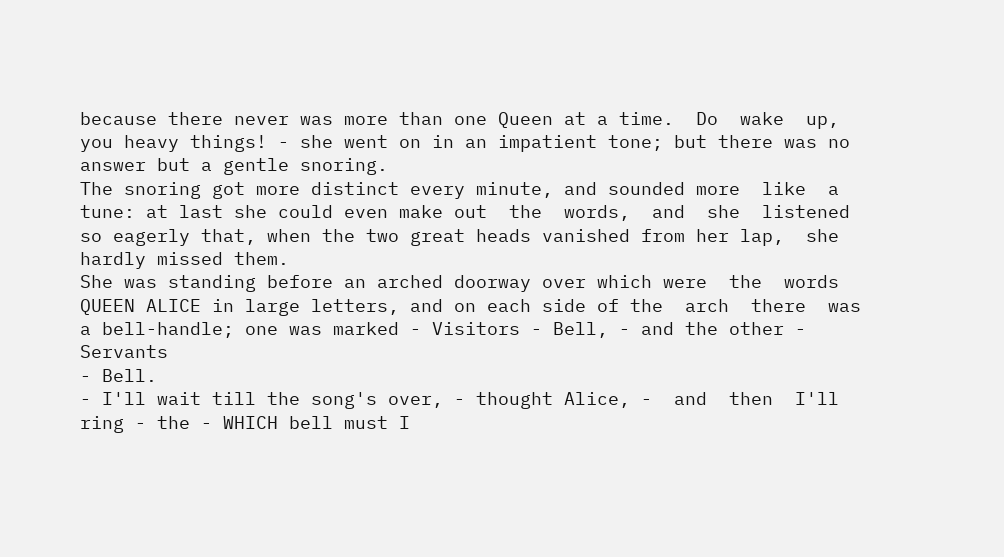because there never was more than one Queen at a time.  Do  wake  up,  you heavy things! - she went on in an impatient tone; but there was no  answer but a gentle snoring.
The snoring got more distinct every minute, and sounded more  like  a tune: at last she could even make out  the  words,  and  she  listened  so eagerly that, when the two great heads vanished from her lap,  she  hardly missed them.
She was standing before an arched doorway over which were  the  words QUEEN ALICE in large letters, and on each side of the  arch  there  was  a bell-handle; one was marked - Visitors - Bell, - and the other -  Servants
- Bell.
- I'll wait till the song's over, - thought Alice, -  and  then  I'll ring - the - WHICH bell must I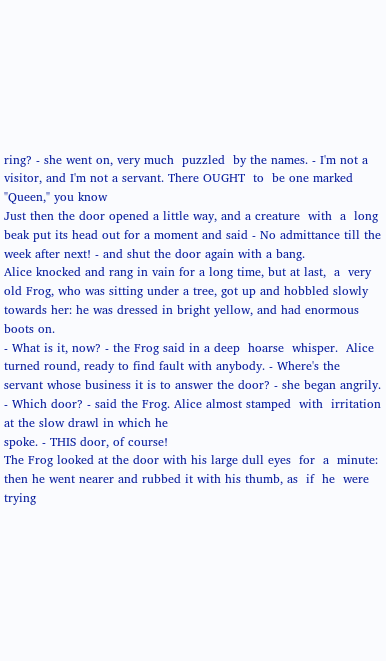ring? - she went on, very much  puzzled  by the names. - I'm not a visitor, and I'm not a servant. There OUGHT  to  be one marked "Queen," you know
Just then the door opened a little way, and a creature  with  a  long beak put its head out for a moment and said - No admittance till the  week after next! - and shut the door again with a bang.
Alice knocked and rang in vain for a long time, but at last,  a  very old Frog, who was sitting under a tree, got up and hobbled slowly  towards her: he was dressed in bright yellow, and had enormous boots on.
- What is it, now? - the Frog said in a deep  hoarse  whisper.  Alice turned round, ready to find fault with anybody. - Where's the servant whose business it is to answer the door? - she began angrily.
- Which door? - said the Frog. Alice almost stamped  with  irritation at the slow drawl in which he
spoke. - THIS door, of course!
The Frog looked at the door with his large dull eyes  for  a  minute: then he went nearer and rubbed it with his thumb, as  if  he  were  trying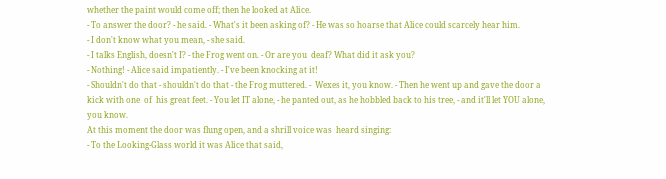whether the paint would come off; then he looked at Alice.
- To answer the door? - he said. - What's it been asking of? - He was so hoarse that Alice could scarcely hear him.
- I don't know what you mean, - she said.
- I talks English, doesn't I? - the Frog went on. - Or are you  deaf? What did it ask you?
- Nothing! - Alice said impatiently. - I've been knocking at it!
- Shouldn't do that - shouldn't do that - the Frog muttered. -  Wexes it, you know. - Then he went up and gave the door a kick with one  of  his great feet. - You let IT alone, - he panted out, as he hobbled back to his tree, - and it'll let YOU alone, you know.
At this moment the door was flung open, and a shrill voice was  heard singing:
- To the Looking-Glass world it was Alice that said,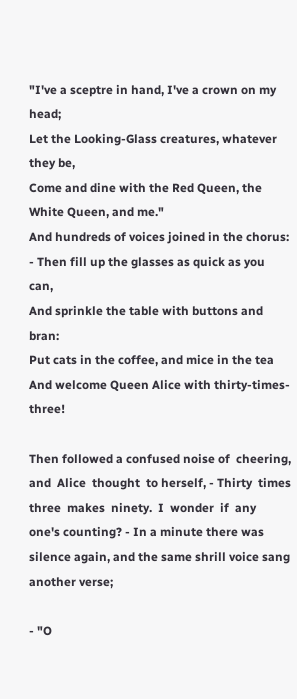"I've a sceptre in hand, I've a crown on my head;
Let the Looking-Glass creatures, whatever they be,
Come and dine with the Red Queen, the White Queen, and me."
And hundreds of voices joined in the chorus:
- Then fill up the glasses as quick as you can,
And sprinkle the table with buttons and bran:
Put cats in the coffee, and mice in the tea
And welcome Queen Alice with thirty-times-three!

Then followed a confused noise of  cheering,  and  Alice  thought  to herself, - Thirty  times  three  makes  ninety.  I  wonder  if  any  one's counting? - In a minute there was silence again, and the same shrill voice sang another verse;

- "O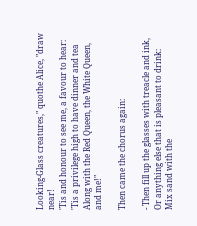Looking-Glass creatures," quothe Alice, "draw near!
'Tis and honour to see me, a favour to hear:
'Tis a privilege high to have dinner and tea
Along with the Red Queen, the White Queen, and me!"

Then came the chorus again:

- Then fill up the glasses with treacle and ink,
Or anything else that is pleasant to drink:
Mix sand with the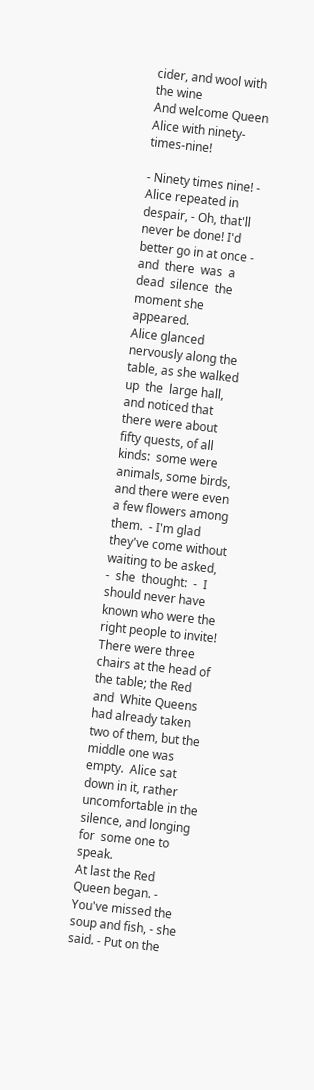cider, and wool with the wine
And welcome Queen Alice with ninety-times-nine!

- Ninety times nine! - Alice repeated in despair, - Oh, that'll never be done! I'd better go in at once - and  there  was  a  dead  silence  the moment she appeared.
Alice glanced nervously along the table, as she walked up  the  large hall, and noticed that there were about fifty quests, of all  kinds:  some were animals, some birds, and there were even a few flowers among them.  - I'm glad they've come without waiting to be asked,  -  she  thought:  -  I should never have known who were the right people to invite!
There were three chairs at the head of the table; the Red  and  White Queens had already taken two of them, but the middle one was empty.  Alice sat down in it, rather uncomfortable in the silence, and longing for  some one to speak.
At last the Red Queen began. - You've missed the soup and fish, - she said. - Put on the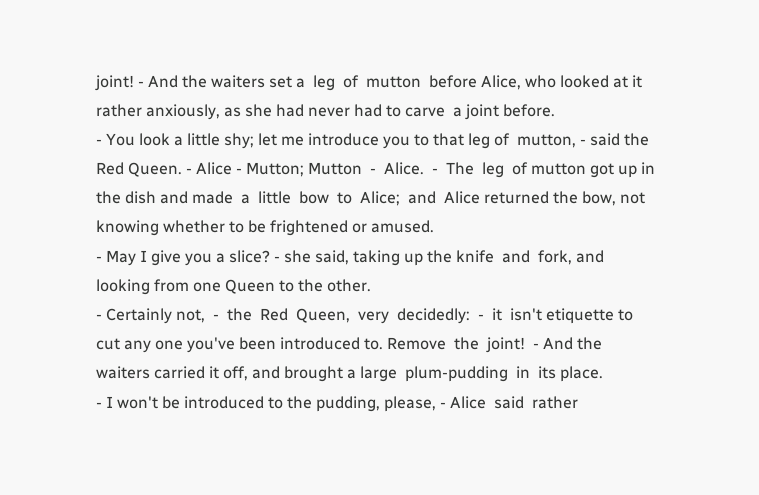joint! - And the waiters set a  leg  of  mutton  before Alice, who looked at it rather anxiously, as she had never had to carve  a joint before.
- You look a little shy; let me introduce you to that leg of  mutton, - said the Red Queen. - Alice - Mutton; Mutton  -  Alice.  -  The  leg  of mutton got up in the dish and made  a  little  bow  to  Alice;  and  Alice returned the bow, not knowing whether to be frightened or amused.
- May I give you a slice? - she said, taking up the knife  and  fork, and looking from one Queen to the other.
- Certainly not,  -  the  Red  Queen,  very  decidedly:  -  it  isn't etiquette to cut any one you've been introduced to. Remove  the  joint!  - And the waiters carried it off, and brought a large  plum-pudding  in  its place.
- I won't be introduced to the pudding, please, - Alice  said  rather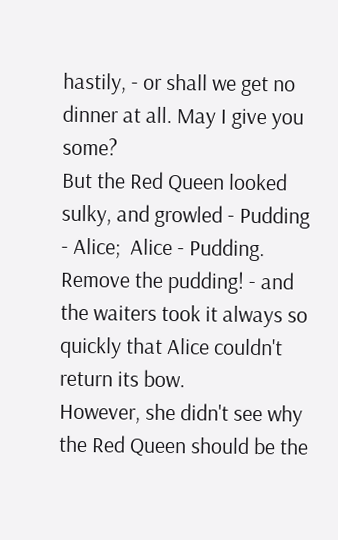hastily, - or shall we get no dinner at all. May I give you some?
But the Red Queen looked sulky, and growled - Pudding - Alice;  Alice - Pudding. Remove the pudding! - and the waiters took it always so quickly that Alice couldn't return its bow.
However, she didn't see why the Red Queen should be the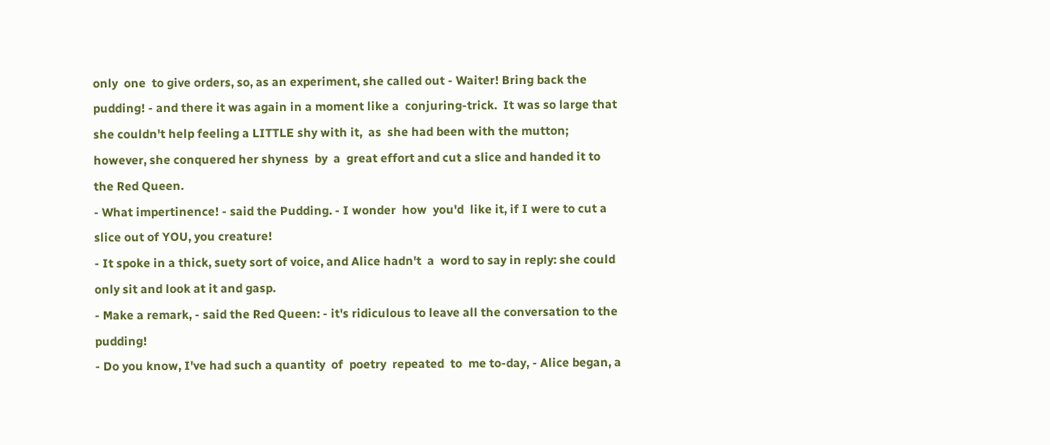only  one  to give orders, so, as an experiment, she called out - Waiter! Bring back the pudding! - and there it was again in a moment like a  conjuring-trick.  It was so large that she couldn't help feeling a LITTLE shy with it,  as  she had been with the mutton; however, she conquered her shyness  by  a  great effort and cut a slice and handed it to the Red Queen.
- What impertinence! - said the Pudding. - I wonder  how  you'd  like it, if I were to cut a slice out of YOU, you creature!
- It spoke in a thick, suety sort of voice, and Alice hadn't  a  word to say in reply: she could only sit and look at it and gasp.
- Make a remark, - said the Red Queen: - it's ridiculous to leave all the conversation to the pudding!
- Do you know, I've had such a quantity  of  poetry  repeated  to  me to-day, - Alice began, a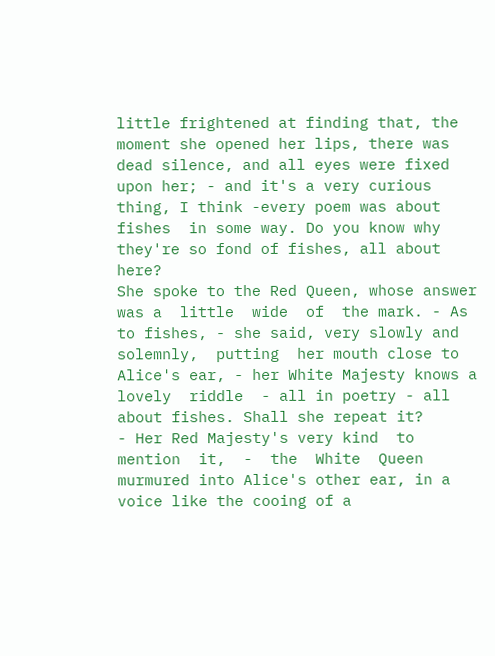little frightened at finding that, the moment she opened her lips, there was dead silence, and all eyes were fixed upon her; - and it's a very curious thing, I think -every poem was about  fishes  in some way. Do you know why they're so fond of fishes, all about here?
She spoke to the Red Queen, whose answer was a  little  wide  of  the mark. - As to fishes, - she said, very slowly and  solemnly,  putting  her mouth close to Alice's ear, - her White Majesty knows a  lovely  riddle  - all in poetry - all about fishes. Shall she repeat it?
- Her Red Majesty's very kind  to  mention  it,  -  the  White  Queen murmured into Alice's other ear, in a voice like the cooing of a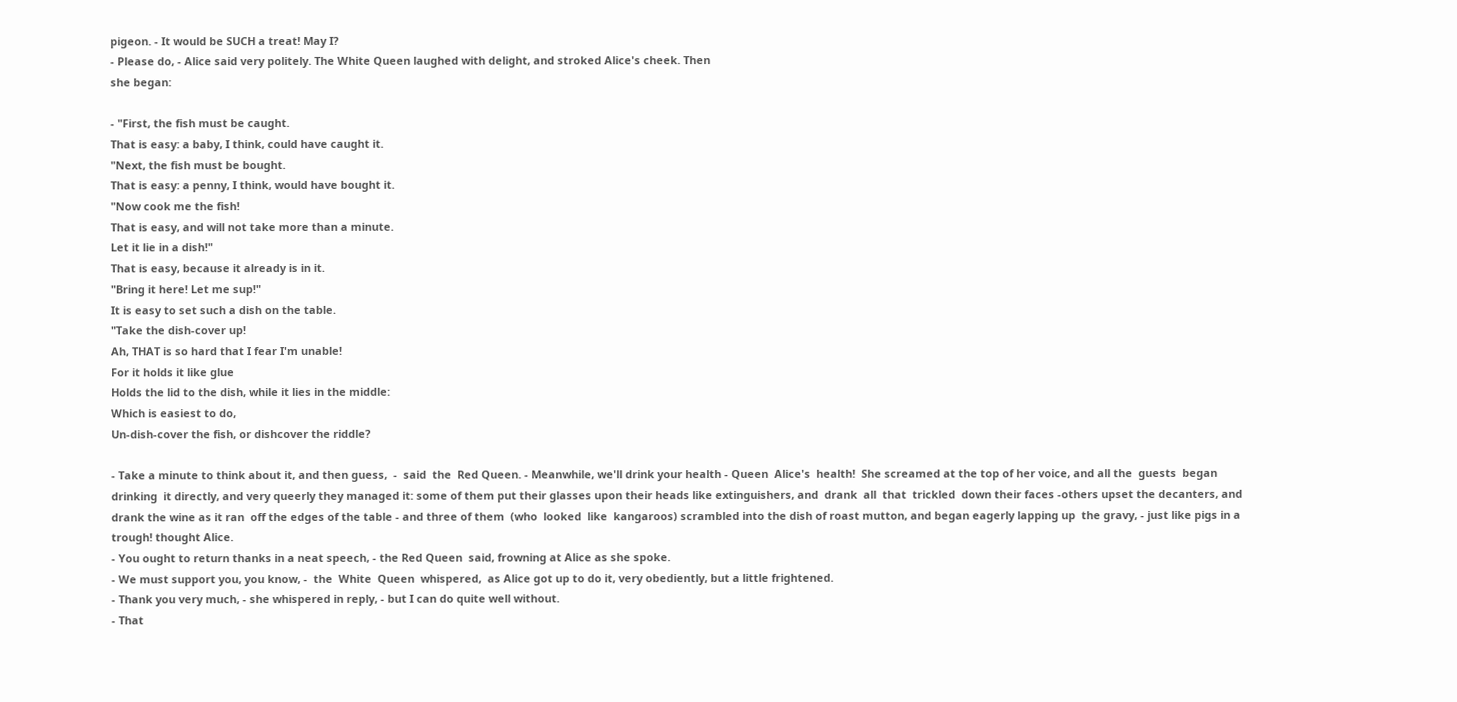pigeon. - It would be SUCH a treat! May I?
- Please do, - Alice said very politely. The White Queen laughed with delight, and stroked Alice's cheek. Then
she began:

- "First, the fish must be caught.
That is easy: a baby, I think, could have caught it.
"Next, the fish must be bought.
That is easy: a penny, I think, would have bought it.
"Now cook me the fish!
That is easy, and will not take more than a minute.
Let it lie in a dish!"
That is easy, because it already is in it.
"Bring it here! Let me sup!"
It is easy to set such a dish on the table.
"Take the dish-cover up!
Ah, THAT is so hard that I fear I'm unable!
For it holds it like glue
Holds the lid to the dish, while it lies in the middle:
Which is easiest to do,
Un-dish-cover the fish, or dishcover the riddle?

- Take a minute to think about it, and then guess,  -  said  the  Red Queen. - Meanwhile, we'll drink your health - Queen  Alice's  health!  She screamed at the top of her voice, and all the  guests  began  drinking  it directly, and very queerly they managed it: some of them put their glasses upon their heads like extinguishers, and  drank  all  that  trickled  down their faces -others upset the decanters, and drank the wine as it ran  off the edges of the table - and three of them  (who  looked  like  kangaroos) scrambled into the dish of roast mutton, and began eagerly lapping up  the gravy, - just like pigs in a trough! thought Alice.
- You ought to return thanks in a neat speech, - the Red Queen  said, frowning at Alice as she spoke.
- We must support you, you know, -  the  White  Queen  whispered,  as Alice got up to do it, very obediently, but a little frightened.
- Thank you very much, - she whispered in reply, - but I can do quite well without.
- That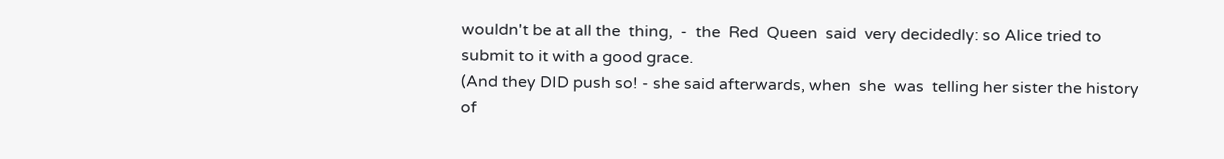wouldn't be at all the  thing,  -  the  Red  Queen  said  very decidedly: so Alice tried to submit to it with a good grace.
(And they DID push so! - she said afterwards, when  she  was  telling her sister the history of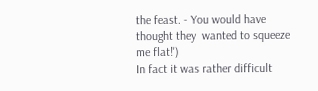the feast. - You would have thought they  wanted to squeeze me flat!')
In fact it was rather difficult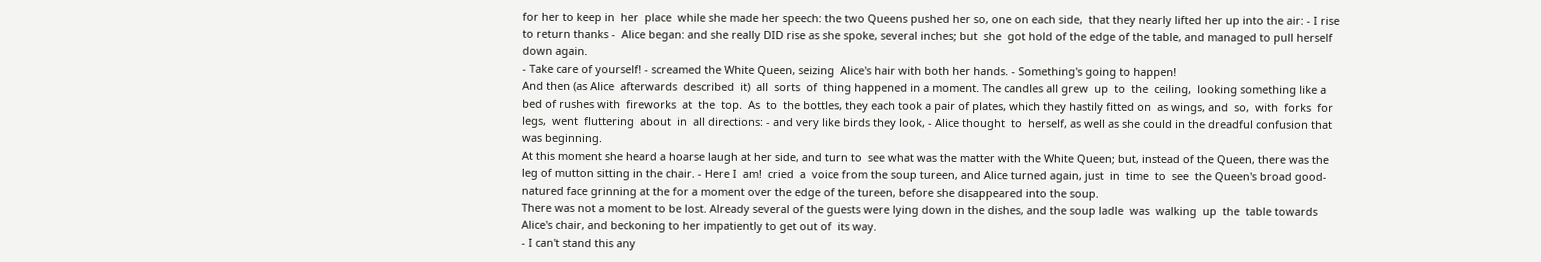for her to keep in  her  place  while she made her speech: the two Queens pushed her so, one on each side,  that they nearly lifted her up into the air: - I rise to return thanks -  Alice began: and she really DID rise as she spoke, several inches; but  she  got hold of the edge of the table, and managed to pull herself down again.
- Take care of yourself! - screamed the White Queen, seizing  Alice's hair with both her hands. - Something's going to happen!
And then (as Alice  afterwards  described  it)  all  sorts  of  thing happened in a moment. The candles all grew  up  to  the  ceiling,  looking something like a bed of rushes with  fireworks  at  the  top.  As  to  the bottles, they each took a pair of plates, which they hastily fitted on  as wings, and  so,  with  forks  for  legs,  went  fluttering  about  in  all directions: - and very like birds they look, - Alice thought  to  herself, as well as she could in the dreadful confusion that was beginning.
At this moment she heard a hoarse laugh at her side, and turn to  see what was the matter with the White Queen; but, instead of the Queen, there was the leg of mutton sitting in the chair. - Here I  am!  cried  a  voice from the soup tureen, and Alice turned again, just  in  time  to  see  the Queen's broad good-natured face grinning at the for a moment over the edge of the tureen, before she disappeared into the soup.
There was not a moment to be lost. Already several of the guests were lying down in the dishes, and the soup ladle  was  walking  up  the  table towards Alice's chair, and beckoning to her impatiently to get out of  its way.
- I can't stand this any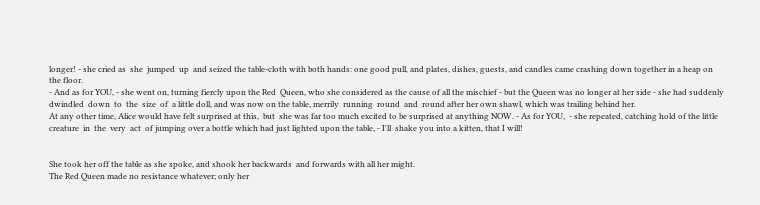longer! - she cried as  she  jumped  up  and seized the table-cloth with both hands: one good pull, and plates, dishes, guests, and candles came crashing down together in a heap on the floor.
- And as for YOU, - she went on, turning fiercly upon the Red  Queen, who she considered as the cause of all the mischief - but the Queen was no longer at her side - she had suddenly dwindled  down  to  the  size  of  a little doll, and was now on the table, merrily  running  round  and  round after her own shawl, which was trailing behind her.
At any other time, Alice would have felt surprised at this,  but  she was far too much excited to be surprised at anything NOW. - As for YOU,  - she repeated, catching hold of the little creature  in  the  very  act  of jumping over a bottle which had just lighted upon the table, - I'll  shake you into a kitten, that I will!


She took her off the table as she spoke, and shook her backwards  and forwards with all her might.
The Red Queen made no resistance whatever; only her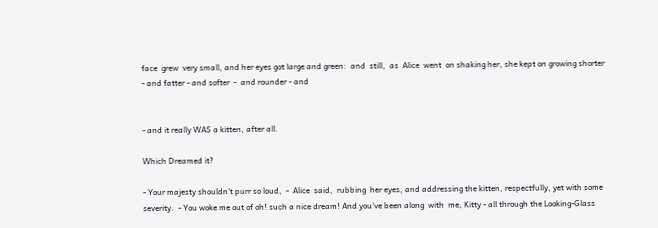face  grew  very small, and her eyes got large and green:  and  still,  as  Alice  went  on shaking her, she kept on growing shorter - and fatter - and softer  -  and rounder - and


- and it really WAS a kitten, after all.

Which Dreamed it?

- Your majesty shouldn't purr so loud,  -  Alice  said,  rubbing  her eyes, and addressing the kitten, respectfully, yet with some  severity.  - You woke me out of oh! such a nice dream! And you've been along  with  me, Kitty - all through the Looking-Glass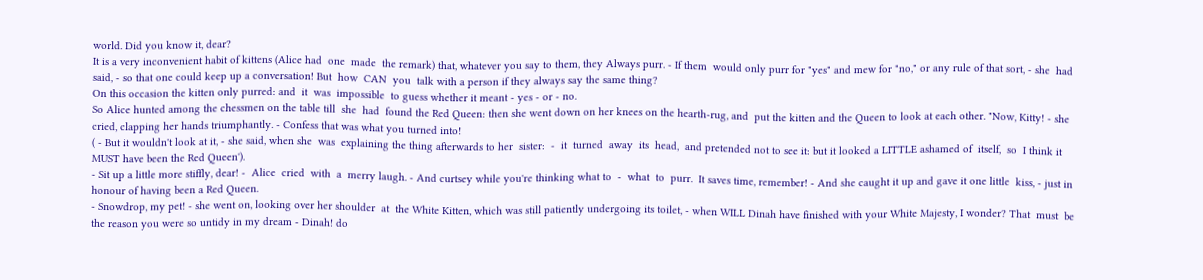world. Did you know it, dear?
It is a very inconvenient habit of kittens (Alice had  one  made  the remark) that, whatever you say to them, they Always purr. - If them  would only purr for "yes" and mew for "no," or any rule of that sort, - she  had said, - so that one could keep up a conversation! But  how  CAN  you  talk with a person if they always say the same thing?
On this occasion the kitten only purred: and  it  was  impossible  to guess whether it meant - yes - or - no.
So Alice hunted among the chessmen on the table till  she  had  found the Red Queen: then she went down on her knees on the hearth-rug, and  put the kitten and the Queen to look at each other. "Now, Kitty! - she  cried, clapping her hands triumphantly. - Confess that was what you turned into!
( - But it wouldn't look at it, - she said, when she  was  explaining the thing afterwards to her  sister:  -  it  turned  away  its  head,  and pretended not to see it: but it looked a LITTLE ashamed of  itself,  so  I think it MUST have been the Red Queen').
- Sit up a little more stiffly, dear! -  Alice  cried  with  a  merry laugh. - And curtsey while you're thinking what to  -  what  to  purr.  It saves time, remember! - And she caught it up and gave it one little  kiss, - just in honour of having been a Red Queen.
- Snowdrop, my pet! - she went on, looking over her shoulder  at  the White Kitten, which was still patiently undergoing its toilet, - when WILL Dinah have finished with your White Majesty, I wonder? That  must  be  the reason you were so untidy in my dream - Dinah! do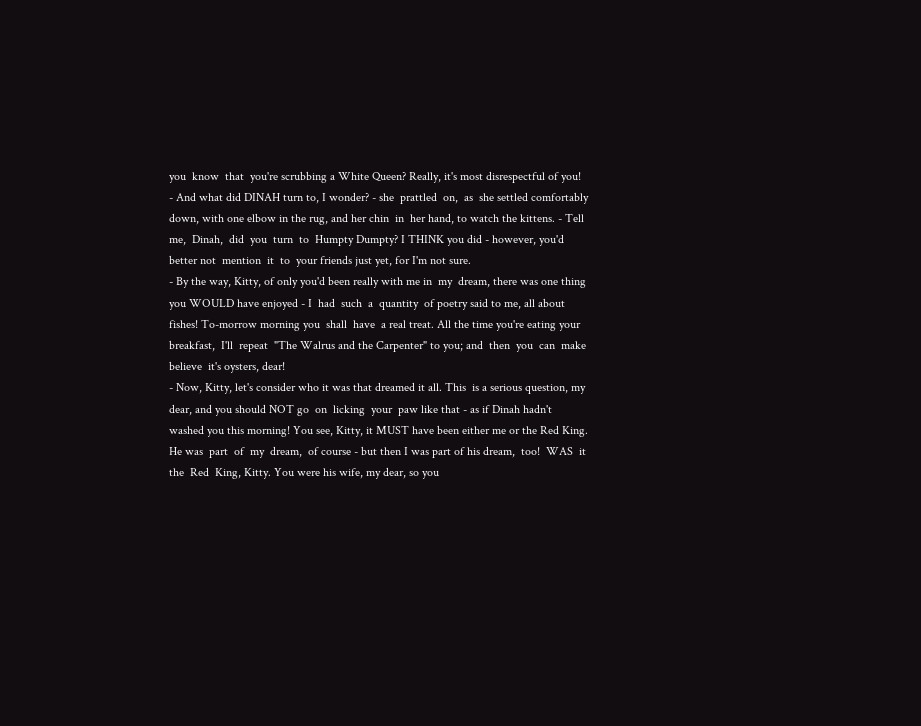you  know  that  you're scrubbing a White Queen? Really, it's most disrespectful of you!
- And what did DINAH turn to, I wonder? - she  prattled  on,  as  she settled comfortably down, with one elbow in the rug, and her chin  in  her hand, to watch the kittens. - Tell me,  Dinah,  did  you  turn  to  Humpty Dumpty? I THINK you did - however, you'd better not  mention  it  to  your friends just yet, for I'm not sure.
- By the way, Kitty, of only you'd been really with me in  my  dream, there was one thing you WOULD have enjoyed - I  had  such  a  quantity  of poetry said to me, all about fishes! To-morrow morning you  shall  have  a real treat. All the time you're eating your breakfast,  I'll  repeat  "The Walrus and the Carpenter" to you; and  then  you  can  make  believe  it's oysters, dear!
- Now, Kitty, let's consider who it was that dreamed it all. This  is a serious question, my dear, and you should NOT go  on  licking  your  paw like that - as if Dinah hadn't washed you this morning! You see, Kitty, it MUST have been either me or the Red King. He was  part  of  my  dream,  of course - but then I was part of his dream,  too!  WAS  it  the  Red  King, Kitty. You were his wife, my dear, so you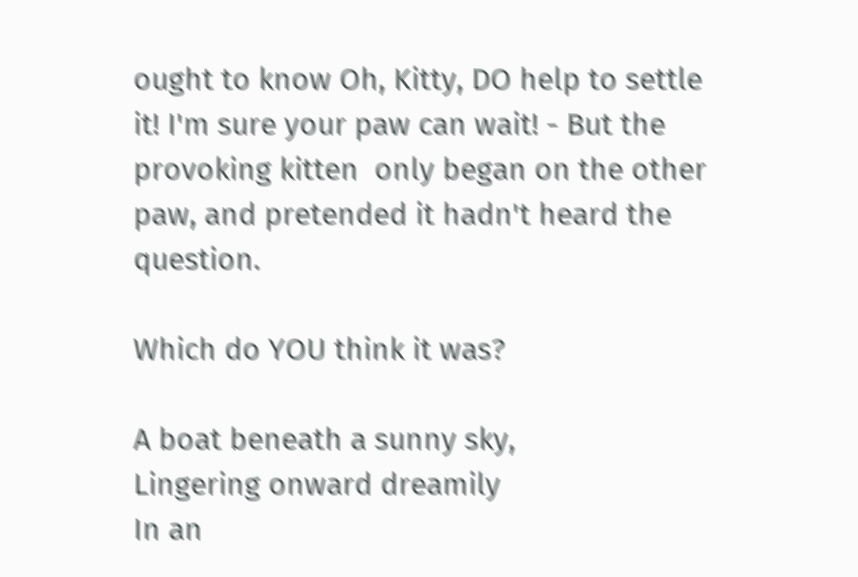ought to know Oh, Kitty, DO help to settle it! I'm sure your paw can wait! - But the provoking kitten  only began on the other paw, and pretended it hadn't heard the question.

Which do YOU think it was?

A boat beneath a sunny sky,
Lingering onward dreamily
In an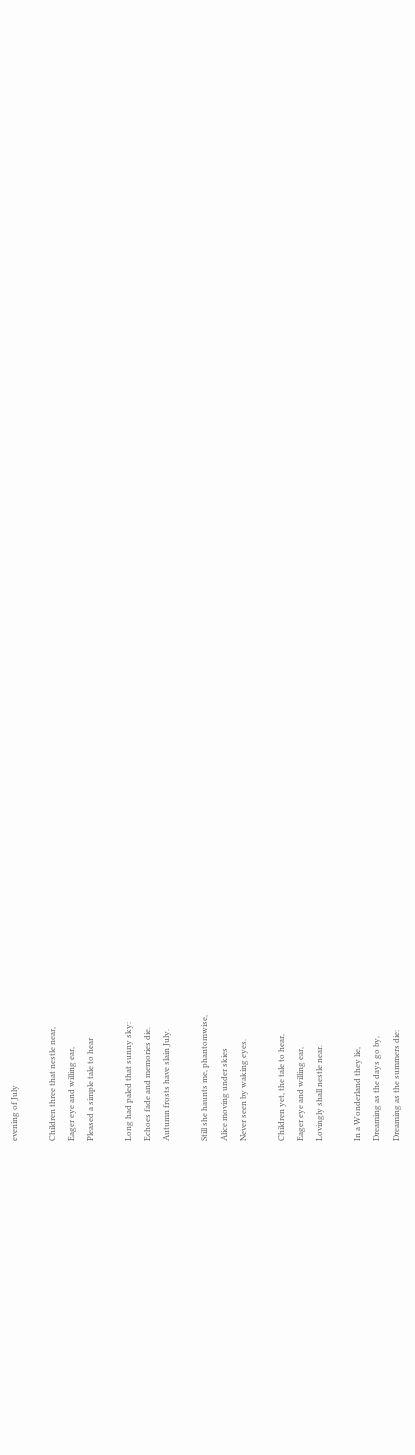evening of July

Children three that nestle near,
Eager eye and willing ear,
Pleased a simple tale to hear

Long had paled that sunny sky:
Echoes fade and memories die.
Autumn frosts have slain July.

Still she haunts me, phantomwise,
Alice moving under skies
Never seen by waking eyes.

Children yet, the tale to hear,
Eager eye and willing ear,
Lovingly shall nestle near.

In a Wonderland they lie,
Dreaming as the days go by,
Dreaming as the summers die: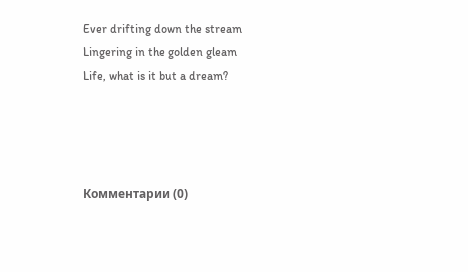Ever drifting down the stream
Lingering in the golden gleam
Life, what is it but a dream?




Комментарии (0)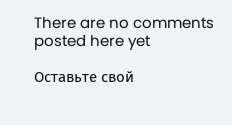There are no comments posted here yet

Оставьте свой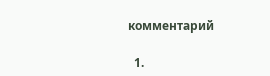комментарий

  1.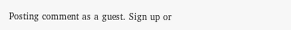Posting comment as a guest. Sign up or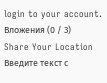login to your account.
Вложения (0 / 3)
Share Your Location
Введите текст с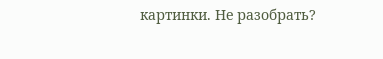картинки. Не разобрать?